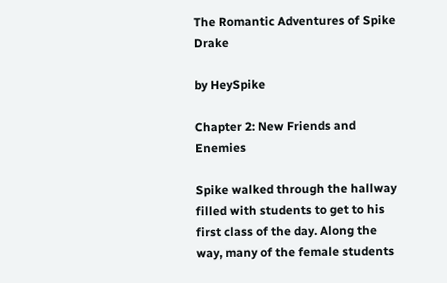The Romantic Adventures of Spike Drake

by HeySpike

Chapter 2: New Friends and Enemies

Spike walked through the hallway filled with students to get to his first class of the day. Along the way, many of the female students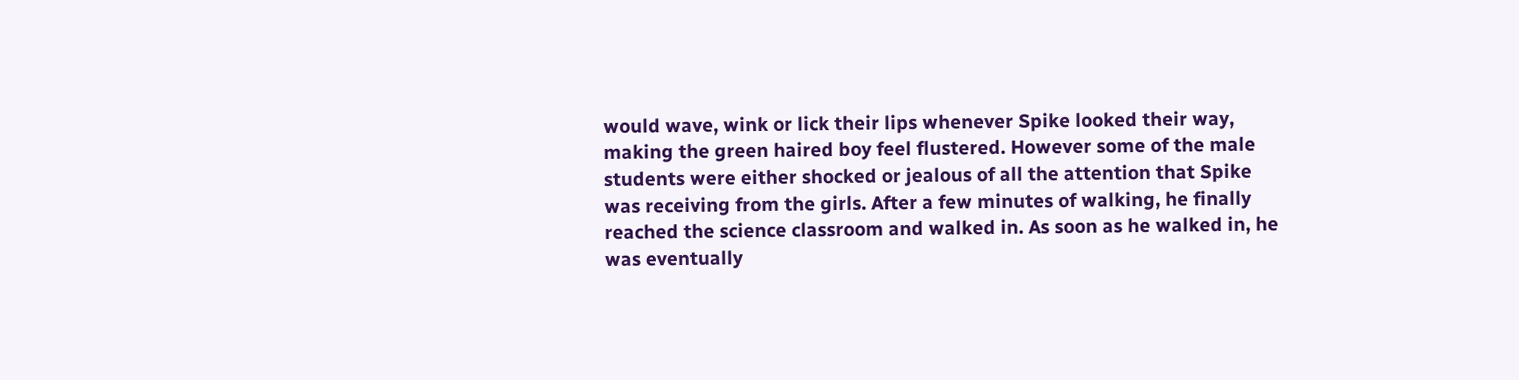would wave, wink or lick their lips whenever Spike looked their way, making the green haired boy feel flustered. However some of the male students were either shocked or jealous of all the attention that Spike was receiving from the girls. After a few minutes of walking, he finally reached the science classroom and walked in. As soon as he walked in, he was eventually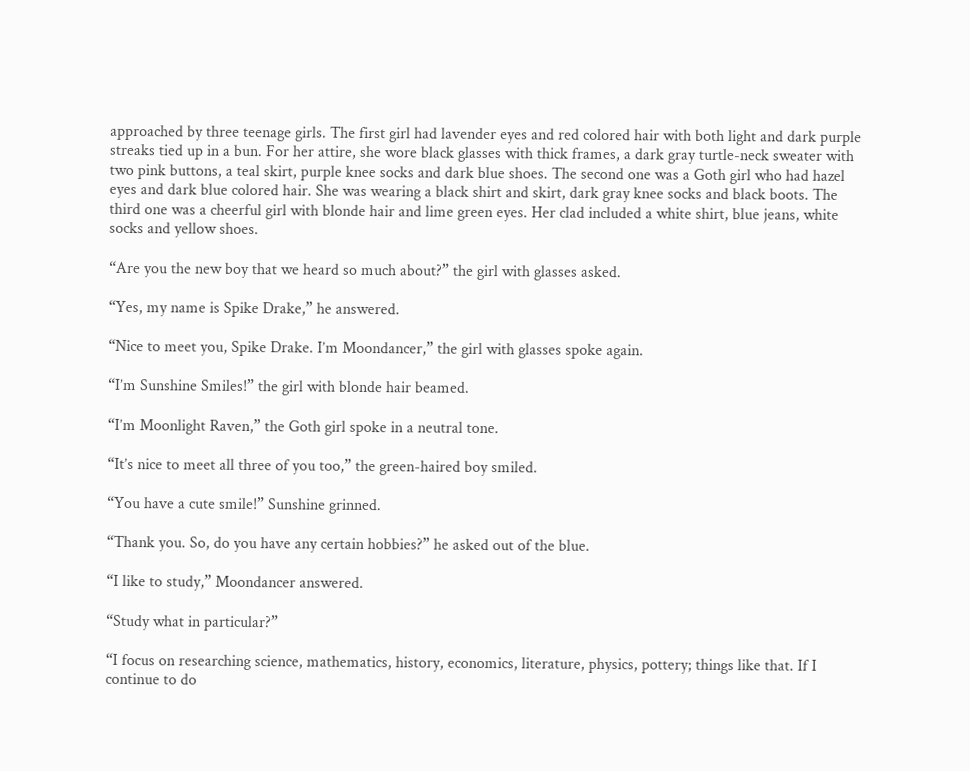approached by three teenage girls. The first girl had lavender eyes and red colored hair with both light and dark purple streaks tied up in a bun. For her attire, she wore black glasses with thick frames, a dark gray turtle-neck sweater with two pink buttons, a teal skirt, purple knee socks and dark blue shoes. The second one was a Goth girl who had hazel eyes and dark blue colored hair. She was wearing a black shirt and skirt, dark gray knee socks and black boots. The third one was a cheerful girl with blonde hair and lime green eyes. Her clad included a white shirt, blue jeans, white socks and yellow shoes.

“Are you the new boy that we heard so much about?” the girl with glasses asked.

“Yes, my name is Spike Drake,” he answered.

“Nice to meet you, Spike Drake. I’m Moondancer,” the girl with glasses spoke again.

“I’m Sunshine Smiles!” the girl with blonde hair beamed.

“I’m Moonlight Raven,” the Goth girl spoke in a neutral tone.

“It’s nice to meet all three of you too,” the green-haired boy smiled.

“You have a cute smile!” Sunshine grinned.

“Thank you. So, do you have any certain hobbies?” he asked out of the blue.

“I like to study,” Moondancer answered.

“Study what in particular?”

“I focus on researching science, mathematics, history, economics, literature, physics, pottery; things like that. If I continue to do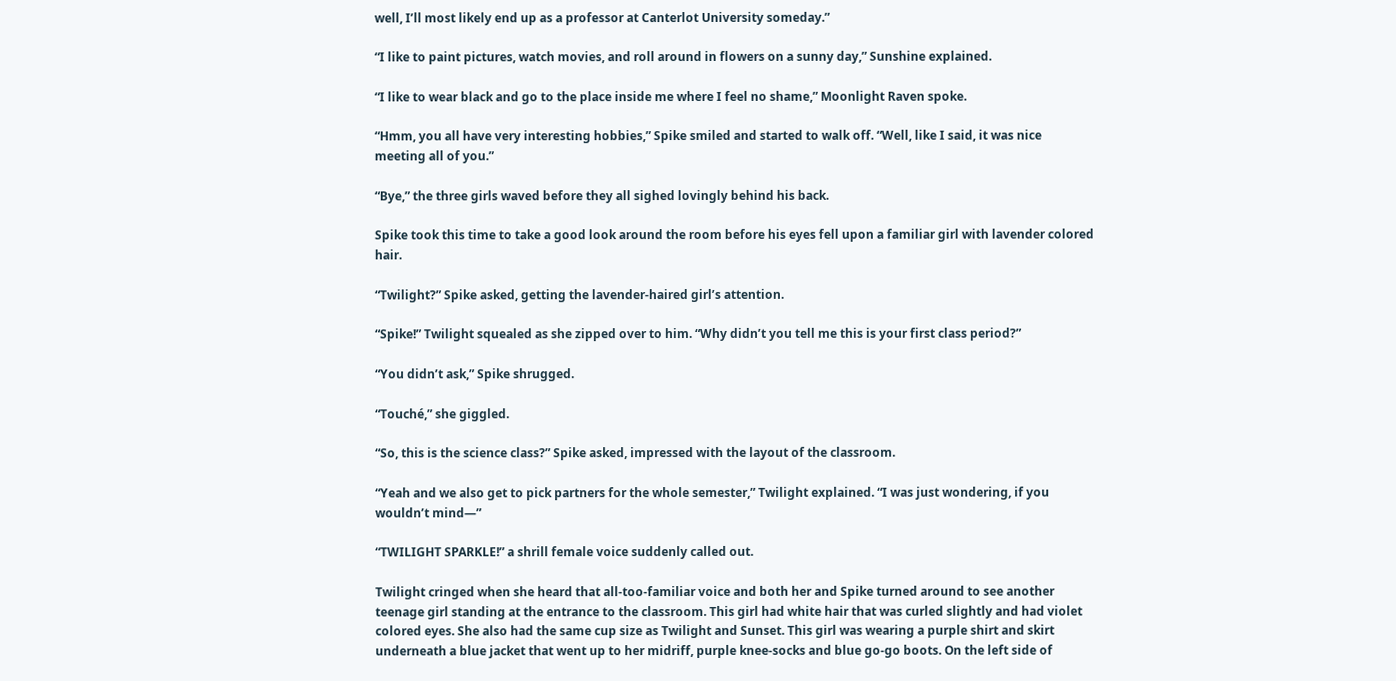well, I’ll most likely end up as a professor at Canterlot University someday.”

“I like to paint pictures, watch movies, and roll around in flowers on a sunny day,” Sunshine explained.

“I like to wear black and go to the place inside me where I feel no shame,” Moonlight Raven spoke.

“Hmm, you all have very interesting hobbies,” Spike smiled and started to walk off. “Well, like I said, it was nice meeting all of you.”

“Bye,” the three girls waved before they all sighed lovingly behind his back.

Spike took this time to take a good look around the room before his eyes fell upon a familiar girl with lavender colored hair.

“Twilight?” Spike asked, getting the lavender-haired girl’s attention.

“Spike!” Twilight squealed as she zipped over to him. “Why didn’t you tell me this is your first class period?”

“You didn’t ask,” Spike shrugged.

“Touché,” she giggled.

“So, this is the science class?” Spike asked, impressed with the layout of the classroom.

“Yeah and we also get to pick partners for the whole semester,” Twilight explained. “I was just wondering, if you wouldn’t mind—”

“TWILIGHT SPARKLE!” a shrill female voice suddenly called out.

Twilight cringed when she heard that all-too-familiar voice and both her and Spike turned around to see another teenage girl standing at the entrance to the classroom. This girl had white hair that was curled slightly and had violet colored eyes. She also had the same cup size as Twilight and Sunset. This girl was wearing a purple shirt and skirt underneath a blue jacket that went up to her midriff, purple knee-socks and blue go-go boots. On the left side of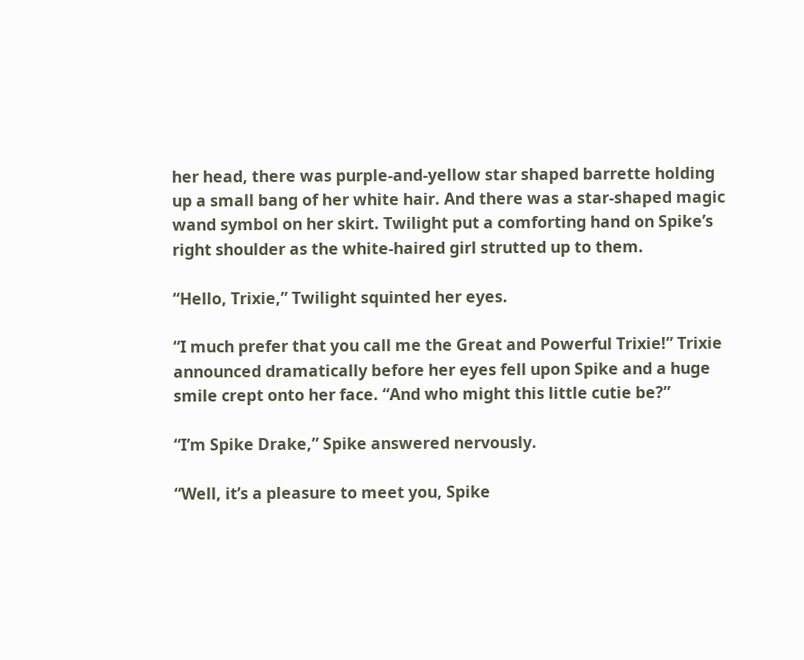her head, there was purple-and-yellow star shaped barrette holding up a small bang of her white hair. And there was a star-shaped magic wand symbol on her skirt. Twilight put a comforting hand on Spike’s right shoulder as the white-haired girl strutted up to them.

“Hello, Trixie,” Twilight squinted her eyes.

“I much prefer that you call me the Great and Powerful Trixie!” Trixie announced dramatically before her eyes fell upon Spike and a huge smile crept onto her face. “And who might this little cutie be?”

“I’m Spike Drake,” Spike answered nervously.

“Well, it’s a pleasure to meet you, Spike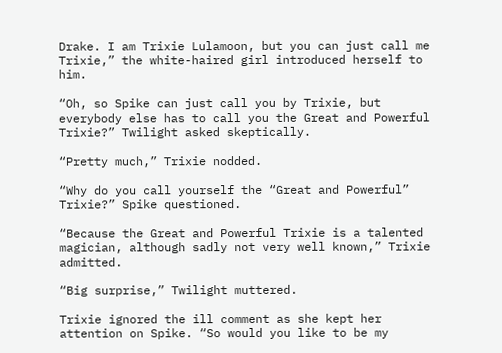Drake. I am Trixie Lulamoon, but you can just call me Trixie,” the white-haired girl introduced herself to him.

“Oh, so Spike can just call you by Trixie, but everybody else has to call you the Great and Powerful Trixie?” Twilight asked skeptically.

“Pretty much,” Trixie nodded.

“Why do you call yourself the “Great and Powerful” Trixie?” Spike questioned.

“Because the Great and Powerful Trixie is a talented magician, although sadly not very well known,” Trixie admitted.

“Big surprise,” Twilight muttered.

Trixie ignored the ill comment as she kept her attention on Spike. “So would you like to be my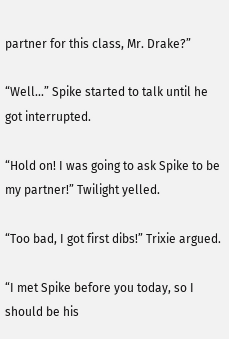partner for this class, Mr. Drake?”

“Well...” Spike started to talk until he got interrupted.

“Hold on! I was going to ask Spike to be my partner!” Twilight yelled.

“Too bad, I got first dibs!” Trixie argued.

“I met Spike before you today, so I should be his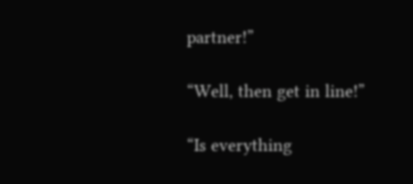partner!”

“Well, then get in line!”

“Is everything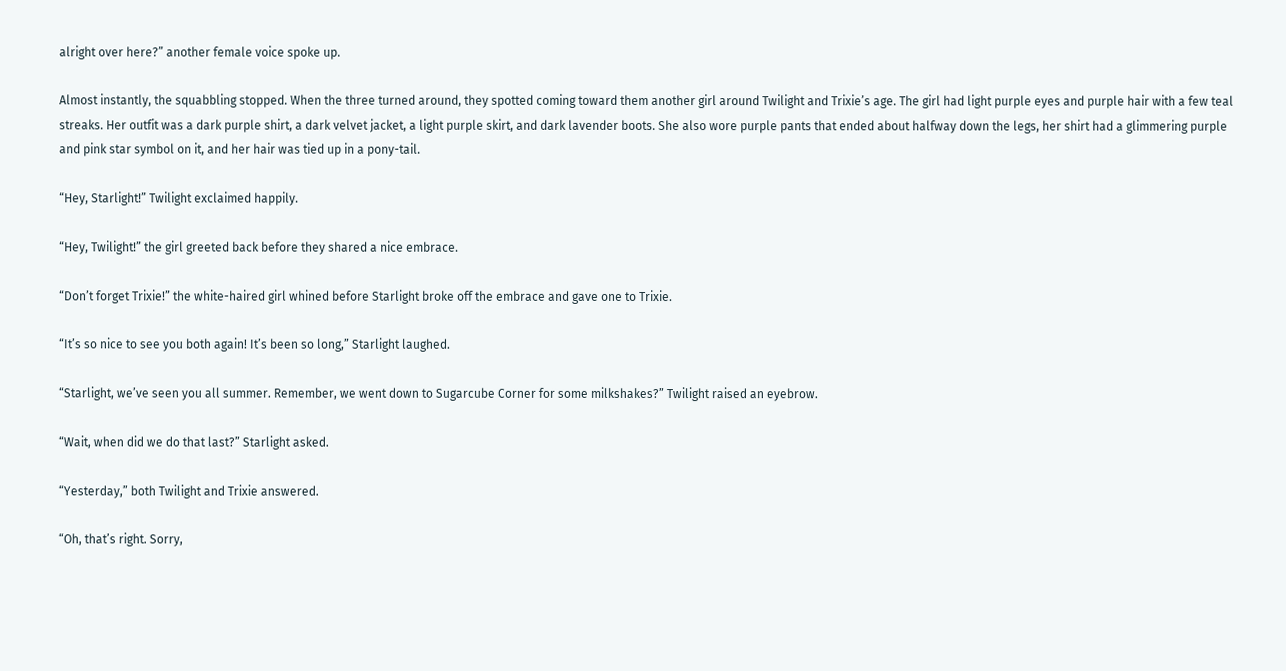alright over here?” another female voice spoke up.

Almost instantly, the squabbling stopped. When the three turned around, they spotted coming toward them another girl around Twilight and Trixie’s age. The girl had light purple eyes and purple hair with a few teal streaks. Her outfit was a dark purple shirt, a dark velvet jacket, a light purple skirt, and dark lavender boots. She also wore purple pants that ended about halfway down the legs, her shirt had a glimmering purple and pink star symbol on it, and her hair was tied up in a pony-tail.

“Hey, Starlight!” Twilight exclaimed happily.

“Hey, Twilight!” the girl greeted back before they shared a nice embrace.

“Don’t forget Trixie!” the white-haired girl whined before Starlight broke off the embrace and gave one to Trixie.

“It’s so nice to see you both again! It’s been so long,” Starlight laughed.

“Starlight, we’ve seen you all summer. Remember, we went down to Sugarcube Corner for some milkshakes?” Twilight raised an eyebrow.

“Wait, when did we do that last?” Starlight asked.

“Yesterday,” both Twilight and Trixie answered.

“Oh, that’s right. Sorry,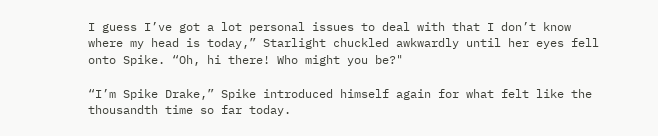I guess I’ve got a lot personal issues to deal with that I don’t know where my head is today,” Starlight chuckled awkwardly until her eyes fell onto Spike. “Oh, hi there! Who might you be?"

“I’m Spike Drake,” Spike introduced himself again for what felt like the thousandth time so far today.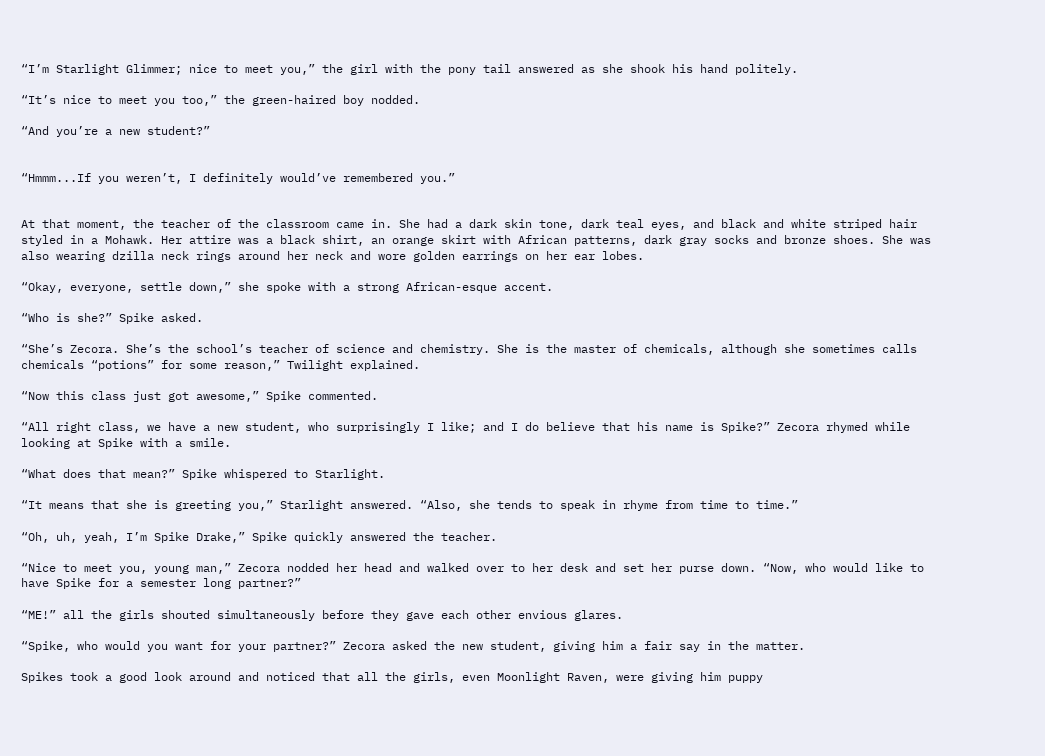“I’m Starlight Glimmer; nice to meet you,” the girl with the pony tail answered as she shook his hand politely.

“It’s nice to meet you too,” the green-haired boy nodded.

“And you’re a new student?”


“Hmmm...If you weren’t, I definitely would’ve remembered you.”


At that moment, the teacher of the classroom came in. She had a dark skin tone, dark teal eyes, and black and white striped hair styled in a Mohawk. Her attire was a black shirt, an orange skirt with African patterns, dark gray socks and bronze shoes. She was also wearing dzilla neck rings around her neck and wore golden earrings on her ear lobes.

“Okay, everyone, settle down,” she spoke with a strong African-esque accent.

“Who is she?” Spike asked.

“She’s Zecora. She’s the school’s teacher of science and chemistry. She is the master of chemicals, although she sometimes calls chemicals “potions” for some reason,” Twilight explained.

“Now this class just got awesome,” Spike commented.

“All right class, we have a new student, who surprisingly I like; and I do believe that his name is Spike?” Zecora rhymed while looking at Spike with a smile.

“What does that mean?” Spike whispered to Starlight.

“It means that she is greeting you,” Starlight answered. “Also, she tends to speak in rhyme from time to time.”

“Oh, uh, yeah, I’m Spike Drake,” Spike quickly answered the teacher.

“Nice to meet you, young man,” Zecora nodded her head and walked over to her desk and set her purse down. “Now, who would like to have Spike for a semester long partner?”

“ME!” all the girls shouted simultaneously before they gave each other envious glares.

“Spike, who would you want for your partner?” Zecora asked the new student, giving him a fair say in the matter.

Spikes took a good look around and noticed that all the girls, even Moonlight Raven, were giving him puppy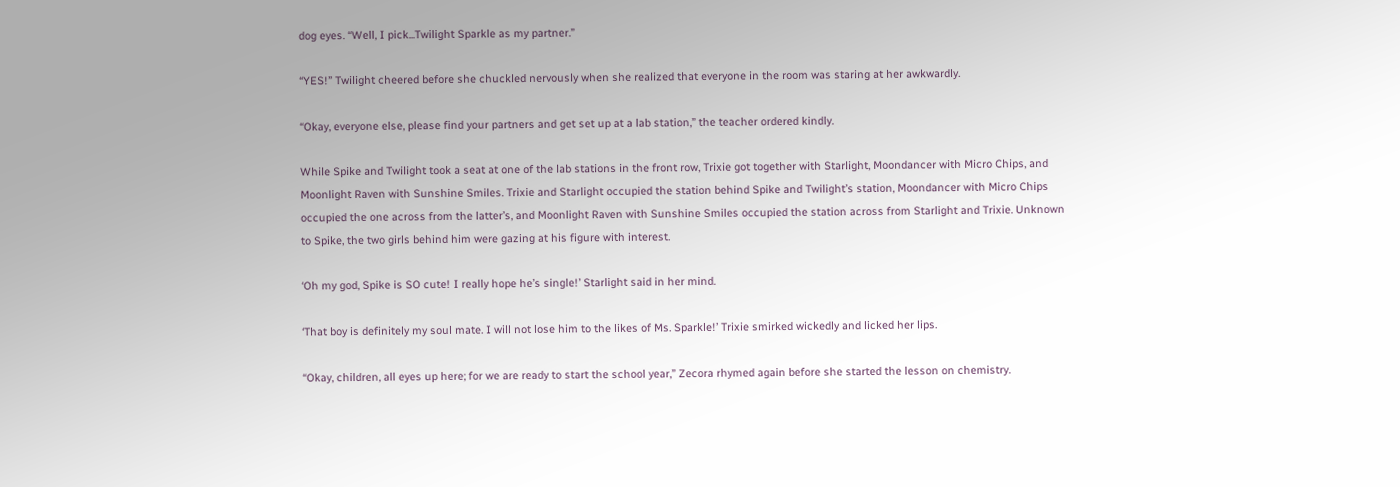dog eyes. “Well, I pick...Twilight Sparkle as my partner.”

“YES!” Twilight cheered before she chuckled nervously when she realized that everyone in the room was staring at her awkwardly.

“Okay, everyone else, please find your partners and get set up at a lab station,” the teacher ordered kindly.

While Spike and Twilight took a seat at one of the lab stations in the front row, Trixie got together with Starlight, Moondancer with Micro Chips, and Moonlight Raven with Sunshine Smiles. Trixie and Starlight occupied the station behind Spike and Twilight’s station, Moondancer with Micro Chips occupied the one across from the latter’s, and Moonlight Raven with Sunshine Smiles occupied the station across from Starlight and Trixie. Unknown to Spike, the two girls behind him were gazing at his figure with interest.

‘Oh my god, Spike is SO cute! I really hope he’s single!’ Starlight said in her mind.

‘That boy is definitely my soul mate. I will not lose him to the likes of Ms. Sparkle!’ Trixie smirked wickedly and licked her lips.

“Okay, children, all eyes up here; for we are ready to start the school year,” Zecora rhymed again before she started the lesson on chemistry.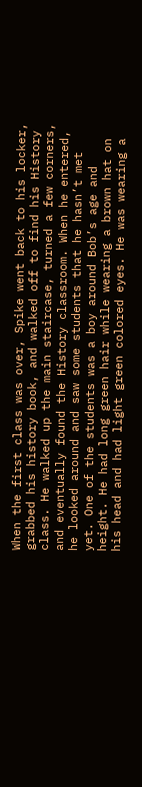When the first class was over, Spike went back to his locker, grabbed his history book, and walked off to find his History class. He walked up the main staircase, turned a few corners, and eventually found the History classroom. When he entered, he looked around and saw some students that he hasn’t met yet. One of the students was a boy around Bob’s age and height. He had long green hair while wearing a brown hat on his head and had light green colored eyes. He was wearing a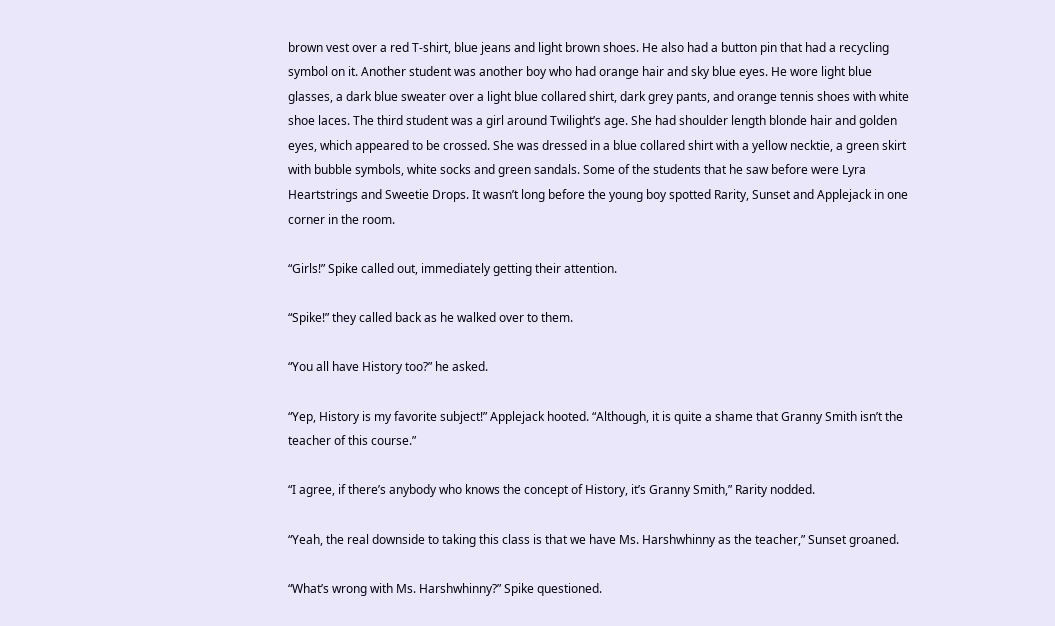brown vest over a red T-shirt, blue jeans and light brown shoes. He also had a button pin that had a recycling symbol on it. Another student was another boy who had orange hair and sky blue eyes. He wore light blue glasses, a dark blue sweater over a light blue collared shirt, dark grey pants, and orange tennis shoes with white shoe laces. The third student was a girl around Twilight’s age. She had shoulder length blonde hair and golden eyes, which appeared to be crossed. She was dressed in a blue collared shirt with a yellow necktie, a green skirt with bubble symbols, white socks and green sandals. Some of the students that he saw before were Lyra Heartstrings and Sweetie Drops. It wasn’t long before the young boy spotted Rarity, Sunset and Applejack in one corner in the room.

“Girls!” Spike called out, immediately getting their attention.

“Spike!” they called back as he walked over to them.

“You all have History too?” he asked.

“Yep, History is my favorite subject!” Applejack hooted. “Although, it is quite a shame that Granny Smith isn’t the teacher of this course.”

“I agree, if there’s anybody who knows the concept of History, it’s Granny Smith,” Rarity nodded.

“Yeah, the real downside to taking this class is that we have Ms. Harshwhinny as the teacher,” Sunset groaned.

“What’s wrong with Ms. Harshwhinny?” Spike questioned.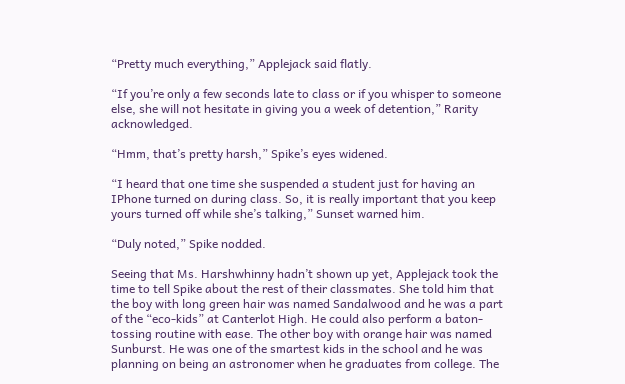“Pretty much everything,” Applejack said flatly.

“If you’re only a few seconds late to class or if you whisper to someone else, she will not hesitate in giving you a week of detention,” Rarity acknowledged.

“Hmm, that’s pretty harsh,” Spike’s eyes widened.

“I heard that one time she suspended a student just for having an IPhone turned on during class. So, it is really important that you keep yours turned off while she’s talking,” Sunset warned him.

“Duly noted,” Spike nodded.

Seeing that Ms. Harshwhinny hadn’t shown up yet, Applejack took the time to tell Spike about the rest of their classmates. She told him that the boy with long green hair was named Sandalwood and he was a part of the “eco-kids” at Canterlot High. He could also perform a baton-tossing routine with ease. The other boy with orange hair was named Sunburst. He was one of the smartest kids in the school and he was planning on being an astronomer when he graduates from college. The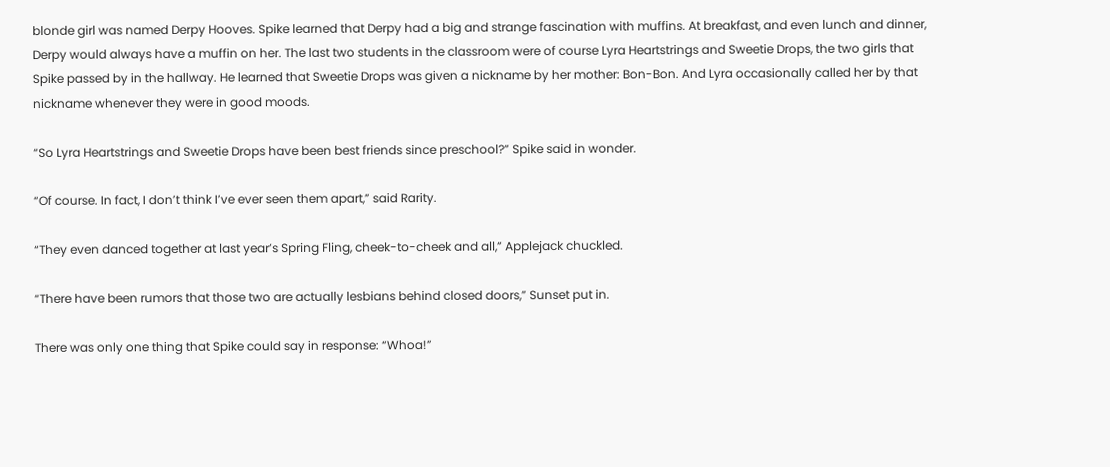blonde girl was named Derpy Hooves. Spike learned that Derpy had a big and strange fascination with muffins. At breakfast, and even lunch and dinner, Derpy would always have a muffin on her. The last two students in the classroom were of course Lyra Heartstrings and Sweetie Drops, the two girls that Spike passed by in the hallway. He learned that Sweetie Drops was given a nickname by her mother: Bon-Bon. And Lyra occasionally called her by that nickname whenever they were in good moods.

“So Lyra Heartstrings and Sweetie Drops have been best friends since preschool?” Spike said in wonder.

“Of course. In fact, I don’t think I’ve ever seen them apart,” said Rarity.

“They even danced together at last year’s Spring Fling, cheek-to-cheek and all,” Applejack chuckled.

“There have been rumors that those two are actually lesbians behind closed doors,” Sunset put in.

There was only one thing that Spike could say in response: “Whoa!”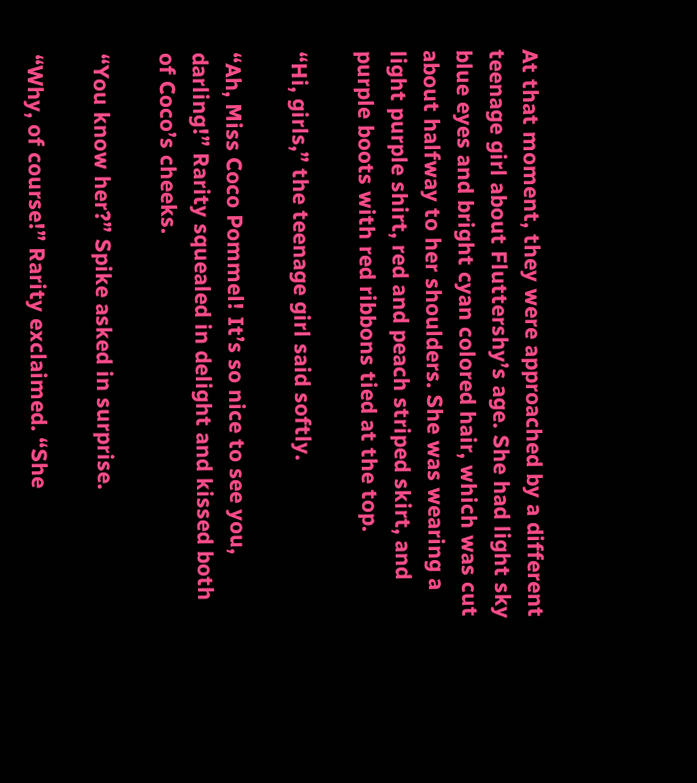At that moment, they were approached by a different teenage girl about Fluttershy’s age. She had light sky blue eyes and bright cyan colored hair, which was cut about halfway to her shoulders. She was wearing a light purple shirt, red and peach striped skirt, and purple boots with red ribbons tied at the top.

“Hi, girls,” the teenage girl said softly.

“Ah, Miss Coco Pommel! It’s so nice to see you, darling!” Rarity squealed in delight and kissed both of Coco’s cheeks.

“You know her?” Spike asked in surprise.

“Why, of course!” Rarity exclaimed. “She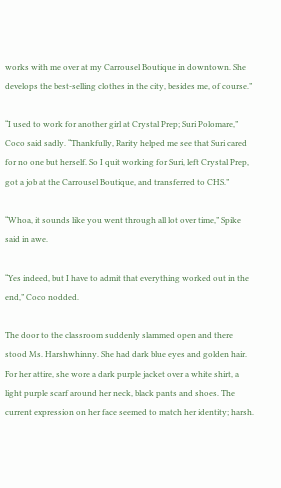works with me over at my Carrousel Boutique in downtown. She develops the best-selling clothes in the city, besides me, of course.”

“I used to work for another girl at Crystal Prep; Suri Polomare,” Coco said sadly. “Thankfully, Rarity helped me see that Suri cared for no one but herself. So I quit working for Suri, left Crystal Prep, got a job at the Carrousel Boutique, and transferred to CHS.”

“Whoa, it sounds like you went through all lot over time,” Spike said in awe.

“Yes indeed, but I have to admit that everything worked out in the end,” Coco nodded.

The door to the classroom suddenly slammed open and there stood Ms. Harshwhinny. She had dark blue eyes and golden hair. For her attire, she wore a dark purple jacket over a white shirt, a light purple scarf around her neck, black pants and shoes. The current expression on her face seemed to match her identity; harsh.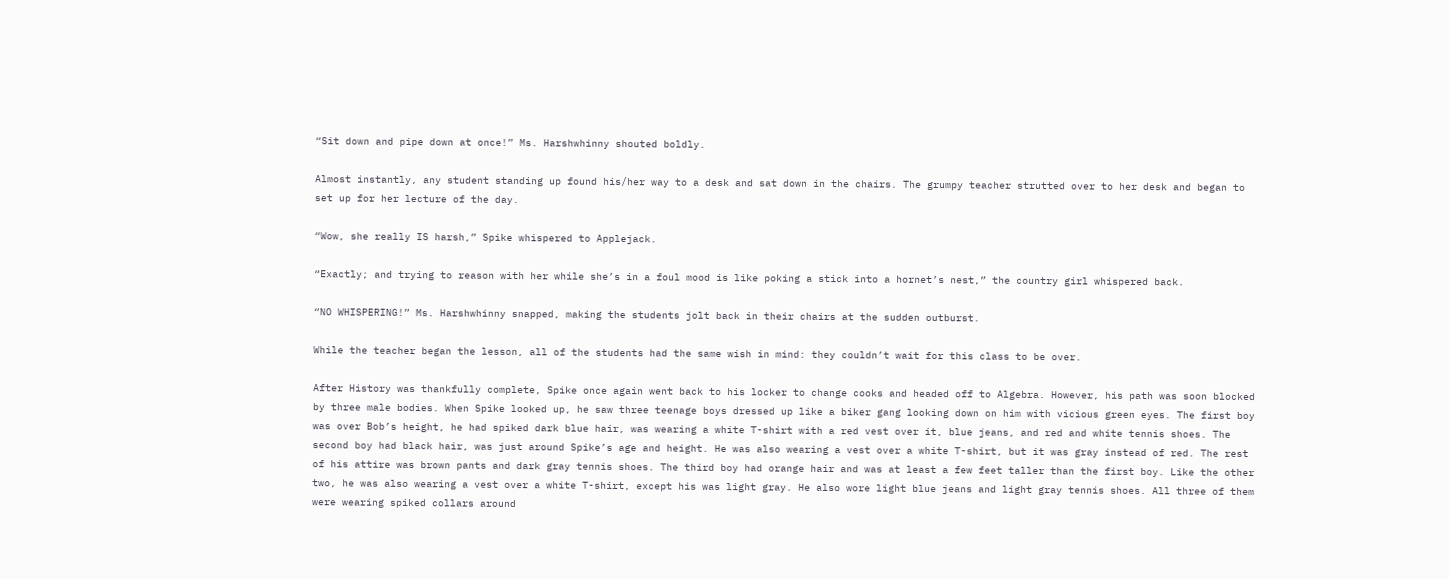“Sit down and pipe down at once!” Ms. Harshwhinny shouted boldly.

Almost instantly, any student standing up found his/her way to a desk and sat down in the chairs. The grumpy teacher strutted over to her desk and began to set up for her lecture of the day.

“Wow, she really IS harsh,” Spike whispered to Applejack.

“Exactly; and trying to reason with her while she’s in a foul mood is like poking a stick into a hornet’s nest,” the country girl whispered back.

“NO WHISPERING!” Ms. Harshwhinny snapped, making the students jolt back in their chairs at the sudden outburst.

While the teacher began the lesson, all of the students had the same wish in mind: they couldn’t wait for this class to be over.

After History was thankfully complete, Spike once again went back to his locker to change cooks and headed off to Algebra. However, his path was soon blocked by three male bodies. When Spike looked up, he saw three teenage boys dressed up like a biker gang looking down on him with vicious green eyes. The first boy was over Bob’s height, he had spiked dark blue hair, was wearing a white T-shirt with a red vest over it, blue jeans, and red and white tennis shoes. The second boy had black hair, was just around Spike’s age and height. He was also wearing a vest over a white T-shirt, but it was gray instead of red. The rest of his attire was brown pants and dark gray tennis shoes. The third boy had orange hair and was at least a few feet taller than the first boy. Like the other two, he was also wearing a vest over a white T-shirt, except his was light gray. He also wore light blue jeans and light gray tennis shoes. All three of them were wearing spiked collars around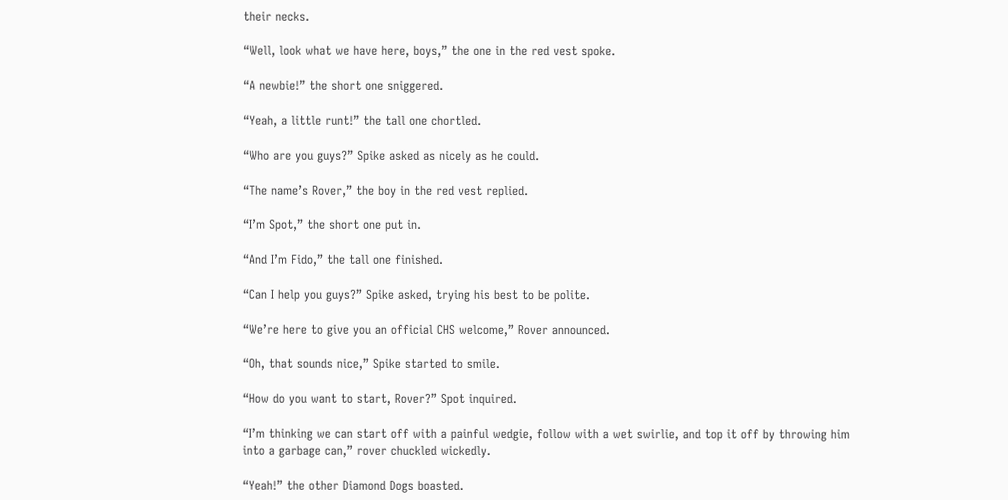their necks.

“Well, look what we have here, boys,” the one in the red vest spoke.

“A newbie!” the short one sniggered.

“Yeah, a little runt!” the tall one chortled.

“Who are you guys?” Spike asked as nicely as he could.

“The name’s Rover,” the boy in the red vest replied.

“I’m Spot,” the short one put in.

“And I’m Fido,” the tall one finished.

“Can I help you guys?” Spike asked, trying his best to be polite.

“We’re here to give you an official CHS welcome,” Rover announced.

“Oh, that sounds nice,” Spike started to smile.

“How do you want to start, Rover?” Spot inquired.

“I’m thinking we can start off with a painful wedgie, follow with a wet swirlie, and top it off by throwing him into a garbage can,” rover chuckled wickedly.

“Yeah!” the other Diamond Dogs boasted.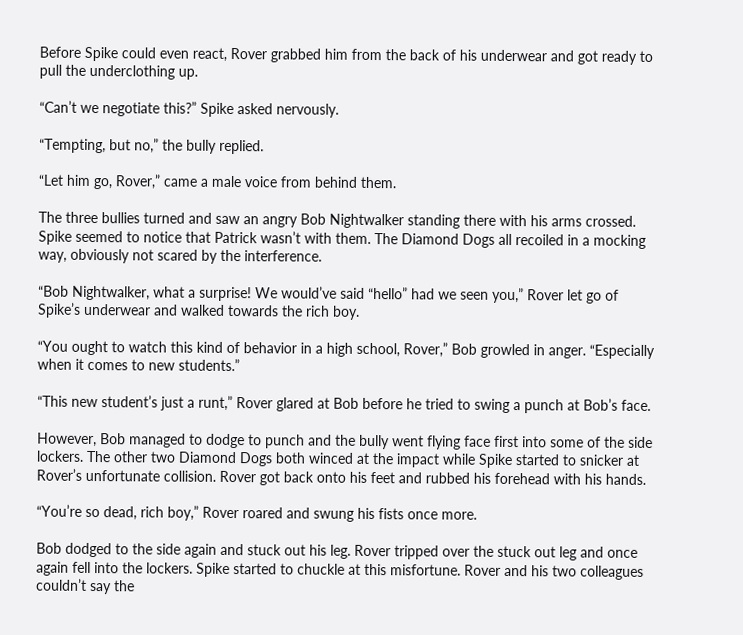Before Spike could even react, Rover grabbed him from the back of his underwear and got ready to pull the underclothing up.

“Can’t we negotiate this?” Spike asked nervously.

“Tempting, but no,” the bully replied.

“Let him go, Rover,” came a male voice from behind them.

The three bullies turned and saw an angry Bob Nightwalker standing there with his arms crossed. Spike seemed to notice that Patrick wasn’t with them. The Diamond Dogs all recoiled in a mocking way, obviously not scared by the interference.

“Bob Nightwalker, what a surprise! We would’ve said “hello” had we seen you,” Rover let go of Spike’s underwear and walked towards the rich boy.

“You ought to watch this kind of behavior in a high school, Rover,” Bob growled in anger. “Especially when it comes to new students.”

“This new student’s just a runt,” Rover glared at Bob before he tried to swing a punch at Bob’s face.

However, Bob managed to dodge to punch and the bully went flying face first into some of the side lockers. The other two Diamond Dogs both winced at the impact while Spike started to snicker at Rover’s unfortunate collision. Rover got back onto his feet and rubbed his forehead with his hands.

“You’re so dead, rich boy,” Rover roared and swung his fists once more.

Bob dodged to the side again and stuck out his leg. Rover tripped over the stuck out leg and once again fell into the lockers. Spike started to chuckle at this misfortune. Rover and his two colleagues couldn’t say the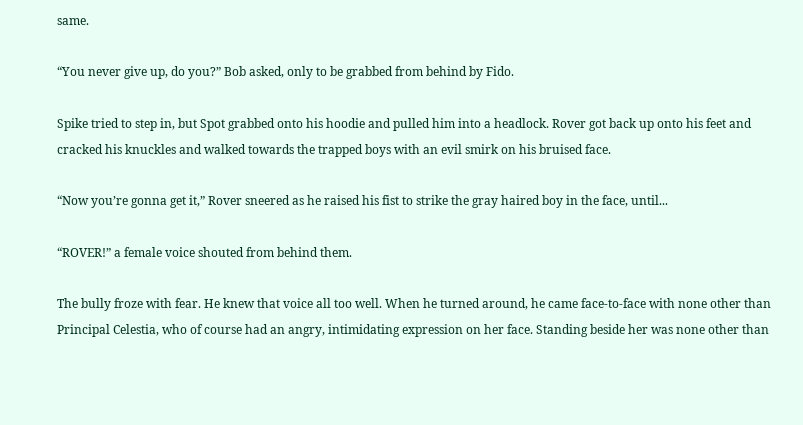same.

“You never give up, do you?” Bob asked, only to be grabbed from behind by Fido.

Spike tried to step in, but Spot grabbed onto his hoodie and pulled him into a headlock. Rover got back up onto his feet and cracked his knuckles and walked towards the trapped boys with an evil smirk on his bruised face.

“Now you’re gonna get it,” Rover sneered as he raised his fist to strike the gray haired boy in the face, until...

“ROVER!” a female voice shouted from behind them.

The bully froze with fear. He knew that voice all too well. When he turned around, he came face-to-face with none other than Principal Celestia, who of course had an angry, intimidating expression on her face. Standing beside her was none other than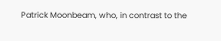Patrick Moonbeam, who, in contrast to the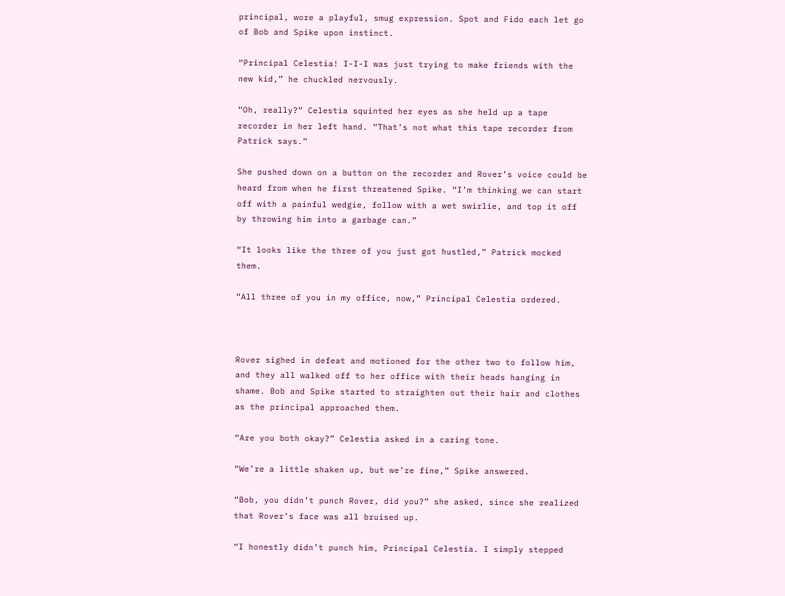principal, wore a playful, smug expression. Spot and Fido each let go of Bob and Spike upon instinct.

“Principal Celestia! I-I-I was just trying to make friends with the new kid,” he chuckled nervously.

“Oh, really?” Celestia squinted her eyes as she held up a tape recorder in her left hand. “That’s not what this tape recorder from Patrick says.”

She pushed down on a button on the recorder and Rover’s voice could be heard from when he first threatened Spike. “I’m thinking we can start off with a painful wedgie, follow with a wet swirlie, and top it off by throwing him into a garbage can.”

“It looks like the three of you just got hustled,” Patrick mocked them.

“All three of you in my office, now,” Principal Celestia ordered.



Rover sighed in defeat and motioned for the other two to follow him, and they all walked off to her office with their heads hanging in shame. Bob and Spike started to straighten out their hair and clothes as the principal approached them.

“Are you both okay?” Celestia asked in a caring tone.

“We’re a little shaken up, but we’re fine,” Spike answered.

“Bob, you didn’t punch Rover, did you?” she asked, since she realized that Rover’s face was all bruised up.

“I honestly didn’t punch him, Principal Celestia. I simply stepped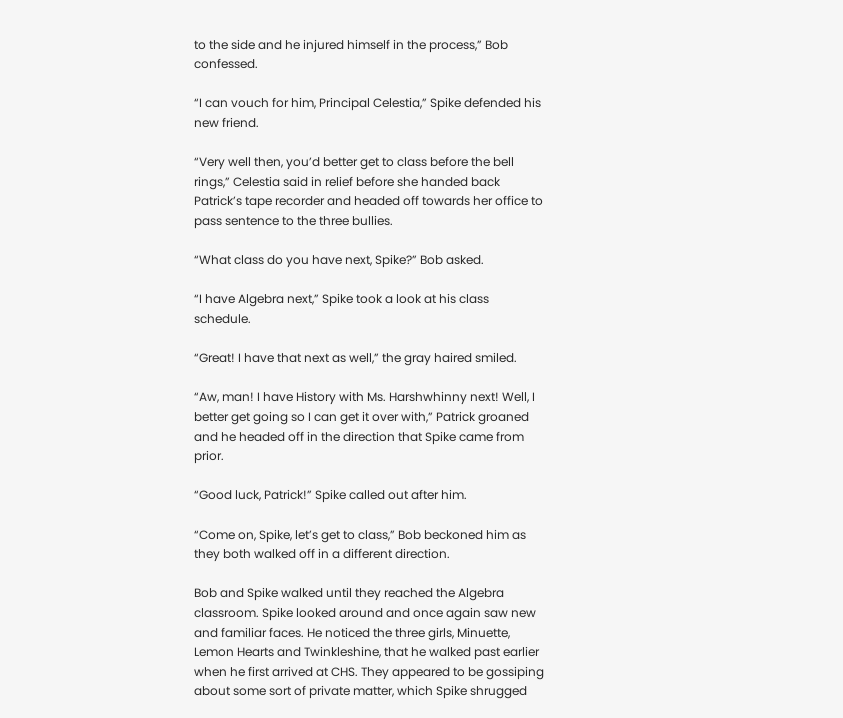to the side and he injured himself in the process,” Bob confessed.

“I can vouch for him, Principal Celestia,” Spike defended his new friend.

“Very well then, you’d better get to class before the bell rings,” Celestia said in relief before she handed back Patrick’s tape recorder and headed off towards her office to pass sentence to the three bullies.

“What class do you have next, Spike?” Bob asked.

“I have Algebra next,” Spike took a look at his class schedule.

“Great! I have that next as well,” the gray haired smiled.

“Aw, man! I have History with Ms. Harshwhinny next! Well, I better get going so I can get it over with,” Patrick groaned and he headed off in the direction that Spike came from prior.

“Good luck, Patrick!” Spike called out after him.

“Come on, Spike, let’s get to class,” Bob beckoned him as they both walked off in a different direction.

Bob and Spike walked until they reached the Algebra classroom. Spike looked around and once again saw new and familiar faces. He noticed the three girls, Minuette, Lemon Hearts and Twinkleshine, that he walked past earlier when he first arrived at CHS. They appeared to be gossiping about some sort of private matter, which Spike shrugged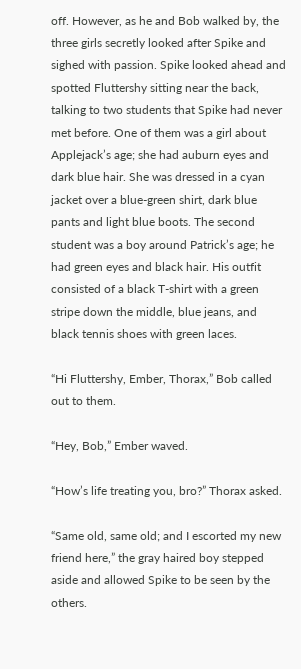off. However, as he and Bob walked by, the three girls secretly looked after Spike and sighed with passion. Spike looked ahead and spotted Fluttershy sitting near the back, talking to two students that Spike had never met before. One of them was a girl about Applejack’s age; she had auburn eyes and dark blue hair. She was dressed in a cyan jacket over a blue-green shirt, dark blue pants and light blue boots. The second student was a boy around Patrick’s age; he had green eyes and black hair. His outfit consisted of a black T-shirt with a green stripe down the middle, blue jeans, and black tennis shoes with green laces.

“Hi Fluttershy, Ember, Thorax,” Bob called out to them.

“Hey, Bob,” Ember waved.

“How’s life treating you, bro?” Thorax asked.

“Same old, same old; and I escorted my new friend here,” the gray haired boy stepped aside and allowed Spike to be seen by the others.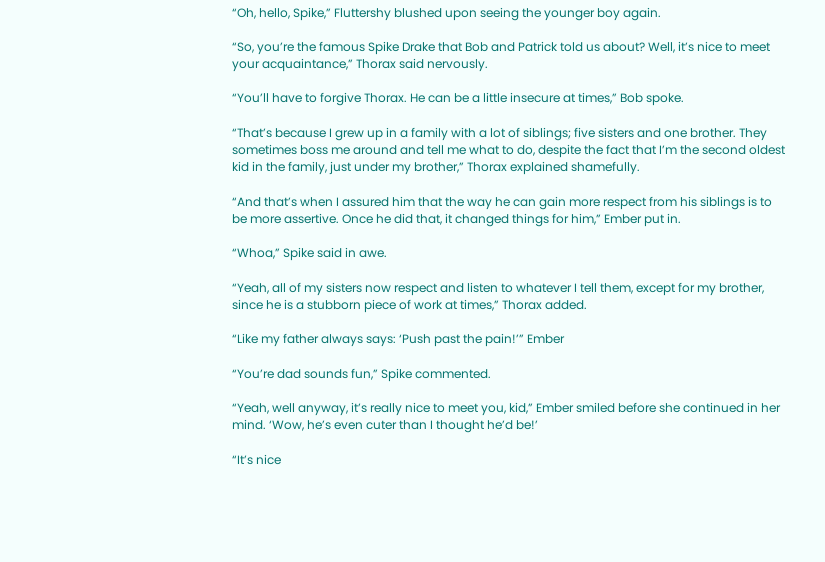“Oh, hello, Spike,” Fluttershy blushed upon seeing the younger boy again.

“So, you’re the famous Spike Drake that Bob and Patrick told us about? Well, it’s nice to meet your acquaintance,” Thorax said nervously.

“You’ll have to forgive Thorax. He can be a little insecure at times,” Bob spoke.

“That’s because I grew up in a family with a lot of siblings; five sisters and one brother. They sometimes boss me around and tell me what to do, despite the fact that I’m the second oldest kid in the family, just under my brother,” Thorax explained shamefully.

“And that’s when I assured him that the way he can gain more respect from his siblings is to be more assertive. Once he did that, it changed things for him,” Ember put in.

“Whoa,” Spike said in awe.

“Yeah, all of my sisters now respect and listen to whatever I tell them, except for my brother, since he is a stubborn piece of work at times,” Thorax added.

“Like my father always says: ‘Push past the pain!’” Ember

“You’re dad sounds fun,” Spike commented.

“Yeah, well anyway, it’s really nice to meet you, kid,” Ember smiled before she continued in her mind. ‘Wow, he’s even cuter than I thought he’d be!’

“It’s nice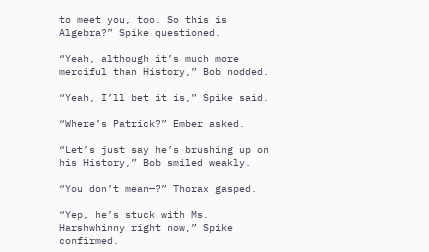to meet you, too. So this is Algebra?” Spike questioned.

“Yeah, although it’s much more merciful than History,” Bob nodded.

“Yeah, I’ll bet it is,” Spike said.

“Where’s Patrick?” Ember asked.

“Let’s just say he’s brushing up on his History,” Bob smiled weakly.

“You don’t mean—?” Thorax gasped.

“Yep, he’s stuck with Ms. Harshwhinny right now,” Spike confirmed.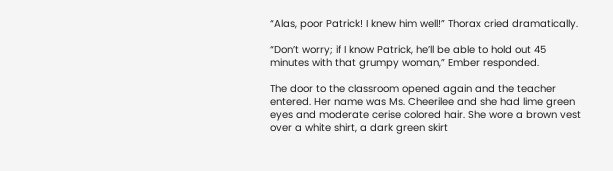“Alas, poor Patrick! I knew him well!” Thorax cried dramatically.

“Don’t worry; if I know Patrick, he’ll be able to hold out 45 minutes with that grumpy woman,” Ember responded.

The door to the classroom opened again and the teacher entered. Her name was Ms. Cheerilee and she had lime green eyes and moderate cerise colored hair. She wore a brown vest over a white shirt, a dark green skirt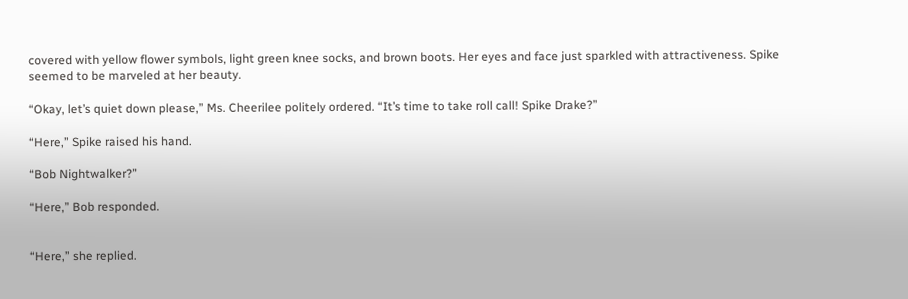covered with yellow flower symbols, light green knee socks, and brown boots. Her eyes and face just sparkled with attractiveness. Spike seemed to be marveled at her beauty.

“Okay, let’s quiet down please,” Ms. Cheerilee politely ordered. “It’s time to take roll call! Spike Drake?”

“Here,” Spike raised his hand.

“Bob Nightwalker?”

“Here,” Bob responded.


“Here,” she replied.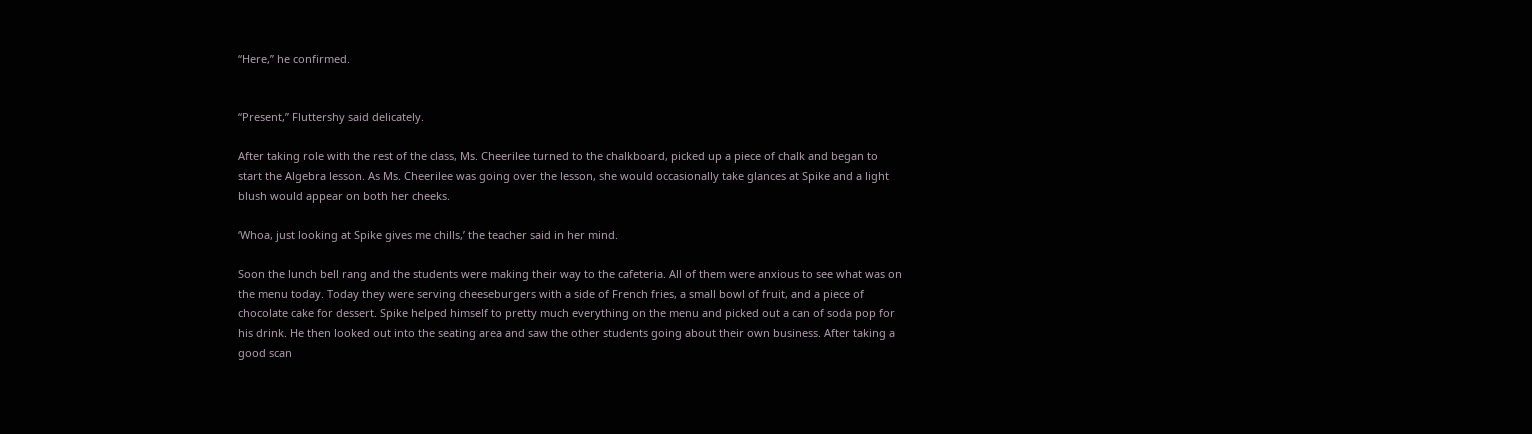“Here,” he confirmed.


“Present,” Fluttershy said delicately.

After taking role with the rest of the class, Ms. Cheerilee turned to the chalkboard, picked up a piece of chalk and began to start the Algebra lesson. As Ms. Cheerilee was going over the lesson, she would occasionally take glances at Spike and a light blush would appear on both her cheeks.

‘Whoa, just looking at Spike gives me chills,’ the teacher said in her mind.

Soon the lunch bell rang and the students were making their way to the cafeteria. All of them were anxious to see what was on the menu today. Today they were serving cheeseburgers with a side of French fries, a small bowl of fruit, and a piece of chocolate cake for dessert. Spike helped himself to pretty much everything on the menu and picked out a can of soda pop for his drink. He then looked out into the seating area and saw the other students going about their own business. After taking a good scan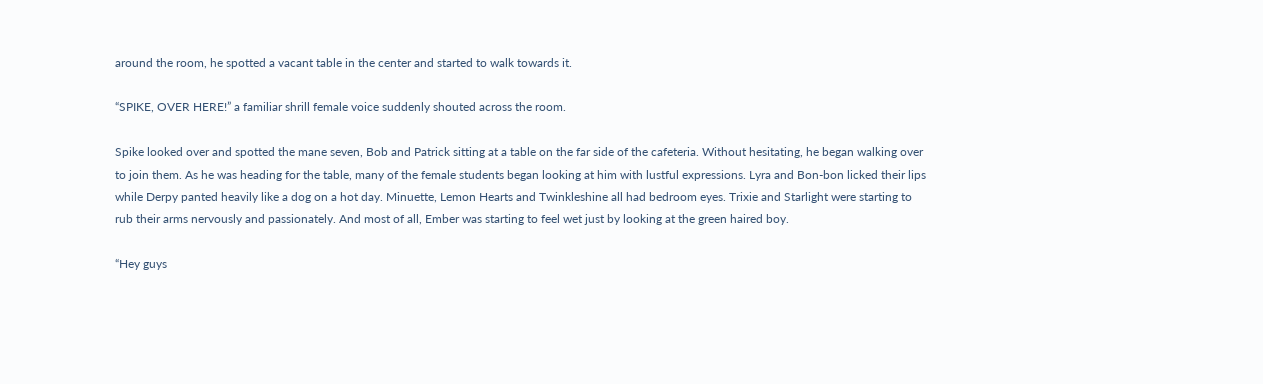around the room, he spotted a vacant table in the center and started to walk towards it.

“SPIKE, OVER HERE!” a familiar shrill female voice suddenly shouted across the room.

Spike looked over and spotted the mane seven, Bob and Patrick sitting at a table on the far side of the cafeteria. Without hesitating, he began walking over to join them. As he was heading for the table, many of the female students began looking at him with lustful expressions. Lyra and Bon-bon licked their lips while Derpy panted heavily like a dog on a hot day. Minuette, Lemon Hearts and Twinkleshine all had bedroom eyes. Trixie and Starlight were starting to rub their arms nervously and passionately. And most of all, Ember was starting to feel wet just by looking at the green haired boy.

“Hey guys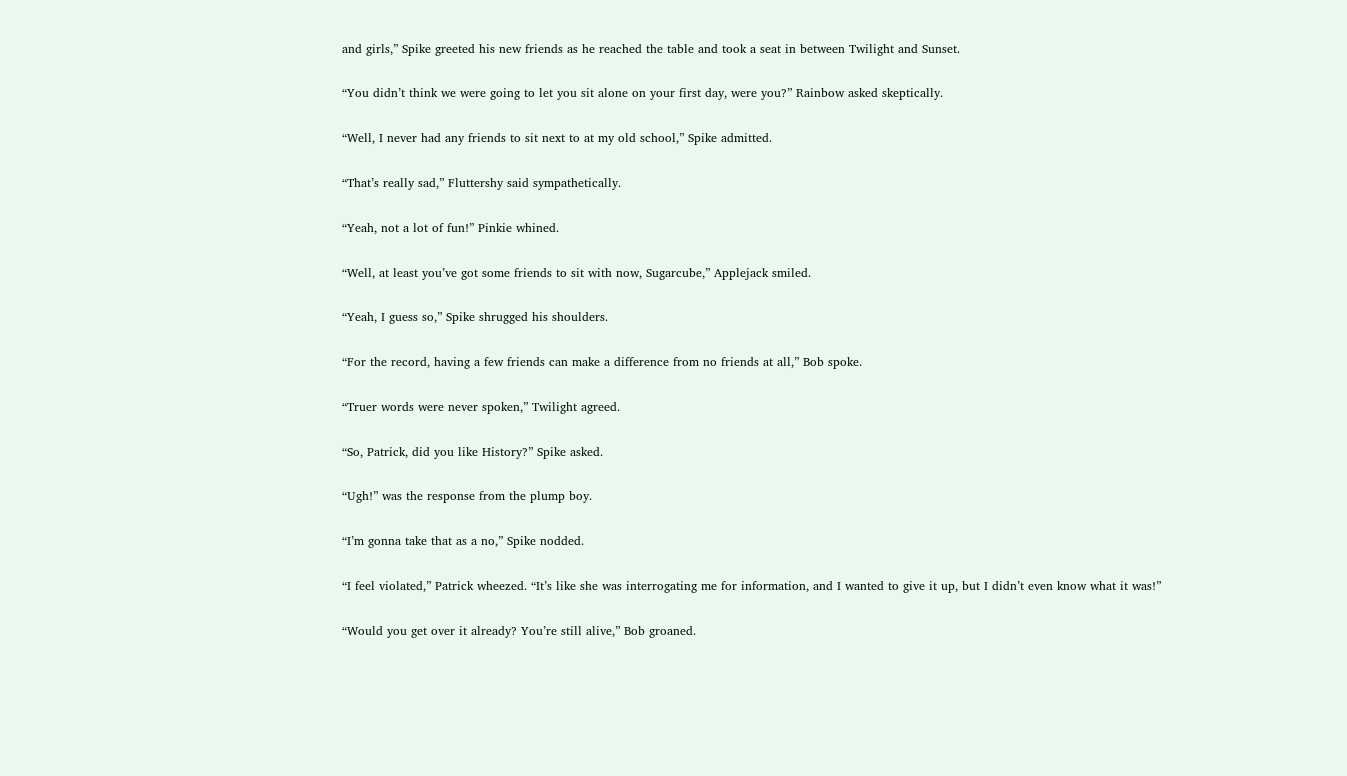and girls,” Spike greeted his new friends as he reached the table and took a seat in between Twilight and Sunset.

“You didn’t think we were going to let you sit alone on your first day, were you?” Rainbow asked skeptically.

“Well, I never had any friends to sit next to at my old school,” Spike admitted.

“That’s really sad,” Fluttershy said sympathetically.

“Yeah, not a lot of fun!” Pinkie whined.

“Well, at least you’ve got some friends to sit with now, Sugarcube,” Applejack smiled.

“Yeah, I guess so,” Spike shrugged his shoulders.

“For the record, having a few friends can make a difference from no friends at all,” Bob spoke.

“Truer words were never spoken,” Twilight agreed.

“So, Patrick, did you like History?” Spike asked.

“Ugh!” was the response from the plump boy.

“I’m gonna take that as a no,” Spike nodded.

“I feel violated,” Patrick wheezed. “It’s like she was interrogating me for information, and I wanted to give it up, but I didn’t even know what it was!”

“Would you get over it already? You’re still alive,” Bob groaned.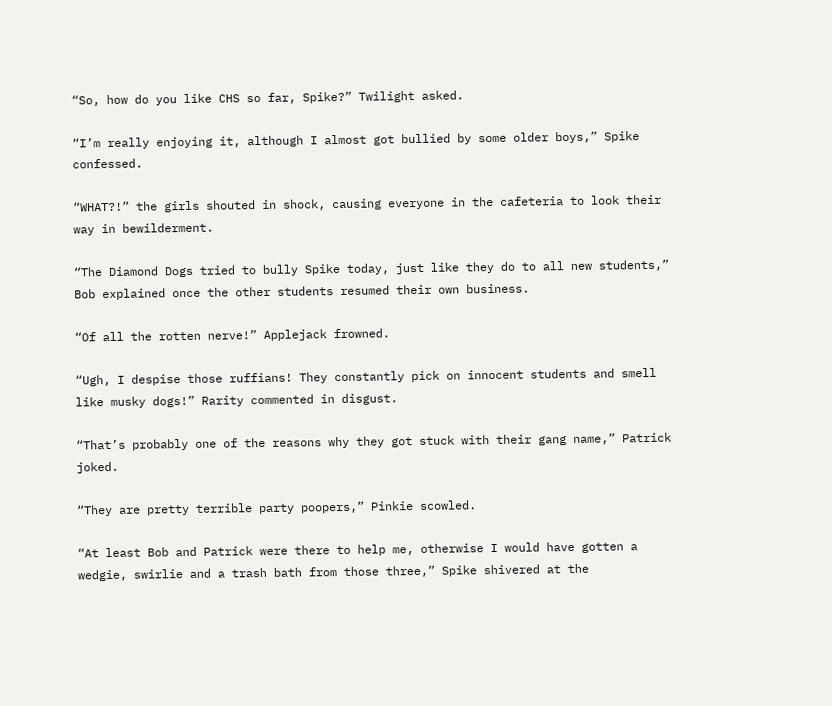“So, how do you like CHS so far, Spike?” Twilight asked.

“I’m really enjoying it, although I almost got bullied by some older boys,” Spike confessed.

“WHAT?!” the girls shouted in shock, causing everyone in the cafeteria to look their way in bewilderment.

“The Diamond Dogs tried to bully Spike today, just like they do to all new students,” Bob explained once the other students resumed their own business.

“Of all the rotten nerve!” Applejack frowned.

“Ugh, I despise those ruffians! They constantly pick on innocent students and smell like musky dogs!” Rarity commented in disgust.

“That’s probably one of the reasons why they got stuck with their gang name,” Patrick joked.

“They are pretty terrible party poopers,” Pinkie scowled.

“At least Bob and Patrick were there to help me, otherwise I would have gotten a wedgie, swirlie and a trash bath from those three,” Spike shivered at the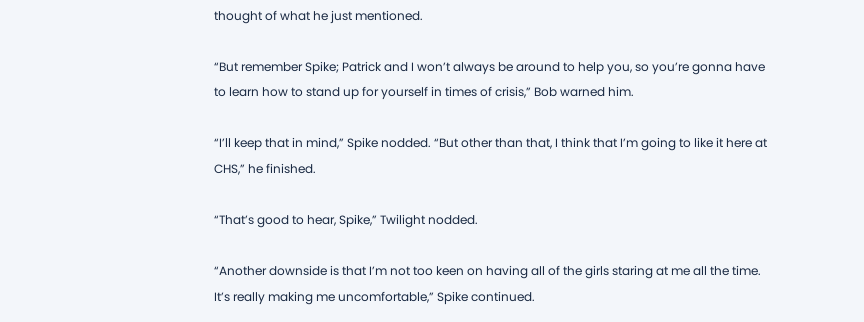thought of what he just mentioned.

“But remember Spike; Patrick and I won’t always be around to help you, so you’re gonna have to learn how to stand up for yourself in times of crisis,” Bob warned him.

“I’ll keep that in mind,” Spike nodded. “But other than that, I think that I’m going to like it here at CHS,” he finished.

“That’s good to hear, Spike,” Twilight nodded.

“Another downside is that I’m not too keen on having all of the girls staring at me all the time. It’s really making me uncomfortable,” Spike continued.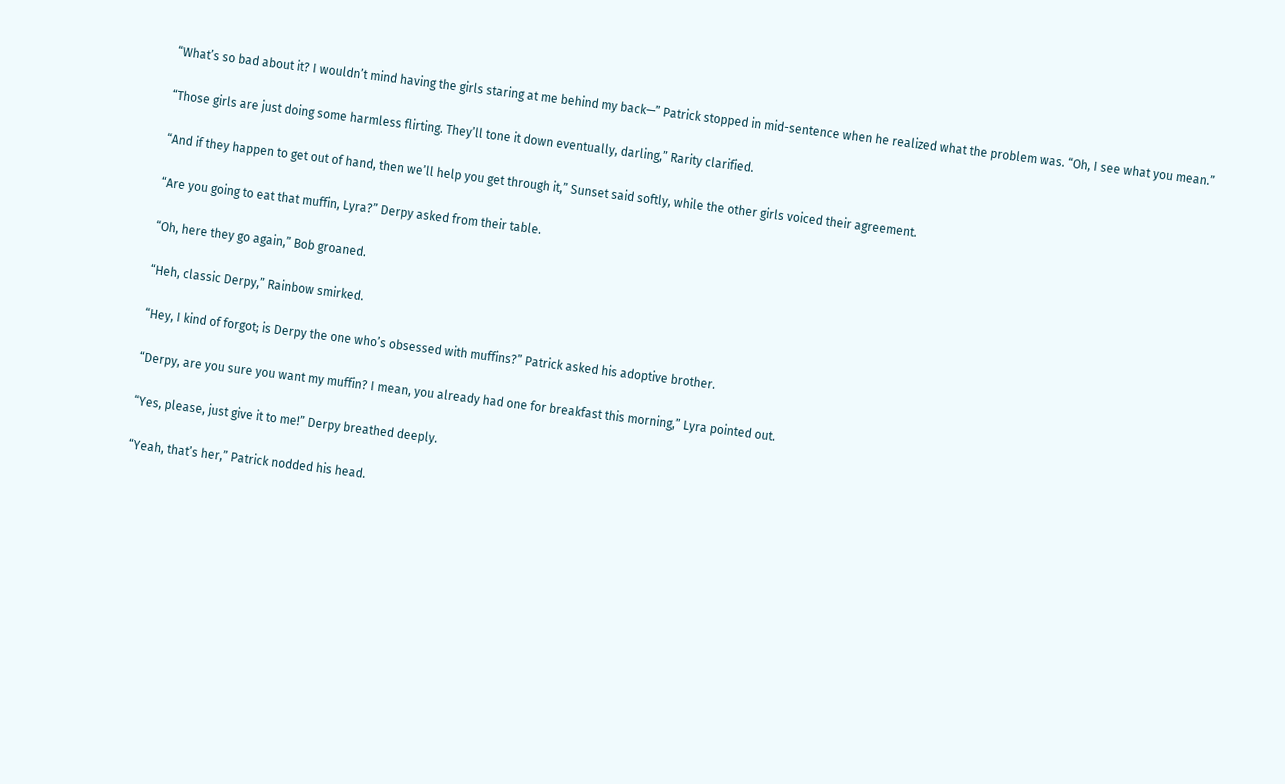“What’s so bad about it? I wouldn’t mind having the girls staring at me behind my back—” Patrick stopped in mid-sentence when he realized what the problem was. “Oh, I see what you mean.”

“Those girls are just doing some harmless flirting. They’ll tone it down eventually, darling,” Rarity clarified.

“And if they happen to get out of hand, then we’ll help you get through it,” Sunset said softly, while the other girls voiced their agreement.

“Are you going to eat that muffin, Lyra?” Derpy asked from their table.

“Oh, here they go again,” Bob groaned.

“Heh, classic Derpy,” Rainbow smirked.

“Hey, I kind of forgot; is Derpy the one who’s obsessed with muffins?” Patrick asked his adoptive brother.

“Derpy, are you sure you want my muffin? I mean, you already had one for breakfast this morning,” Lyra pointed out.

“Yes, please, just give it to me!” Derpy breathed deeply.

“Yeah, that’s her,” Patrick nodded his head.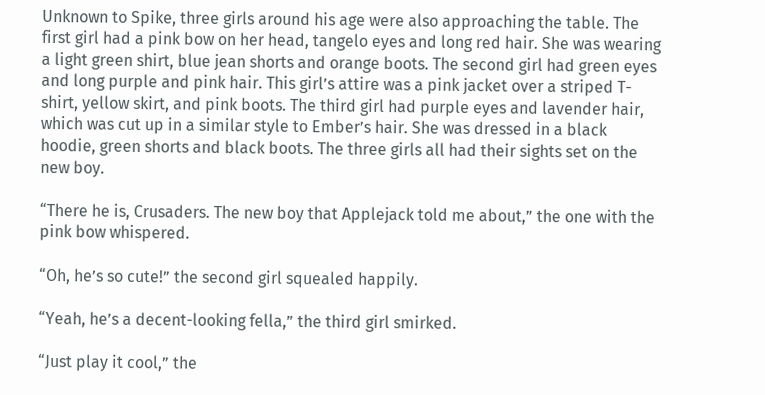Unknown to Spike, three girls around his age were also approaching the table. The first girl had a pink bow on her head, tangelo eyes and long red hair. She was wearing a light green shirt, blue jean shorts and orange boots. The second girl had green eyes and long purple and pink hair. This girl’s attire was a pink jacket over a striped T-shirt, yellow skirt, and pink boots. The third girl had purple eyes and lavender hair, which was cut up in a similar style to Ember’s hair. She was dressed in a black hoodie, green shorts and black boots. The three girls all had their sights set on the new boy.

“There he is, Crusaders. The new boy that Applejack told me about,” the one with the pink bow whispered.

“Oh, he’s so cute!” the second girl squealed happily.

“Yeah, he’s a decent-looking fella,” the third girl smirked.

“Just play it cool,” the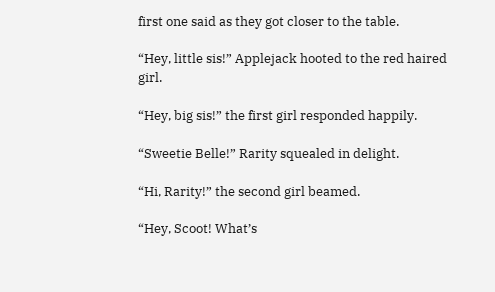first one said as they got closer to the table.

“Hey, little sis!” Applejack hooted to the red haired girl.

“Hey, big sis!” the first girl responded happily.

“Sweetie Belle!” Rarity squealed in delight.

“Hi, Rarity!” the second girl beamed.

“Hey, Scoot! What’s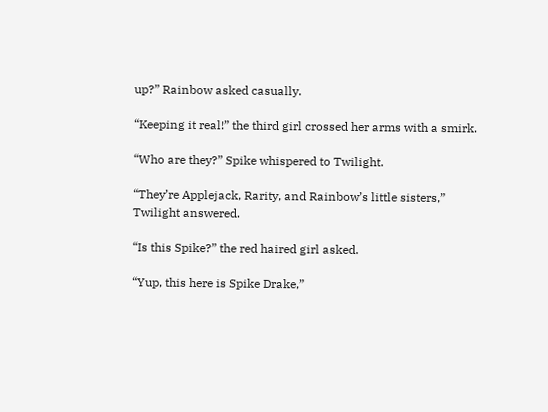up?” Rainbow asked casually.

“Keeping it real!” the third girl crossed her arms with a smirk.

“Who are they?” Spike whispered to Twilight.

“They’re Applejack, Rarity, and Rainbow’s little sisters,” Twilight answered.

“Is this Spike?” the red haired girl asked.

“Yup, this here is Spike Drake,”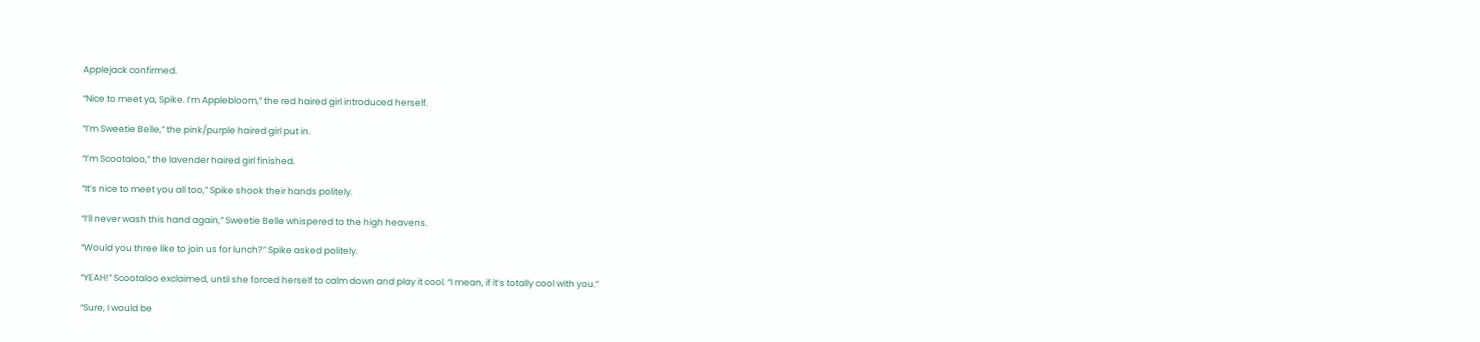Applejack confirmed.

“Nice to meet ya, Spike. I’m Applebloom,” the red haired girl introduced herself.

“I’m Sweetie Belle,” the pink/purple haired girl put in.

“I’m Scootaloo,” the lavender haired girl finished.

“It’s nice to meet you all too,” Spike shook their hands politely.

“I’ll never wash this hand again,” Sweetie Belle whispered to the high heavens.

“Would you three like to join us for lunch?” Spike asked politely.

“YEAH!” Scootaloo exclaimed, until she forced herself to calm down and play it cool. “I mean, if it’s totally cool with you.”

“Sure, I would be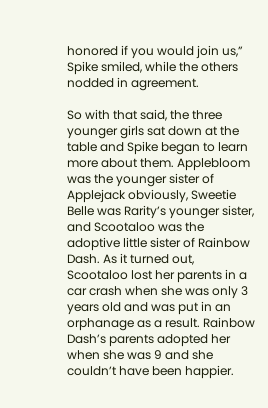honored if you would join us,” Spike smiled, while the others nodded in agreement.

So with that said, the three younger girls sat down at the table and Spike began to learn more about them. Applebloom was the younger sister of Applejack obviously, Sweetie Belle was Rarity’s younger sister, and Scootaloo was the adoptive little sister of Rainbow Dash. As it turned out, Scootaloo lost her parents in a car crash when she was only 3 years old and was put in an orphanage as a result. Rainbow Dash’s parents adopted her when she was 9 and she couldn’t have been happier.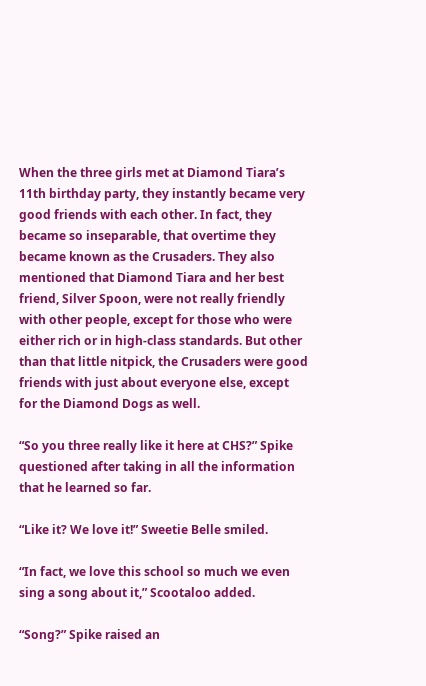When the three girls met at Diamond Tiara’s 11th birthday party, they instantly became very good friends with each other. In fact, they became so inseparable, that overtime they became known as the Crusaders. They also mentioned that Diamond Tiara and her best friend, Silver Spoon, were not really friendly with other people, except for those who were either rich or in high-class standards. But other than that little nitpick, the Crusaders were good friends with just about everyone else, except for the Diamond Dogs as well.

“So you three really like it here at CHS?” Spike questioned after taking in all the information that he learned so far.

“Like it? We love it!” Sweetie Belle smiled.

“In fact, we love this school so much we even sing a song about it,” Scootaloo added.

“Song?” Spike raised an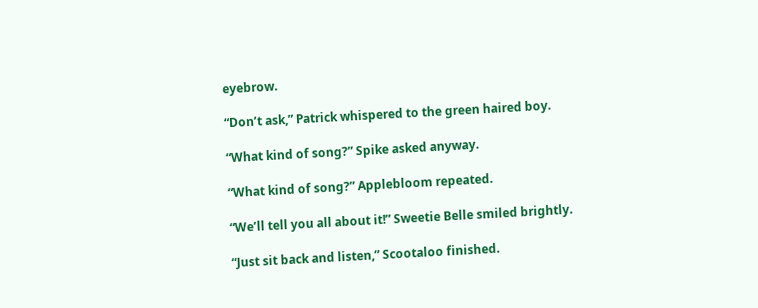eyebrow.

“Don’t ask,” Patrick whispered to the green haired boy.

“What kind of song?” Spike asked anyway.

“What kind of song?” Applebloom repeated.

“We’ll tell you all about it!” Sweetie Belle smiled brightly.

“Just sit back and listen,” Scootaloo finished.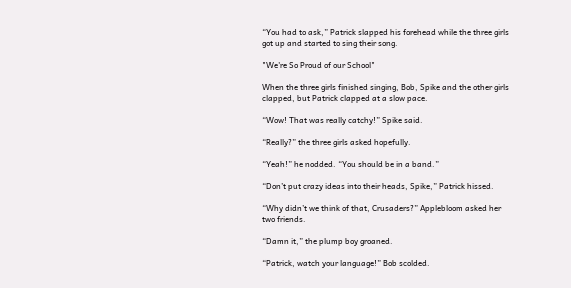“You had to ask,” Patrick slapped his forehead while the three girls got up and started to sing their song.

"We're So Proud of our School"

When the three girls finished singing, Bob, Spike and the other girls clapped, but Patrick clapped at a slow pace.

“Wow! That was really catchy!” Spike said.

“Really?” the three girls asked hopefully.

“Yeah!” he nodded. “You should be in a band.”

“Don’t put crazy ideas into their heads, Spike,” Patrick hissed.

“Why didn’t we think of that, Crusaders?” Applebloom asked her two friends.

“Damn it,” the plump boy groaned.

“Patrick, watch your language!” Bob scolded.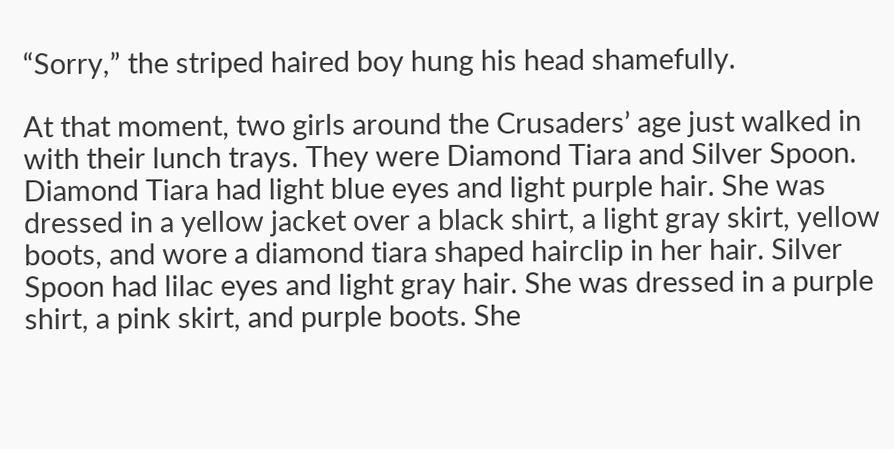“Sorry,” the striped haired boy hung his head shamefully.

At that moment, two girls around the Crusaders’ age just walked in with their lunch trays. They were Diamond Tiara and Silver Spoon. Diamond Tiara had light blue eyes and light purple hair. She was dressed in a yellow jacket over a black shirt, a light gray skirt, yellow boots, and wore a diamond tiara shaped hairclip in her hair. Silver Spoon had lilac eyes and light gray hair. She was dressed in a purple shirt, a pink skirt, and purple boots. She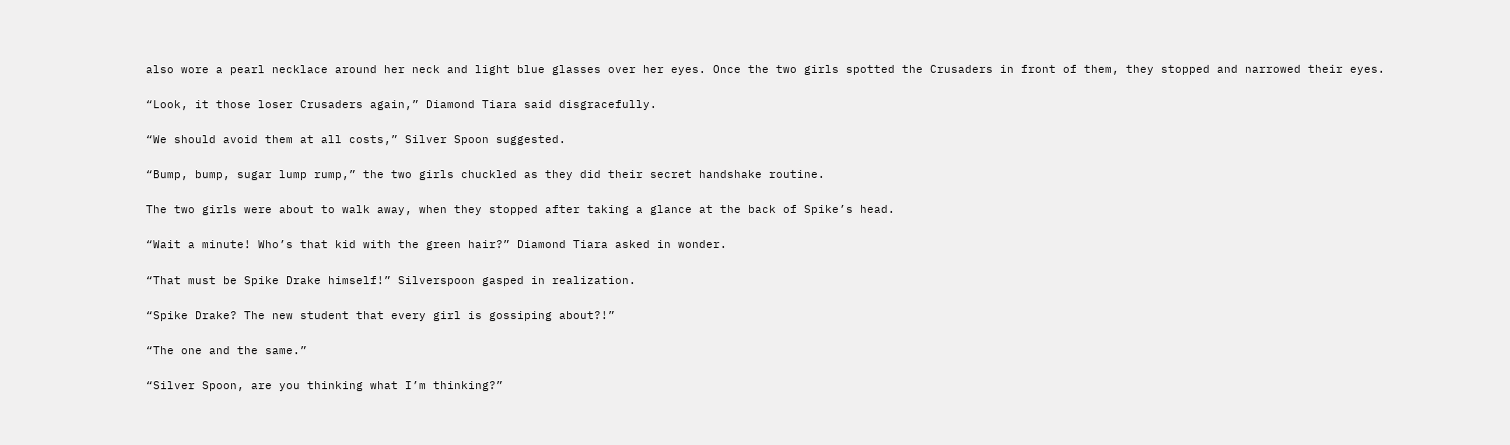also wore a pearl necklace around her neck and light blue glasses over her eyes. Once the two girls spotted the Crusaders in front of them, they stopped and narrowed their eyes.

“Look, it those loser Crusaders again,” Diamond Tiara said disgracefully.

“We should avoid them at all costs,” Silver Spoon suggested.

“Bump, bump, sugar lump rump,” the two girls chuckled as they did their secret handshake routine.

The two girls were about to walk away, when they stopped after taking a glance at the back of Spike’s head.

“Wait a minute! Who’s that kid with the green hair?” Diamond Tiara asked in wonder.

“That must be Spike Drake himself!” Silverspoon gasped in realization.

“Spike Drake? The new student that every girl is gossiping about?!”

“The one and the same.”

“Silver Spoon, are you thinking what I’m thinking?”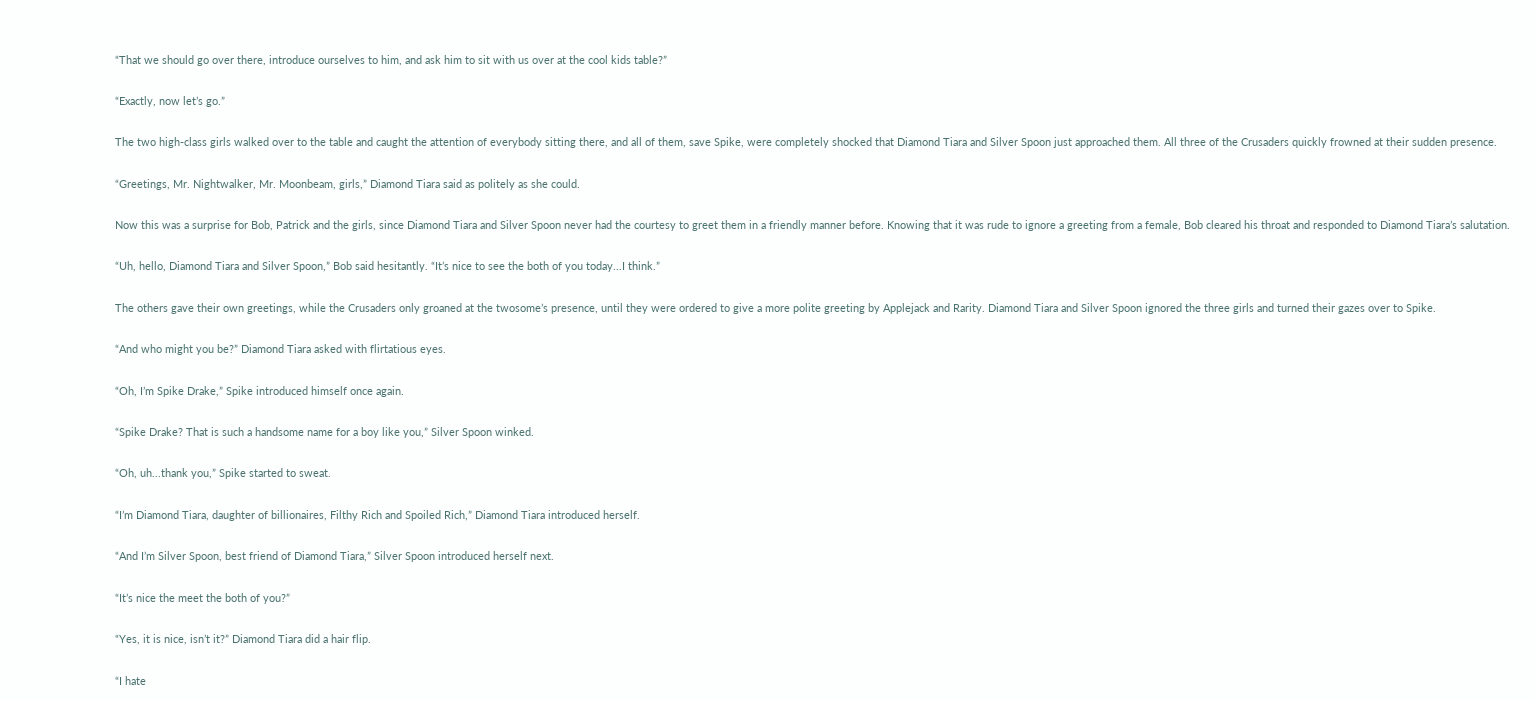“That we should go over there, introduce ourselves to him, and ask him to sit with us over at the cool kids table?”

“Exactly, now let’s go.”

The two high-class girls walked over to the table and caught the attention of everybody sitting there, and all of them, save Spike, were completely shocked that Diamond Tiara and Silver Spoon just approached them. All three of the Crusaders quickly frowned at their sudden presence.

“Greetings, Mr. Nightwalker, Mr. Moonbeam, girls,” Diamond Tiara said as politely as she could.

Now this was a surprise for Bob, Patrick and the girls, since Diamond Tiara and Silver Spoon never had the courtesy to greet them in a friendly manner before. Knowing that it was rude to ignore a greeting from a female, Bob cleared his throat and responded to Diamond Tiara’s salutation.

“Uh, hello, Diamond Tiara and Silver Spoon,” Bob said hesitantly. “It’s nice to see the both of you today...I think.”

The others gave their own greetings, while the Crusaders only groaned at the twosome’s presence, until they were ordered to give a more polite greeting by Applejack and Rarity. Diamond Tiara and Silver Spoon ignored the three girls and turned their gazes over to Spike.

“And who might you be?” Diamond Tiara asked with flirtatious eyes.

“Oh, I’m Spike Drake,” Spike introduced himself once again.

“Spike Drake? That is such a handsome name for a boy like you,” Silver Spoon winked.

“Oh, uh...thank you,” Spike started to sweat.

“I’m Diamond Tiara, daughter of billionaires, Filthy Rich and Spoiled Rich,” Diamond Tiara introduced herself.

“And I’m Silver Spoon, best friend of Diamond Tiara,” Silver Spoon introduced herself next.

“It’s nice the meet the both of you?”

“Yes, it is nice, isn’t it?” Diamond Tiara did a hair flip.

“I hate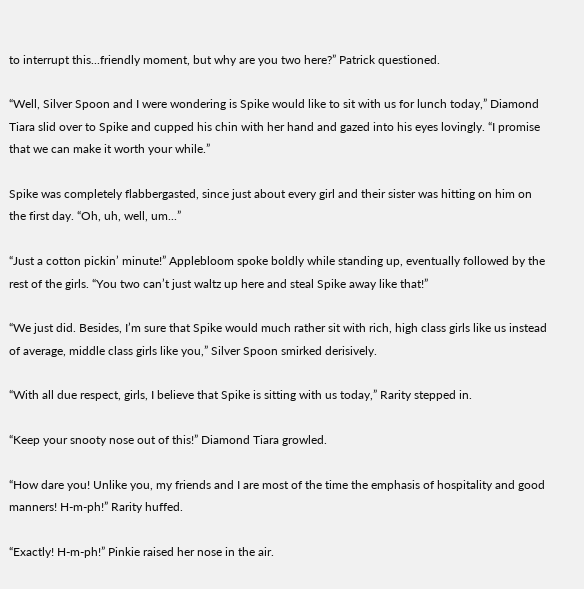to interrupt this...friendly moment, but why are you two here?” Patrick questioned.

“Well, Silver Spoon and I were wondering is Spike would like to sit with us for lunch today,” Diamond Tiara slid over to Spike and cupped his chin with her hand and gazed into his eyes lovingly. “I promise that we can make it worth your while.”

Spike was completely flabbergasted, since just about every girl and their sister was hitting on him on the first day. “Oh, uh, well, um...”

“Just a cotton pickin’ minute!” Applebloom spoke boldly while standing up, eventually followed by the rest of the girls. “You two can’t just waltz up here and steal Spike away like that!”

“We just did. Besides, I’m sure that Spike would much rather sit with rich, high class girls like us instead of average, middle class girls like you,” Silver Spoon smirked derisively.

“With all due respect, girls, I believe that Spike is sitting with us today,” Rarity stepped in.

“Keep your snooty nose out of this!” Diamond Tiara growled.

“How dare you! Unlike you, my friends and I are most of the time the emphasis of hospitality and good manners! H-m-ph!” Rarity huffed.

“Exactly! H-m-ph!” Pinkie raised her nose in the air.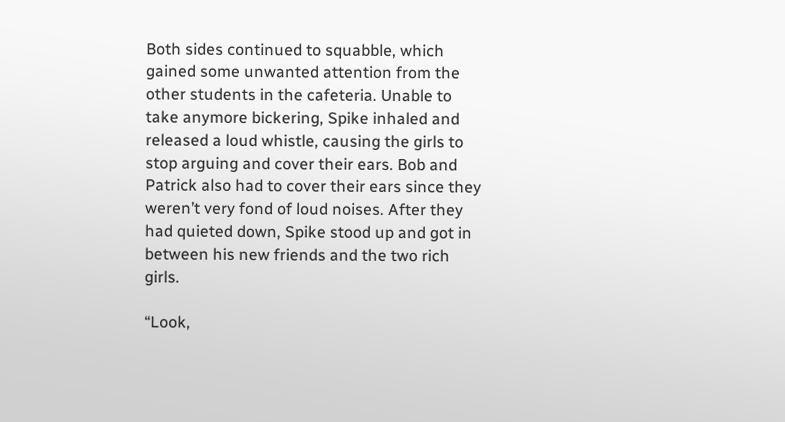Both sides continued to squabble, which gained some unwanted attention from the other students in the cafeteria. Unable to take anymore bickering, Spike inhaled and released a loud whistle, causing the girls to stop arguing and cover their ears. Bob and Patrick also had to cover their ears since they weren’t very fond of loud noises. After they had quieted down, Spike stood up and got in between his new friends and the two rich girls.

“Look,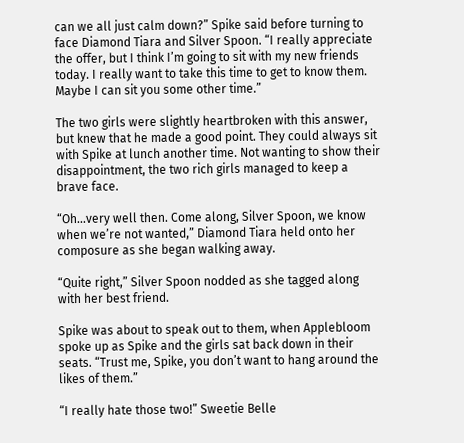can we all just calm down?” Spike said before turning to face Diamond Tiara and Silver Spoon. “I really appreciate the offer, but I think I’m going to sit with my new friends today. I really want to take this time to get to know them. Maybe I can sit you some other time.”

The two girls were slightly heartbroken with this answer, but knew that he made a good point. They could always sit with Spike at lunch another time. Not wanting to show their disappointment, the two rich girls managed to keep a brave face.

“Oh...very well then. Come along, Silver Spoon, we know when we’re not wanted,” Diamond Tiara held onto her composure as she began walking away.

“Quite right,” Silver Spoon nodded as she tagged along with her best friend.

Spike was about to speak out to them, when Applebloom spoke up as Spike and the girls sat back down in their seats. “Trust me, Spike, you don’t want to hang around the likes of them.”

“I really hate those two!” Sweetie Belle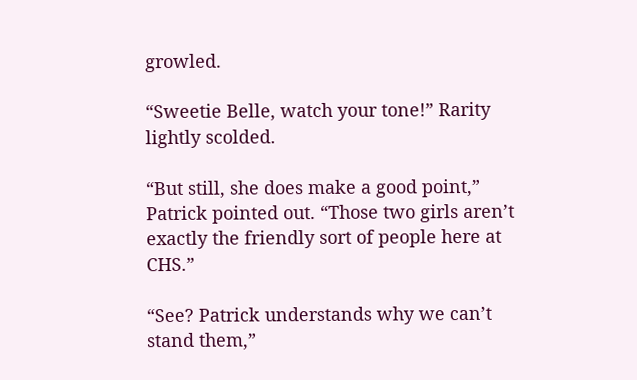growled.

“Sweetie Belle, watch your tone!” Rarity lightly scolded.

“But still, she does make a good point,” Patrick pointed out. “Those two girls aren’t exactly the friendly sort of people here at CHS.”

“See? Patrick understands why we can’t stand them,”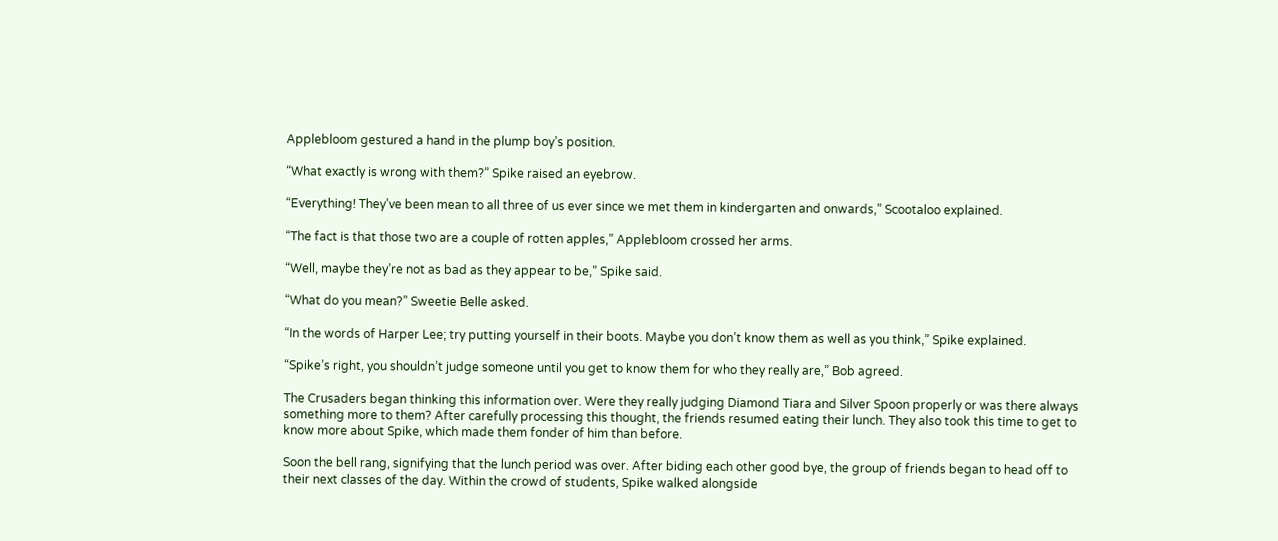Applebloom gestured a hand in the plump boy’s position.

“What exactly is wrong with them?” Spike raised an eyebrow.

“Everything! They’ve been mean to all three of us ever since we met them in kindergarten and onwards,” Scootaloo explained.

“The fact is that those two are a couple of rotten apples,” Applebloom crossed her arms.

“Well, maybe they’re not as bad as they appear to be,” Spike said.

“What do you mean?” Sweetie Belle asked.

“In the words of Harper Lee; try putting yourself in their boots. Maybe you don’t know them as well as you think,” Spike explained.

“Spike’s right, you shouldn’t judge someone until you get to know them for who they really are,” Bob agreed.

The Crusaders began thinking this information over. Were they really judging Diamond Tiara and Silver Spoon properly or was there always something more to them? After carefully processing this thought, the friends resumed eating their lunch. They also took this time to get to know more about Spike, which made them fonder of him than before.

Soon the bell rang, signifying that the lunch period was over. After biding each other good bye, the group of friends began to head off to their next classes of the day. Within the crowd of students, Spike walked alongside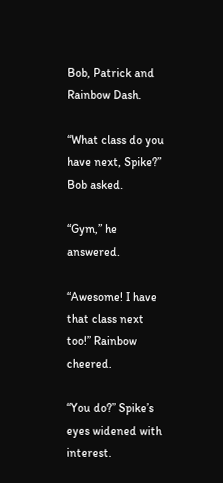Bob, Patrick and Rainbow Dash.

“What class do you have next, Spike?” Bob asked.

“Gym,” he answered.

“Awesome! I have that class next too!” Rainbow cheered.

“You do?” Spike’s eyes widened with interest.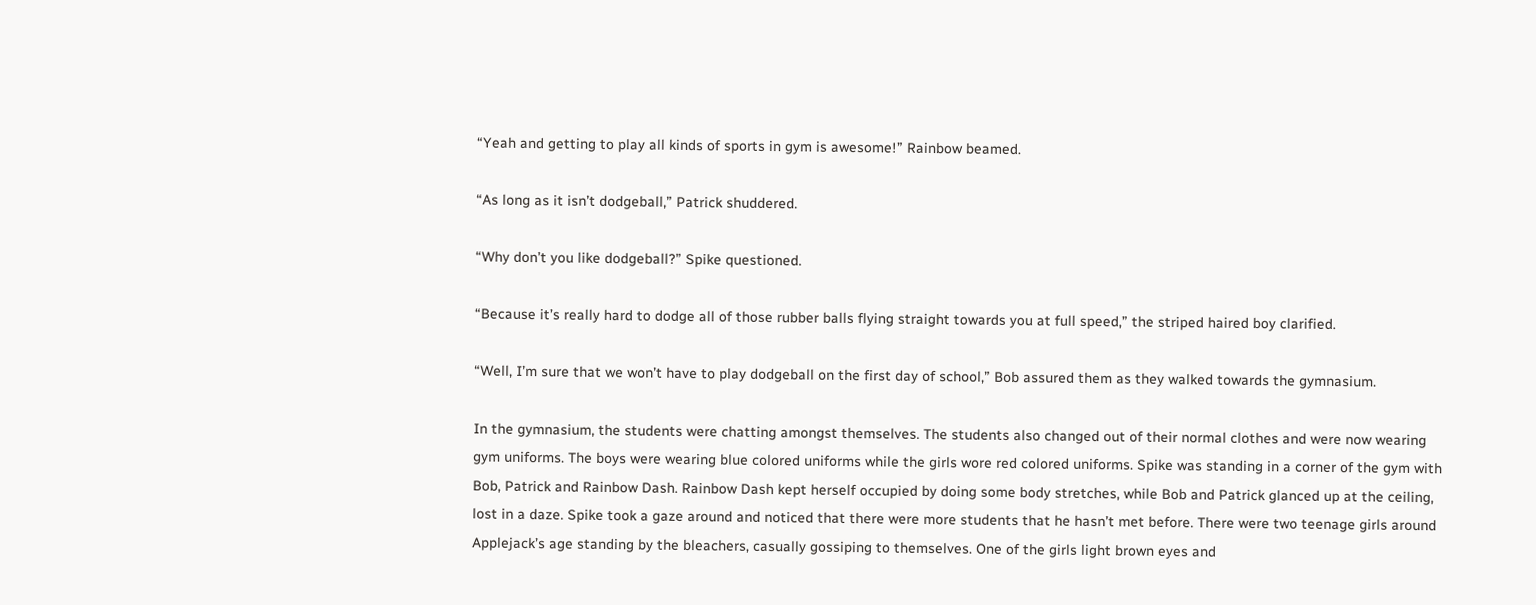“Yeah and getting to play all kinds of sports in gym is awesome!” Rainbow beamed.

“As long as it isn’t dodgeball,” Patrick shuddered.

“Why don’t you like dodgeball?” Spike questioned.

“Because it’s really hard to dodge all of those rubber balls flying straight towards you at full speed,” the striped haired boy clarified.

“Well, I’m sure that we won’t have to play dodgeball on the first day of school,” Bob assured them as they walked towards the gymnasium.

In the gymnasium, the students were chatting amongst themselves. The students also changed out of their normal clothes and were now wearing gym uniforms. The boys were wearing blue colored uniforms while the girls wore red colored uniforms. Spike was standing in a corner of the gym with Bob, Patrick and Rainbow Dash. Rainbow Dash kept herself occupied by doing some body stretches, while Bob and Patrick glanced up at the ceiling, lost in a daze. Spike took a gaze around and noticed that there were more students that he hasn’t met before. There were two teenage girls around Applejack’s age standing by the bleachers, casually gossiping to themselves. One of the girls light brown eyes and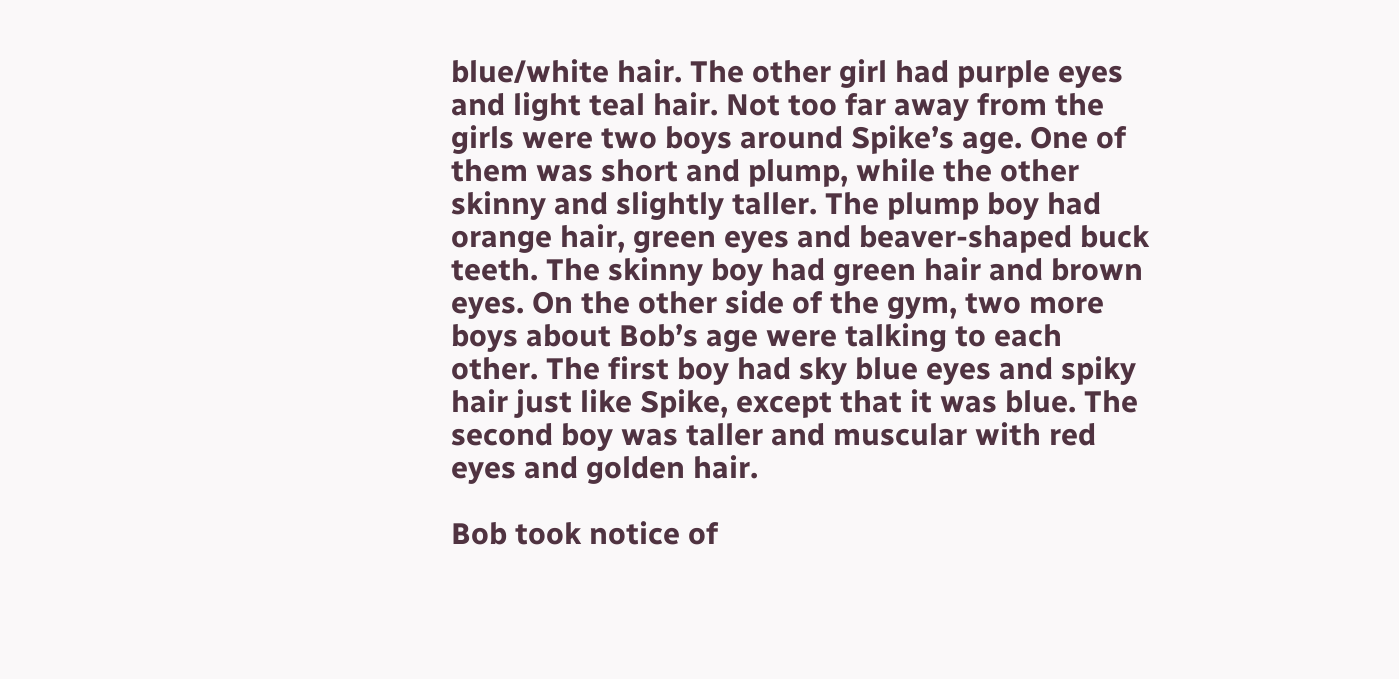blue/white hair. The other girl had purple eyes and light teal hair. Not too far away from the girls were two boys around Spike’s age. One of them was short and plump, while the other skinny and slightly taller. The plump boy had orange hair, green eyes and beaver-shaped buck teeth. The skinny boy had green hair and brown eyes. On the other side of the gym, two more boys about Bob’s age were talking to each other. The first boy had sky blue eyes and spiky hair just like Spike, except that it was blue. The second boy was taller and muscular with red eyes and golden hair.

Bob took notice of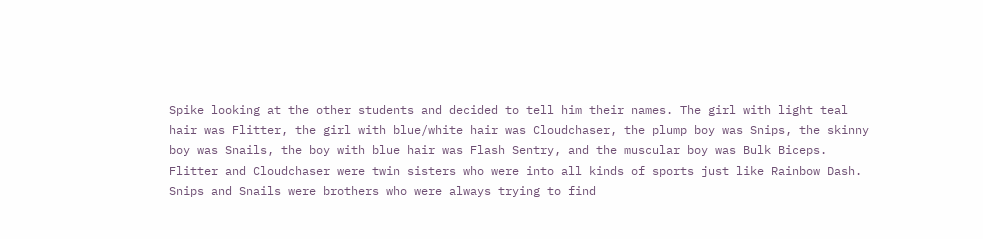Spike looking at the other students and decided to tell him their names. The girl with light teal hair was Flitter, the girl with blue/white hair was Cloudchaser, the plump boy was Snips, the skinny boy was Snails, the boy with blue hair was Flash Sentry, and the muscular boy was Bulk Biceps. Flitter and Cloudchaser were twin sisters who were into all kinds of sports just like Rainbow Dash. Snips and Snails were brothers who were always trying to find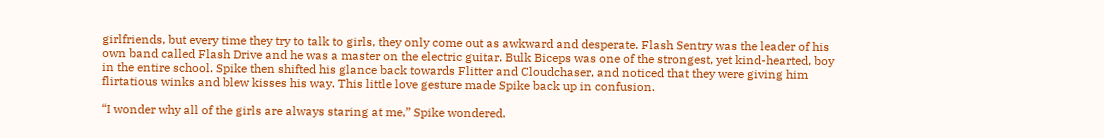girlfriends, but every time they try to talk to girls, they only come out as awkward and desperate. Flash Sentry was the leader of his own band called Flash Drive and he was a master on the electric guitar. Bulk Biceps was one of the strongest, yet kind-hearted, boy in the entire school. Spike then shifted his glance back towards Flitter and Cloudchaser, and noticed that they were giving him flirtatious winks and blew kisses his way. This little love gesture made Spike back up in confusion.

“I wonder why all of the girls are always staring at me,” Spike wondered.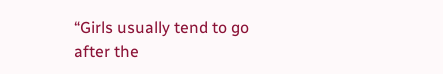“Girls usually tend to go after the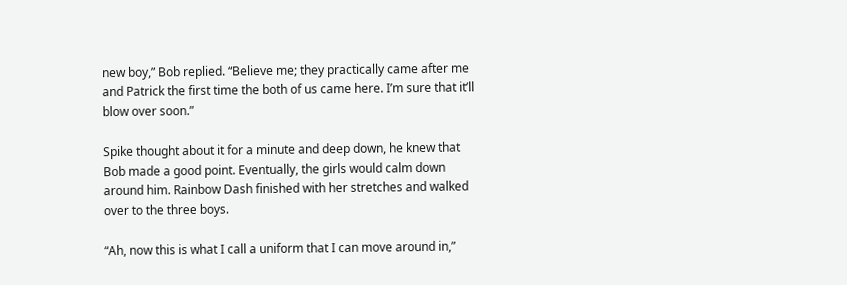new boy,” Bob replied. “Believe me; they practically came after me and Patrick the first time the both of us came here. I’m sure that it’ll blow over soon.”

Spike thought about it for a minute and deep down, he knew that Bob made a good point. Eventually, the girls would calm down around him. Rainbow Dash finished with her stretches and walked over to the three boys.

“Ah, now this is what I call a uniform that I can move around in,”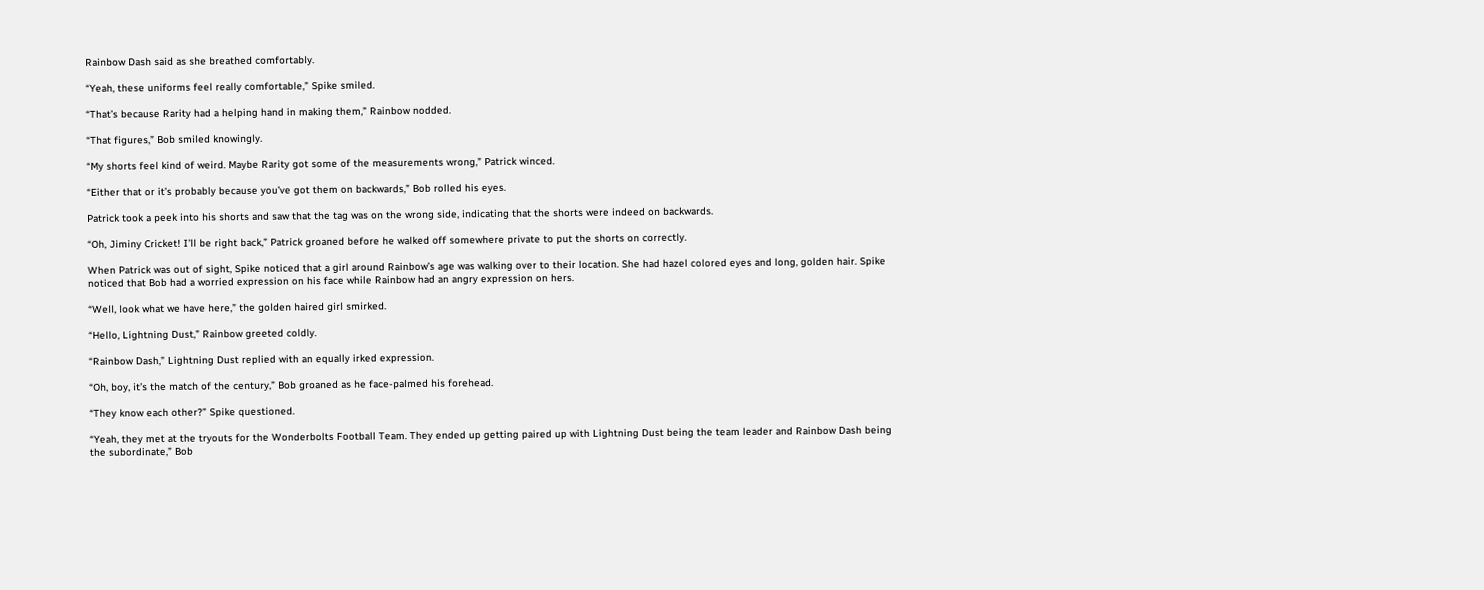Rainbow Dash said as she breathed comfortably.

“Yeah, these uniforms feel really comfortable,” Spike smiled.

“That’s because Rarity had a helping hand in making them,” Rainbow nodded.

“That figures,” Bob smiled knowingly.

“My shorts feel kind of weird. Maybe Rarity got some of the measurements wrong,” Patrick winced.

“Either that or it’s probably because you’ve got them on backwards,” Bob rolled his eyes.

Patrick took a peek into his shorts and saw that the tag was on the wrong side, indicating that the shorts were indeed on backwards.

“Oh, Jiminy Cricket! I’ll be right back,” Patrick groaned before he walked off somewhere private to put the shorts on correctly.

When Patrick was out of sight, Spike noticed that a girl around Rainbow’s age was walking over to their location. She had hazel colored eyes and long, golden hair. Spike noticed that Bob had a worried expression on his face while Rainbow had an angry expression on hers.

“Well, look what we have here,” the golden haired girl smirked.

“Hello, Lightning Dust,” Rainbow greeted coldly.

“Rainbow Dash,” Lightning Dust replied with an equally irked expression.

“Oh, boy, it’s the match of the century,” Bob groaned as he face-palmed his forehead.

“They know each other?” Spike questioned.

“Yeah, they met at the tryouts for the Wonderbolts Football Team. They ended up getting paired up with Lightning Dust being the team leader and Rainbow Dash being the subordinate,” Bob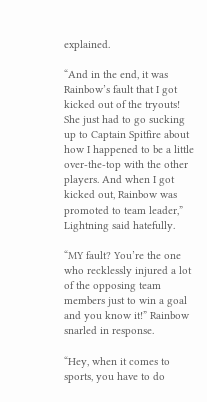explained.

“And in the end, it was Rainbow’s fault that I got kicked out of the tryouts! She just had to go sucking up to Captain Spitfire about how I happened to be a little over-the-top with the other players. And when I got kicked out, Rainbow was promoted to team leader,” Lightning said hatefully.

“MY fault? You’re the one who recklessly injured a lot of the opposing team members just to win a goal and you know it!” Rainbow snarled in response.

“Hey, when it comes to sports, you have to do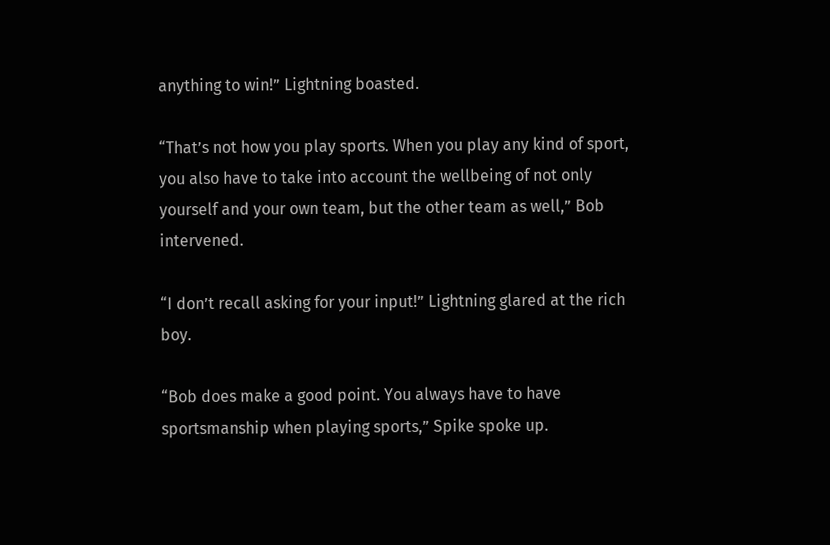anything to win!” Lightning boasted.

“That’s not how you play sports. When you play any kind of sport, you also have to take into account the wellbeing of not only yourself and your own team, but the other team as well,” Bob intervened.

“I don’t recall asking for your input!” Lightning glared at the rich boy.

“Bob does make a good point. You always have to have sportsmanship when playing sports,” Spike spoke up.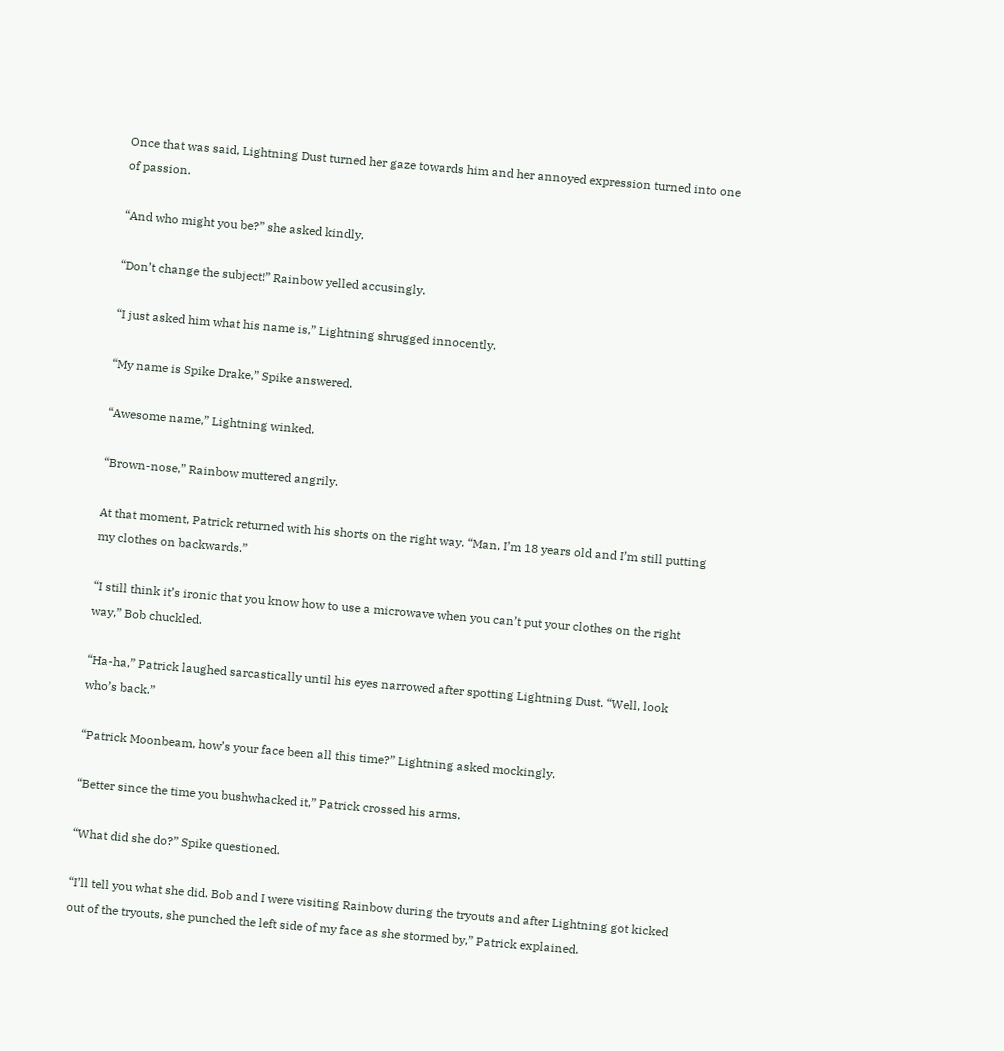Once that was said, Lightning Dust turned her gaze towards him and her annoyed expression turned into one of passion.

“And who might you be?” she asked kindly.

“Don’t change the subject!” Rainbow yelled accusingly.

“I just asked him what his name is,” Lightning shrugged innocently.

“My name is Spike Drake,” Spike answered.

“Awesome name,” Lightning winked.

“Brown-nose,” Rainbow muttered angrily.

At that moment, Patrick returned with his shorts on the right way. “Man, I’m 18 years old and I’m still putting my clothes on backwards.”

“I still think it’s ironic that you know how to use a microwave when you can’t put your clothes on the right way,” Bob chuckled.

“Ha-ha,” Patrick laughed sarcastically until his eyes narrowed after spotting Lightning Dust. “Well, look who’s back.”

“Patrick Moonbeam, how’s your face been all this time?” Lightning asked mockingly.

“Better since the time you bushwhacked it,” Patrick crossed his arms.

“What did she do?” Spike questioned.

“I’ll tell you what she did. Bob and I were visiting Rainbow during the tryouts and after Lightning got kicked out of the tryouts, she punched the left side of my face as she stormed by,” Patrick explained.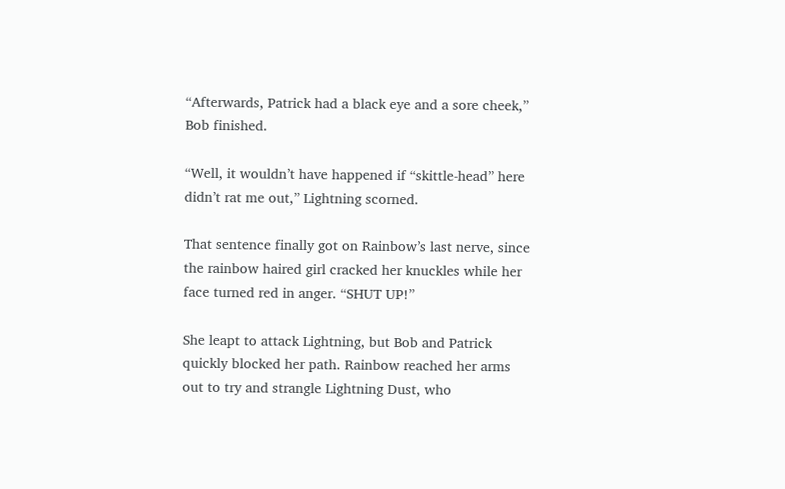“Afterwards, Patrick had a black eye and a sore cheek,” Bob finished.

“Well, it wouldn’t have happened if “skittle-head” here didn’t rat me out,” Lightning scorned.

That sentence finally got on Rainbow’s last nerve, since the rainbow haired girl cracked her knuckles while her face turned red in anger. “SHUT UP!”

She leapt to attack Lightning, but Bob and Patrick quickly blocked her path. Rainbow reached her arms out to try and strangle Lightning Dust, who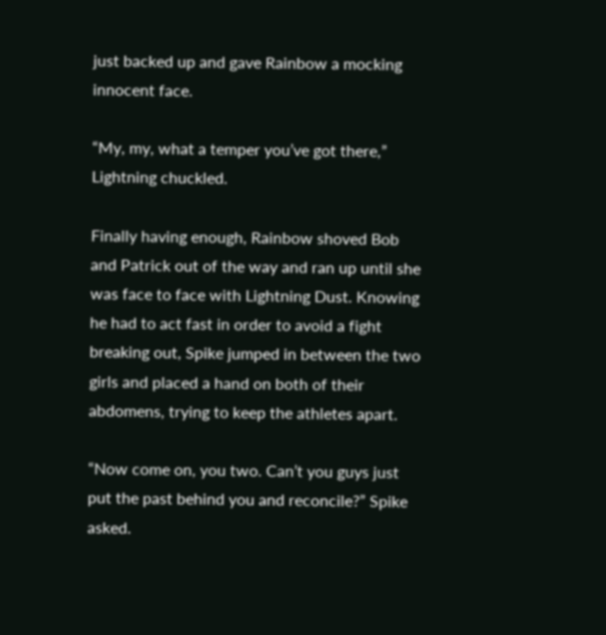just backed up and gave Rainbow a mocking innocent face.

“My, my, what a temper you’ve got there,” Lightning chuckled.

Finally having enough, Rainbow shoved Bob and Patrick out of the way and ran up until she was face to face with Lightning Dust. Knowing he had to act fast in order to avoid a fight breaking out, Spike jumped in between the two girls and placed a hand on both of their abdomens, trying to keep the athletes apart.

“Now come on, you two. Can’t you guys just put the past behind you and reconcile?” Spike asked.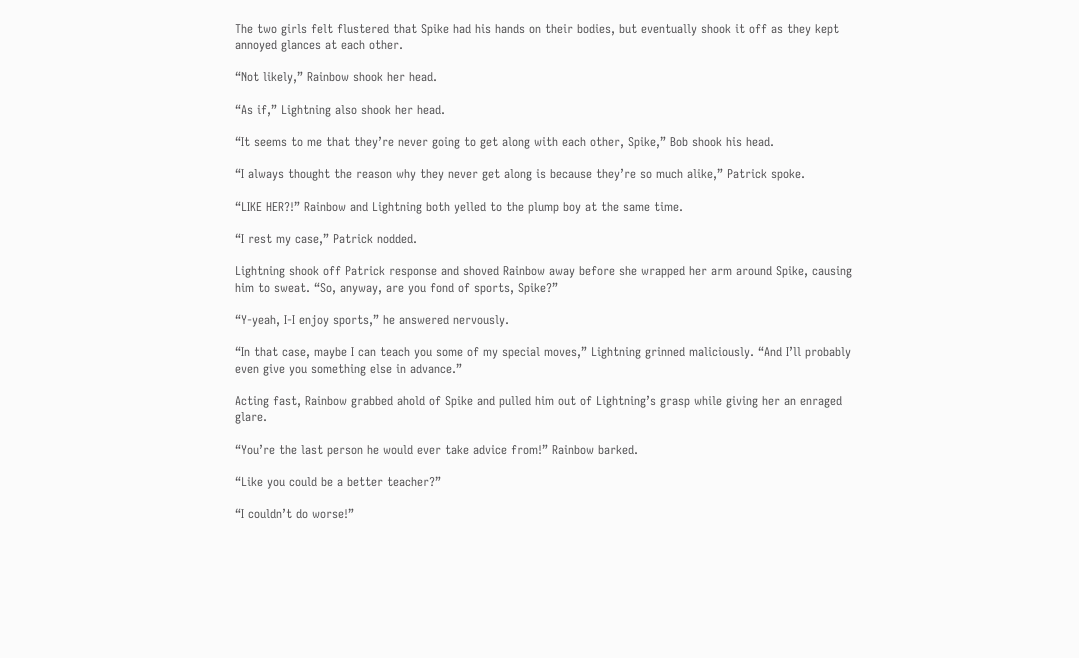The two girls felt flustered that Spike had his hands on their bodies, but eventually shook it off as they kept annoyed glances at each other.

“Not likely,” Rainbow shook her head.

“As if,” Lightning also shook her head.

“It seems to me that they’re never going to get along with each other, Spike,” Bob shook his head.

“I always thought the reason why they never get along is because they’re so much alike,” Patrick spoke.

“LIKE HER?!” Rainbow and Lightning both yelled to the plump boy at the same time.

“I rest my case,” Patrick nodded.

Lightning shook off Patrick response and shoved Rainbow away before she wrapped her arm around Spike, causing him to sweat. “So, anyway, are you fond of sports, Spike?”

“Y-yeah, I-I enjoy sports,” he answered nervously.

“In that case, maybe I can teach you some of my special moves,” Lightning grinned maliciously. “And I’ll probably even give you something else in advance.”

Acting fast, Rainbow grabbed ahold of Spike and pulled him out of Lightning’s grasp while giving her an enraged glare.

“You’re the last person he would ever take advice from!” Rainbow barked.

“Like you could be a better teacher?”

“I couldn’t do worse!”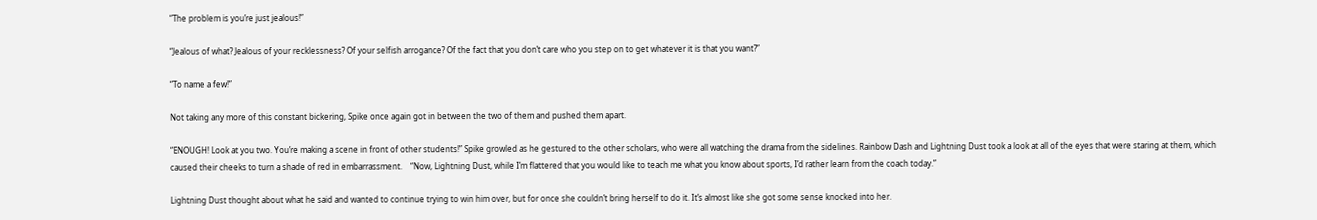“The problem is you’re just jealous!”

“Jealous of what? Jealous of your recklessness? Of your selfish arrogance? Of the fact that you don’t care who you step on to get whatever it is that you want?”

“To name a few!”

Not taking any more of this constant bickering, Spike once again got in between the two of them and pushed them apart.

“ENOUGH! Look at you two. You’re making a scene in front of other students!” Spike growled as he gestured to the other scholars, who were all watching the drama from the sidelines. Rainbow Dash and Lightning Dust took a look at all of the eyes that were staring at them, which caused their cheeks to turn a shade of red in embarrassment.    “Now, Lightning Dust, while I’m flattered that you would like to teach me what you know about sports, I’d rather learn from the coach today.”

Lightning Dust thought about what he said and wanted to continue trying to win him over, but for once she couldn’t bring herself to do it. It’s almost like she got some sense knocked into her.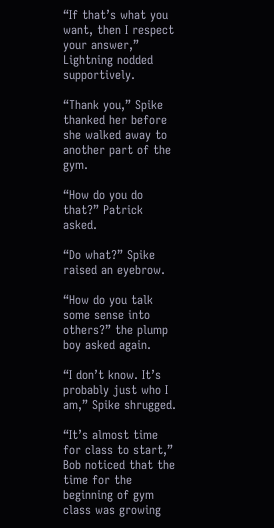“If that’s what you want, then I respect your answer,” Lightning nodded supportively.

“Thank you,” Spike thanked her before she walked away to another part of the gym.

“How do you do that?” Patrick asked.

“Do what?” Spike raised an eyebrow.

“How do you talk some sense into others?” the plump boy asked again.

“I don’t know. It’s probably just who I am,” Spike shrugged.

“It’s almost time for class to start,” Bob noticed that the time for the beginning of gym class was growing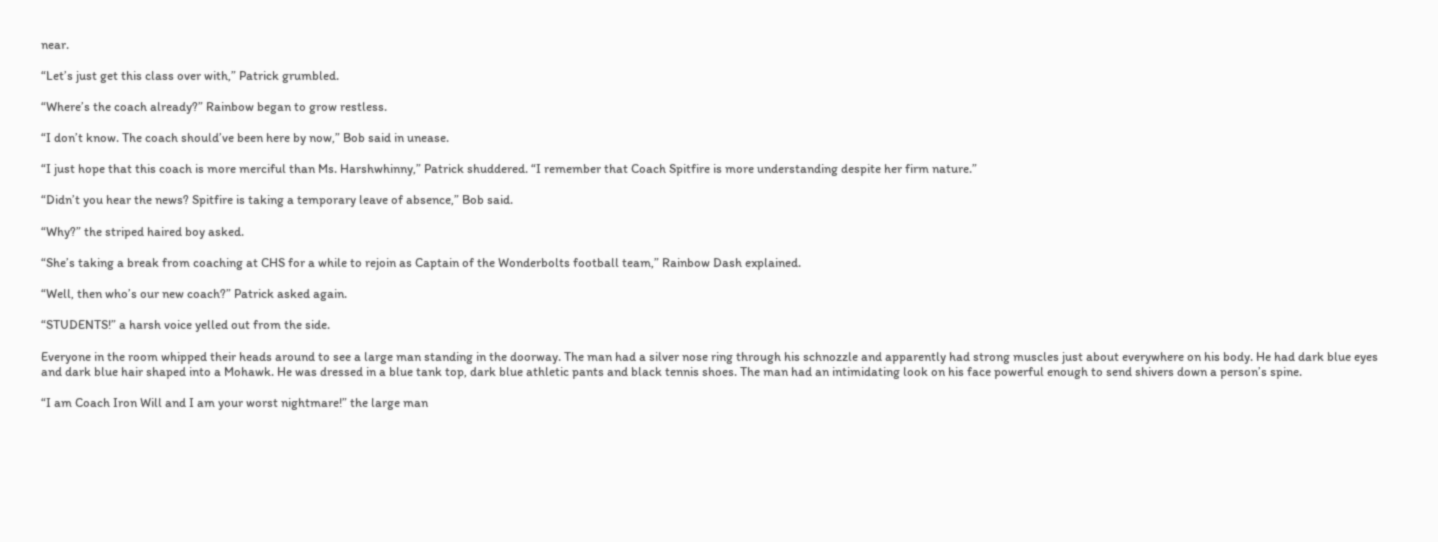near.

“Let’s just get this class over with,” Patrick grumbled.

“Where’s the coach already?” Rainbow began to grow restless.

“I don’t know. The coach should’ve been here by now,” Bob said in unease.

“I just hope that this coach is more merciful than Ms. Harshwhinny,” Patrick shuddered. “I remember that Coach Spitfire is more understanding despite her firm nature.”

“Didn’t you hear the news? Spitfire is taking a temporary leave of absence,” Bob said.

“Why?” the striped haired boy asked.

“She’s taking a break from coaching at CHS for a while to rejoin as Captain of the Wonderbolts football team,” Rainbow Dash explained.

“Well, then who’s our new coach?” Patrick asked again.

“STUDENTS!” a harsh voice yelled out from the side.

Everyone in the room whipped their heads around to see a large man standing in the doorway. The man had a silver nose ring through his schnozzle and apparently had strong muscles just about everywhere on his body. He had dark blue eyes and dark blue hair shaped into a Mohawk. He was dressed in a blue tank top, dark blue athletic pants and black tennis shoes. The man had an intimidating look on his face powerful enough to send shivers down a person’s spine.

“I am Coach Iron Will and I am your worst nightmare!” the large man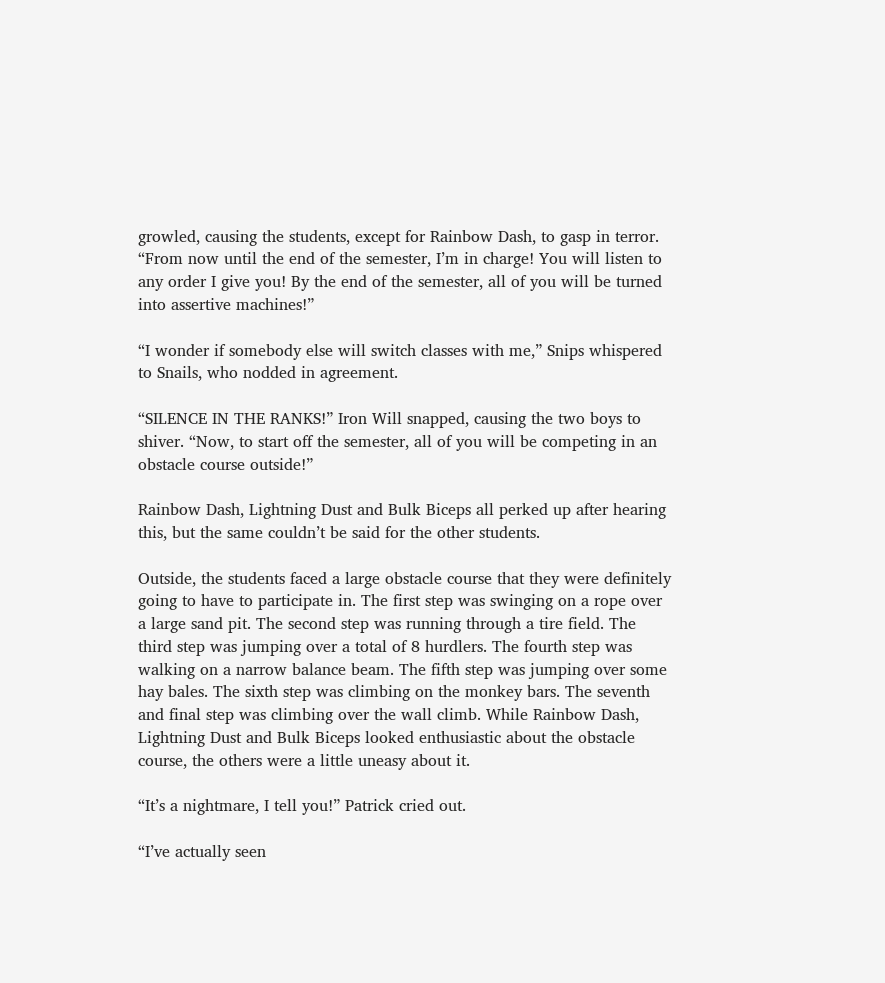growled, causing the students, except for Rainbow Dash, to gasp in terror. “From now until the end of the semester, I’m in charge! You will listen to any order I give you! By the end of the semester, all of you will be turned into assertive machines!”

“I wonder if somebody else will switch classes with me,” Snips whispered to Snails, who nodded in agreement.

“SILENCE IN THE RANKS!” Iron Will snapped, causing the two boys to shiver. “Now, to start off the semester, all of you will be competing in an obstacle course outside!”

Rainbow Dash, Lightning Dust and Bulk Biceps all perked up after hearing this, but the same couldn’t be said for the other students.

Outside, the students faced a large obstacle course that they were definitely going to have to participate in. The first step was swinging on a rope over a large sand pit. The second step was running through a tire field. The third step was jumping over a total of 8 hurdlers. The fourth step was walking on a narrow balance beam. The fifth step was jumping over some hay bales. The sixth step was climbing on the monkey bars. The seventh and final step was climbing over the wall climb. While Rainbow Dash, Lightning Dust and Bulk Biceps looked enthusiastic about the obstacle course, the others were a little uneasy about it.

“It’s a nightmare, I tell you!” Patrick cried out.

“I’ve actually seen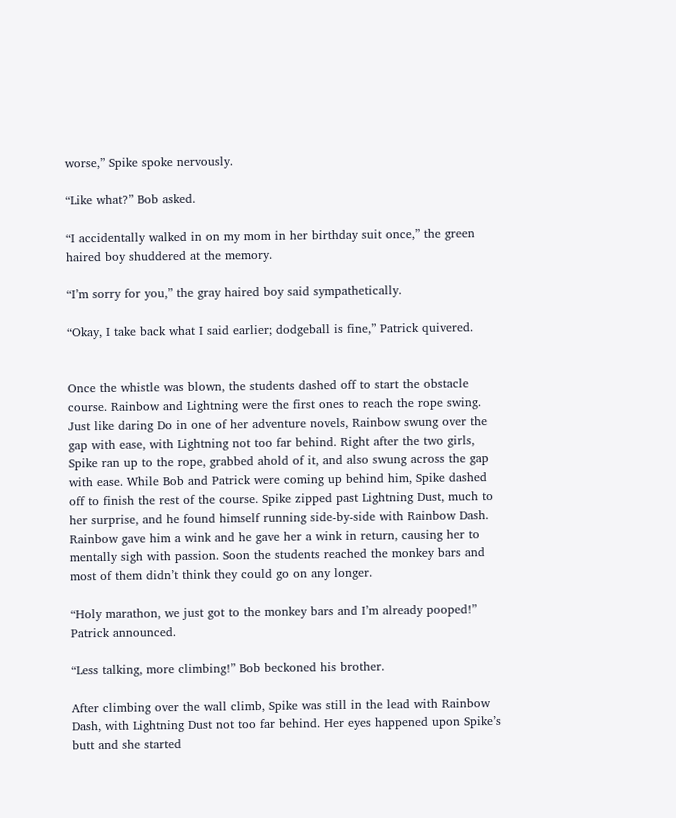worse,” Spike spoke nervously.

“Like what?” Bob asked.

“I accidentally walked in on my mom in her birthday suit once,” the green haired boy shuddered at the memory.

“I’m sorry for you,” the gray haired boy said sympathetically.

“Okay, I take back what I said earlier; dodgeball is fine,” Patrick quivered.


Once the whistle was blown, the students dashed off to start the obstacle course. Rainbow and Lightning were the first ones to reach the rope swing. Just like daring Do in one of her adventure novels, Rainbow swung over the gap with ease, with Lightning not too far behind. Right after the two girls, Spike ran up to the rope, grabbed ahold of it, and also swung across the gap with ease. While Bob and Patrick were coming up behind him, Spike dashed off to finish the rest of the course. Spike zipped past Lightning Dust, much to her surprise, and he found himself running side-by-side with Rainbow Dash. Rainbow gave him a wink and he gave her a wink in return, causing her to mentally sigh with passion. Soon the students reached the monkey bars and most of them didn’t think they could go on any longer.

“Holy marathon, we just got to the monkey bars and I’m already pooped!” Patrick announced.

“Less talking, more climbing!” Bob beckoned his brother.

After climbing over the wall climb, Spike was still in the lead with Rainbow Dash, with Lightning Dust not too far behind. Her eyes happened upon Spike’s butt and she started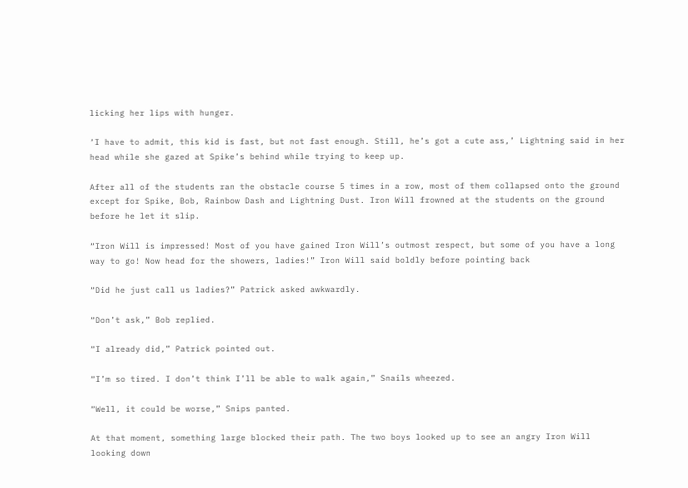licking her lips with hunger.

‘I have to admit, this kid is fast, but not fast enough. Still, he’s got a cute ass,’ Lightning said in her head while she gazed at Spike’s behind while trying to keep up.

After all of the students ran the obstacle course 5 times in a row, most of them collapsed onto the ground except for Spike, Bob, Rainbow Dash and Lightning Dust. Iron Will frowned at the students on the ground before he let it slip.

“Iron Will is impressed! Most of you have gained Iron Will’s outmost respect, but some of you have a long way to go! Now head for the showers, ladies!” Iron Will said boldly before pointing back

“Did he just call us ladies?” Patrick asked awkwardly.

“Don’t ask,” Bob replied.

“I already did,” Patrick pointed out.

“I’m so tired. I don’t think I’ll be able to walk again,” Snails wheezed.

“Well, it could be worse,” Snips panted.

At that moment, something large blocked their path. The two boys looked up to see an angry Iron Will looking down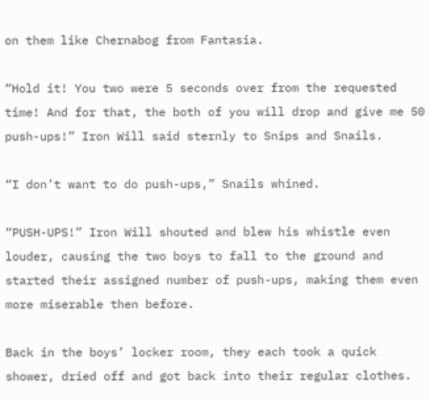on them like Chernabog from Fantasia.

“Hold it! You two were 5 seconds over from the requested time! And for that, the both of you will drop and give me 50 push-ups!” Iron Will said sternly to Snips and Snails.

“I don’t want to do push-ups,” Snails whined.

“PUSH-UPS!” Iron Will shouted and blew his whistle even louder, causing the two boys to fall to the ground and started their assigned number of push-ups, making them even more miserable then before.

Back in the boys’ locker room, they each took a quick shower, dried off and got back into their regular clothes.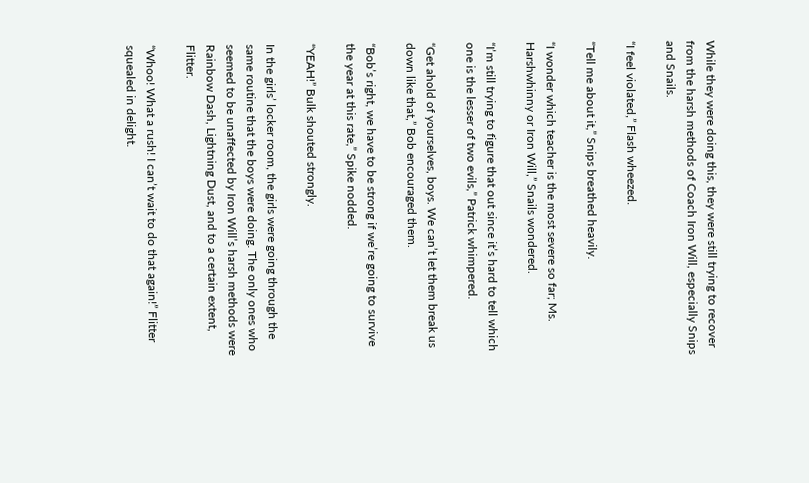While they were doing this, they were still trying to recover from the harsh methods of Coach Iron Will, especially Snips and Snails.

“I feel violated,” Flash wheezed.

“Tell me about it,” Snips breathed heavily.

“I wonder which teacher is the most severe so far; Ms. Harshwhinny or Iron Will,” Snails wondered.

“I’m still trying to figure that out since it’s hard to tell which one is the lesser of two evils,” Patrick whimpered.

“Get ahold of yourselves, boys. We can’t let them break us down like that,” Bob encouraged them.

“Bob’s right, we have to be strong if we’re going to survive the year at this rate,” Spike nodded.

“YEAH!” Bulk shouted strongly.

In the girls’ locker room, the girls were going through the same routine that the boys were doing. The only ones who seemed to be unaffected by Iron Will’s harsh methods were Rainbow Dash, Lightning Dust, and to a certain extent, Flitter.

“Whoo! What a rush! I can’t wait to do that again!” Flitter squealed in delight.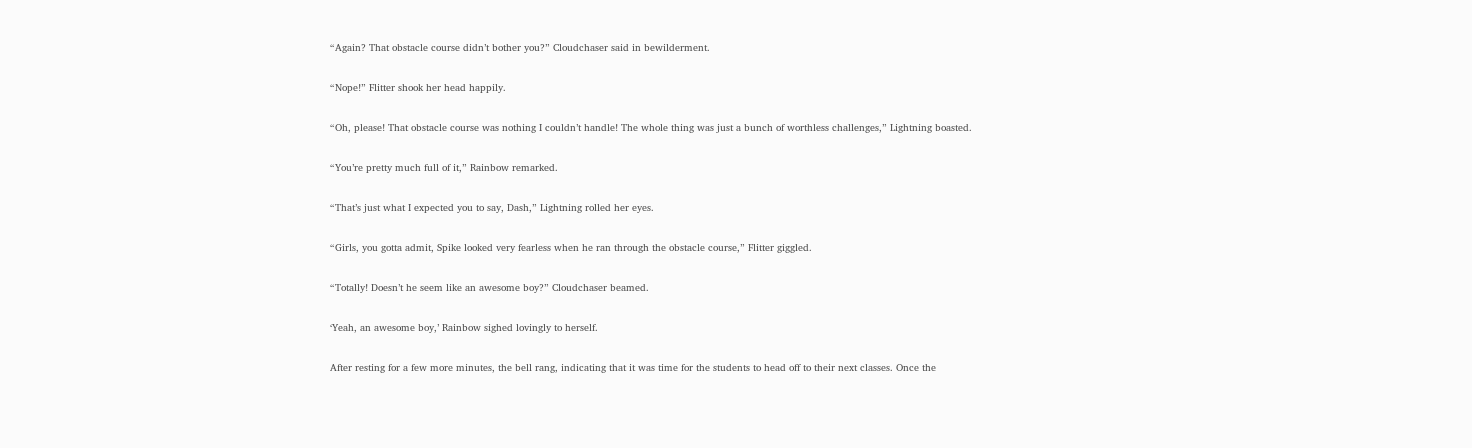“Again? That obstacle course didn’t bother you?” Cloudchaser said in bewilderment.

“Nope!” Flitter shook her head happily.

“Oh, please! That obstacle course was nothing I couldn’t handle! The whole thing was just a bunch of worthless challenges,” Lightning boasted.

“You’re pretty much full of it,” Rainbow remarked.

“That’s just what I expected you to say, Dash,” Lightning rolled her eyes.

“Girls, you gotta admit, Spike looked very fearless when he ran through the obstacle course,” Flitter giggled.

“Totally! Doesn’t he seem like an awesome boy?” Cloudchaser beamed.

‘Yeah, an awesome boy,’ Rainbow sighed lovingly to herself.

After resting for a few more minutes, the bell rang, indicating that it was time for the students to head off to their next classes. Once the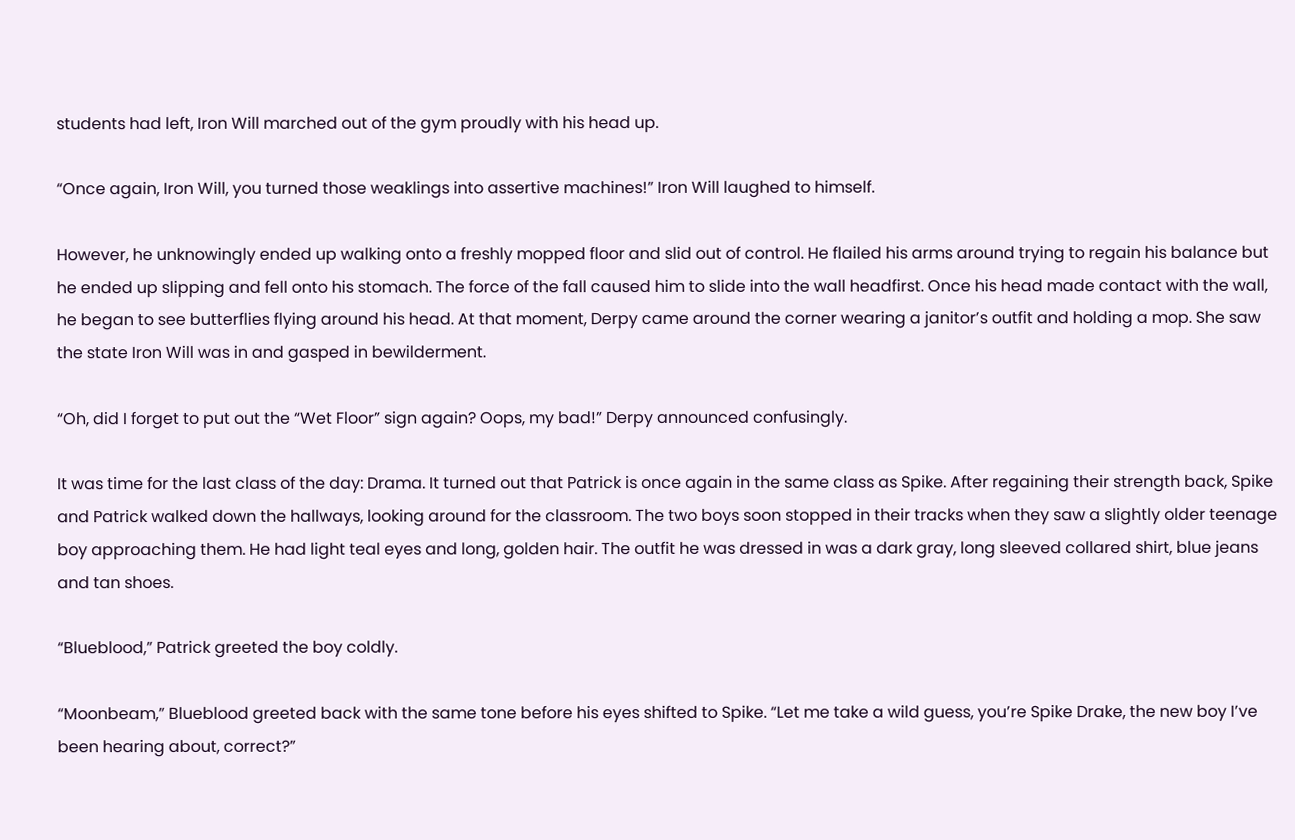students had left, Iron Will marched out of the gym proudly with his head up.

“Once again, Iron Will, you turned those weaklings into assertive machines!” Iron Will laughed to himself.

However, he unknowingly ended up walking onto a freshly mopped floor and slid out of control. He flailed his arms around trying to regain his balance but he ended up slipping and fell onto his stomach. The force of the fall caused him to slide into the wall headfirst. Once his head made contact with the wall, he began to see butterflies flying around his head. At that moment, Derpy came around the corner wearing a janitor’s outfit and holding a mop. She saw the state Iron Will was in and gasped in bewilderment.

“Oh, did I forget to put out the “Wet Floor” sign again? Oops, my bad!” Derpy announced confusingly.

It was time for the last class of the day: Drama. It turned out that Patrick is once again in the same class as Spike. After regaining their strength back, Spike and Patrick walked down the hallways, looking around for the classroom. The two boys soon stopped in their tracks when they saw a slightly older teenage boy approaching them. He had light teal eyes and long, golden hair. The outfit he was dressed in was a dark gray, long sleeved collared shirt, blue jeans and tan shoes.

“Blueblood,” Patrick greeted the boy coldly.

“Moonbeam,” Blueblood greeted back with the same tone before his eyes shifted to Spike. “Let me take a wild guess, you’re Spike Drake, the new boy I’ve been hearing about, correct?”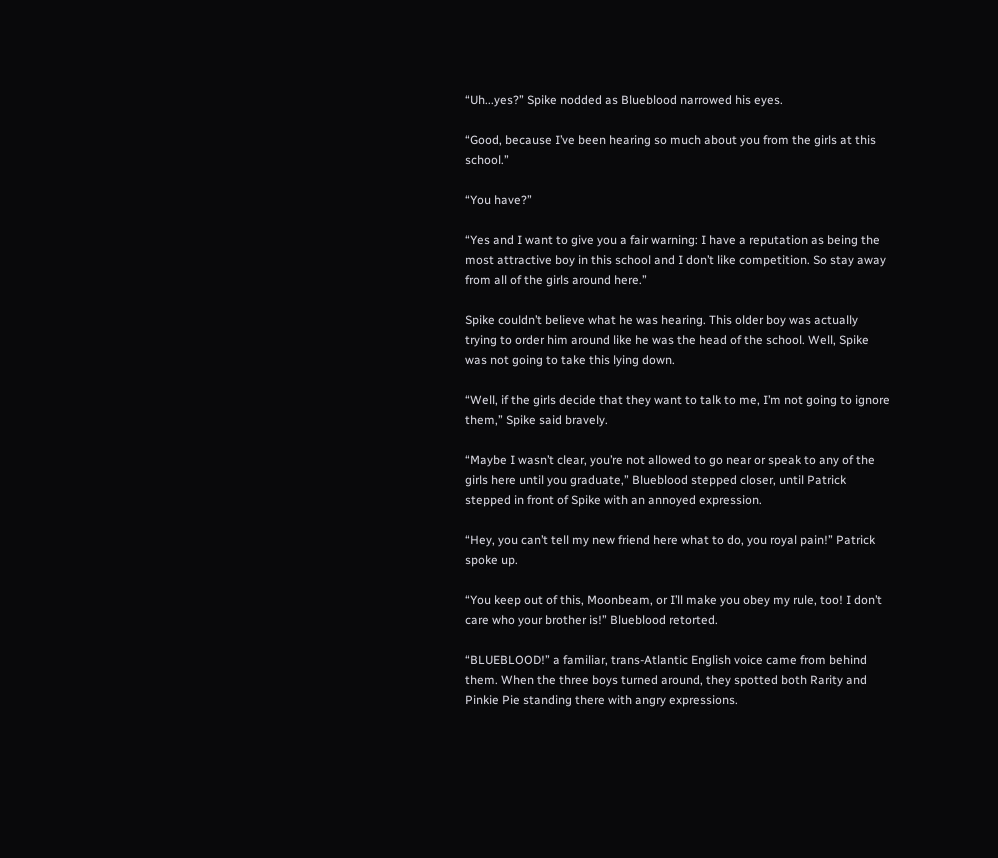“Uh...yes?” Spike nodded as Blueblood narrowed his eyes.

“Good, because I’ve been hearing so much about you from the girls at this school.”

“You have?”

“Yes and I want to give you a fair warning: I have a reputation as being the most attractive boy in this school and I don’t like competition. So stay away from all of the girls around here.”

Spike couldn’t believe what he was hearing. This older boy was actually trying to order him around like he was the head of the school. Well, Spike was not going to take this lying down.

“Well, if the girls decide that they want to talk to me, I’m not going to ignore them,” Spike said bravely.

“Maybe I wasn’t clear, you’re not allowed to go near or speak to any of the girls here until you graduate,” Blueblood stepped closer, until Patrick stepped in front of Spike with an annoyed expression.

“Hey, you can’t tell my new friend here what to do, you royal pain!” Patrick spoke up.

“You keep out of this, Moonbeam, or I’ll make you obey my rule, too! I don’t care who your brother is!” Blueblood retorted.

“BLUEBLOOD!” a familiar, trans-Atlantic English voice came from behind them. When the three boys turned around, they spotted both Rarity and Pinkie Pie standing there with angry expressions.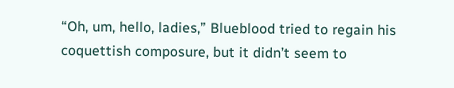“Oh, um, hello, ladies,” Blueblood tried to regain his coquettish composure, but it didn’t seem to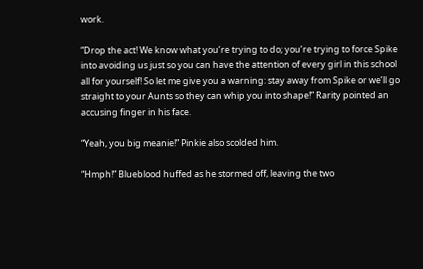work.

“Drop the act! We know what you’re trying to do; you’re trying to force Spike into avoiding us just so you can have the attention of every girl in this school all for yourself! So let me give you a warning: stay away from Spike or we’ll go straight to your Aunts so they can whip you into shape!” Rarity pointed an accusing finger in his face.

“Yeah, you big meanie!” Pinkie also scolded him.

“Hmph!” Blueblood huffed as he stormed off, leaving the two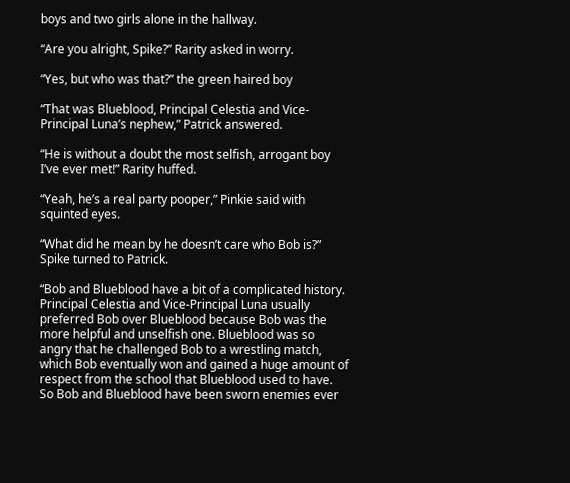boys and two girls alone in the hallway.

“Are you alright, Spike?” Rarity asked in worry.

“Yes, but who was that?” the green haired boy

“That was Blueblood, Principal Celestia and Vice-Principal Luna’s nephew,” Patrick answered.

“He is without a doubt the most selfish, arrogant boy I’ve ever met!” Rarity huffed.

“Yeah, he’s a real party pooper,” Pinkie said with squinted eyes.

“What did he mean by he doesn’t care who Bob is?” Spike turned to Patrick.

“Bob and Blueblood have a bit of a complicated history. Principal Celestia and Vice-Principal Luna usually preferred Bob over Blueblood because Bob was the more helpful and unselfish one. Blueblood was so angry that he challenged Bob to a wrestling match, which Bob eventually won and gained a huge amount of respect from the school that Blueblood used to have. So Bob and Blueblood have been sworn enemies ever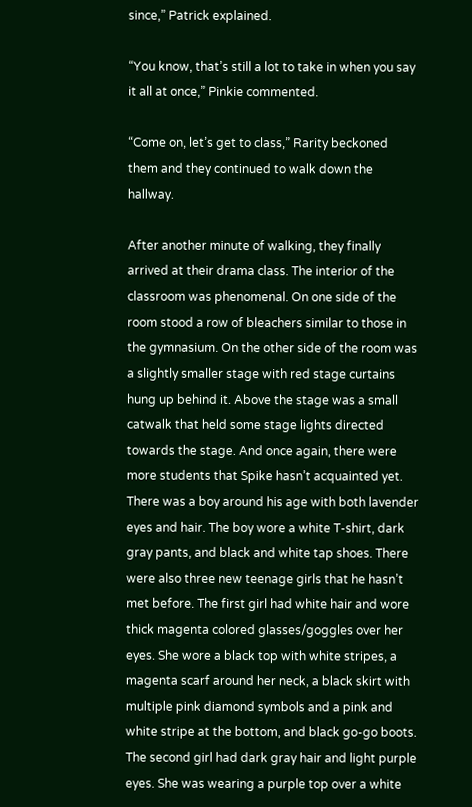since,” Patrick explained.

“You know, that’s still a lot to take in when you say it all at once,” Pinkie commented.

“Come on, let’s get to class,” Rarity beckoned them and they continued to walk down the hallway.

After another minute of walking, they finally arrived at their drama class. The interior of the classroom was phenomenal. On one side of the room stood a row of bleachers similar to those in the gymnasium. On the other side of the room was a slightly smaller stage with red stage curtains hung up behind it. Above the stage was a small catwalk that held some stage lights directed towards the stage. And once again, there were more students that Spike hasn’t acquainted yet. There was a boy around his age with both lavender eyes and hair. The boy wore a white T-shirt, dark gray pants, and black and white tap shoes. There were also three new teenage girls that he hasn’t met before. The first girl had white hair and wore thick magenta colored glasses/goggles over her eyes. She wore a black top with white stripes, a magenta scarf around her neck, a black skirt with multiple pink diamond symbols and a pink and white stripe at the bottom, and black go-go boots. The second girl had dark gray hair and light purple eyes. She was wearing a purple top over a white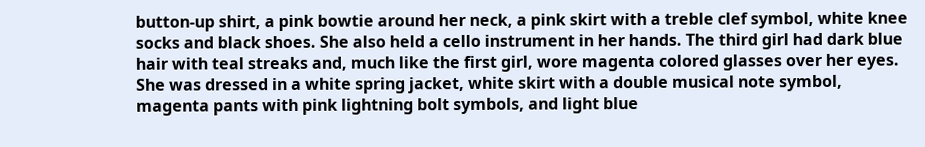button-up shirt, a pink bowtie around her neck, a pink skirt with a treble clef symbol, white knee socks and black shoes. She also held a cello instrument in her hands. The third girl had dark blue hair with teal streaks and, much like the first girl, wore magenta colored glasses over her eyes. She was dressed in a white spring jacket, white skirt with a double musical note symbol, magenta pants with pink lightning bolt symbols, and light blue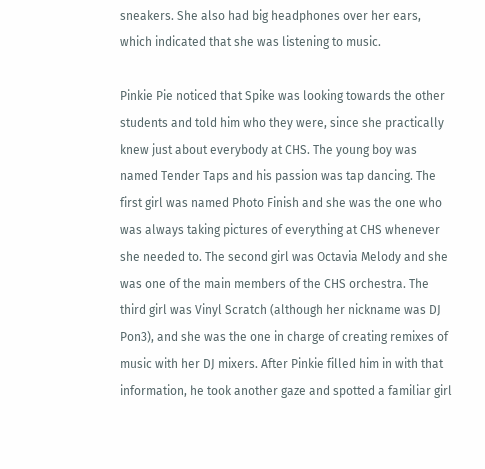sneakers. She also had big headphones over her ears, which indicated that she was listening to music.

Pinkie Pie noticed that Spike was looking towards the other students and told him who they were, since she practically knew just about everybody at CHS. The young boy was named Tender Taps and his passion was tap dancing. The first girl was named Photo Finish and she was the one who was always taking pictures of everything at CHS whenever she needed to. The second girl was Octavia Melody and she was one of the main members of the CHS orchestra. The third girl was Vinyl Scratch (although her nickname was DJ Pon3), and she was the one in charge of creating remixes of music with her DJ mixers. After Pinkie filled him in with that information, he took another gaze and spotted a familiar girl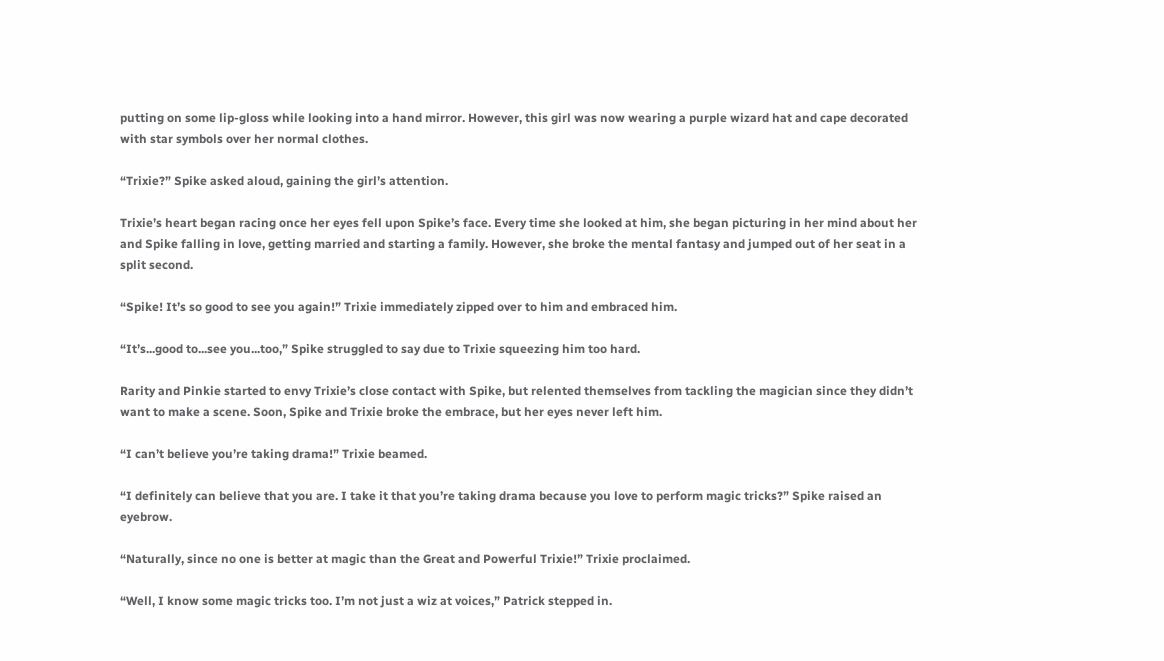putting on some lip-gloss while looking into a hand mirror. However, this girl was now wearing a purple wizard hat and cape decorated with star symbols over her normal clothes.

“Trixie?” Spike asked aloud, gaining the girl’s attention.

Trixie’s heart began racing once her eyes fell upon Spike’s face. Every time she looked at him, she began picturing in her mind about her and Spike falling in love, getting married and starting a family. However, she broke the mental fantasy and jumped out of her seat in a split second.

“Spike! It’s so good to see you again!” Trixie immediately zipped over to him and embraced him.

“It’s...good to...see you...too,” Spike struggled to say due to Trixie squeezing him too hard.

Rarity and Pinkie started to envy Trixie’s close contact with Spike, but relented themselves from tackling the magician since they didn’t want to make a scene. Soon, Spike and Trixie broke the embrace, but her eyes never left him.

“I can’t believe you’re taking drama!” Trixie beamed.

“I definitely can believe that you are. I take it that you’re taking drama because you love to perform magic tricks?” Spike raised an eyebrow.

“Naturally, since no one is better at magic than the Great and Powerful Trixie!” Trixie proclaimed.

“Well, I know some magic tricks too. I’m not just a wiz at voices,” Patrick stepped in.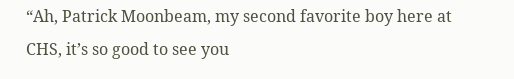“Ah, Patrick Moonbeam, my second favorite boy here at CHS, it’s so good to see you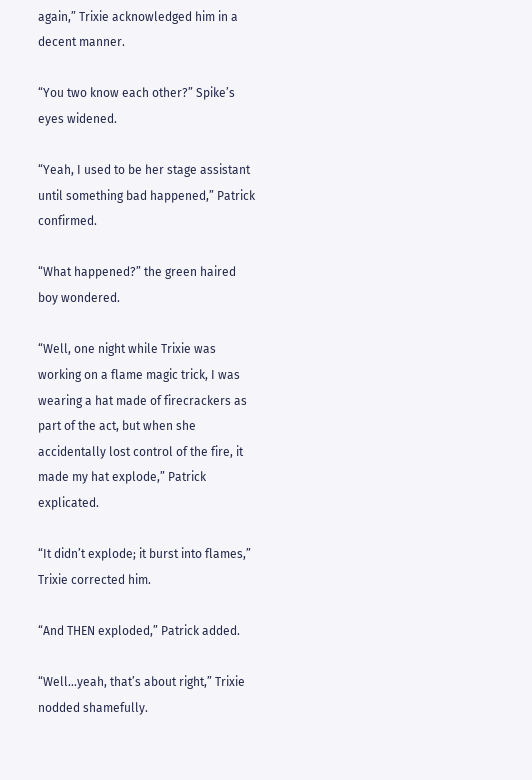again,” Trixie acknowledged him in a decent manner.

“You two know each other?” Spike’s eyes widened.

“Yeah, I used to be her stage assistant until something bad happened,” Patrick confirmed.

“What happened?” the green haired boy wondered.

“Well, one night while Trixie was working on a flame magic trick, I was wearing a hat made of firecrackers as part of the act, but when she accidentally lost control of the fire, it made my hat explode,” Patrick explicated.

“It didn’t explode; it burst into flames,” Trixie corrected him.

“And THEN exploded,” Patrick added.

“Well...yeah, that’s about right,” Trixie nodded shamefully.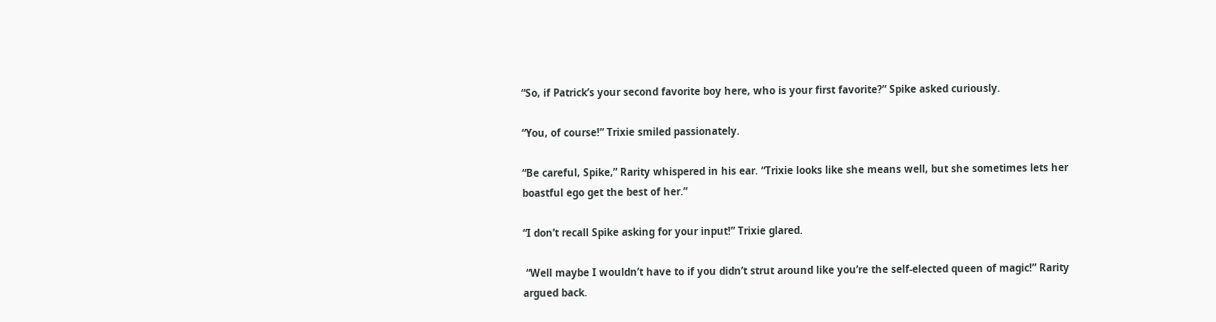“So, if Patrick’s your second favorite boy here, who is your first favorite?” Spike asked curiously.

“You, of course!” Trixie smiled passionately.

“Be careful, Spike,” Rarity whispered in his ear. “Trixie looks like she means well, but she sometimes lets her boastful ego get the best of her.”

“I don’t recall Spike asking for your input!” Trixie glared.

 “Well maybe I wouldn’t have to if you didn’t strut around like you’re the self-elected queen of magic!” Rarity argued back.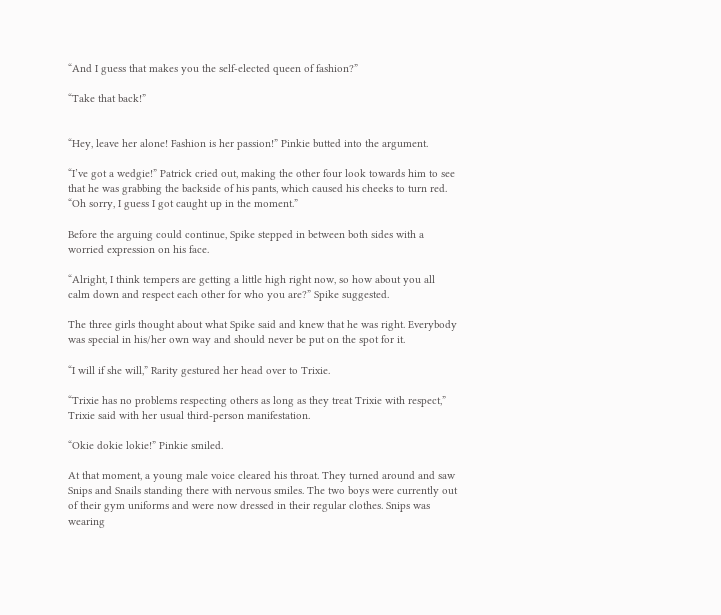“And I guess that makes you the self-elected queen of fashion?”

“Take that back!”


“Hey, leave her alone! Fashion is her passion!” Pinkie butted into the argument.

“I’ve got a wedgie!” Patrick cried out, making the other four look towards him to see that he was grabbing the backside of his pants, which caused his cheeks to turn red. “Oh sorry, I guess I got caught up in the moment.”

Before the arguing could continue, Spike stepped in between both sides with a worried expression on his face.

“Alright, I think tempers are getting a little high right now, so how about you all calm down and respect each other for who you are?” Spike suggested.

The three girls thought about what Spike said and knew that he was right. Everybody was special in his/her own way and should never be put on the spot for it.

“I will if she will,” Rarity gestured her head over to Trixie.

“Trixie has no problems respecting others as long as they treat Trixie with respect,” Trixie said with her usual third-person manifestation.

“Okie dokie lokie!” Pinkie smiled.

At that moment, a young male voice cleared his throat. They turned around and saw Snips and Snails standing there with nervous smiles. The two boys were currently out of their gym uniforms and were now dressed in their regular clothes. Snips was wearing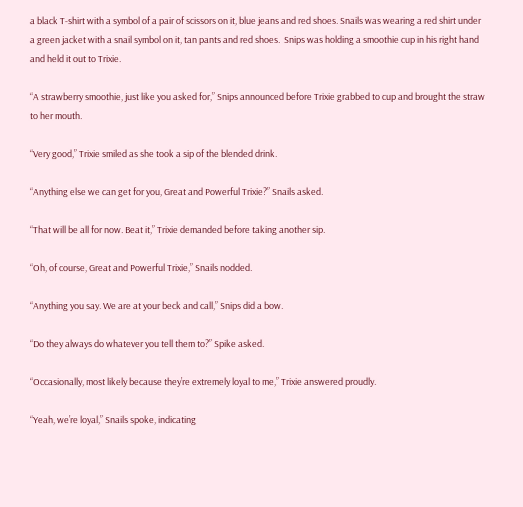a black T-shirt with a symbol of a pair of scissors on it, blue jeans and red shoes. Snails was wearing a red shirt under a green jacket with a snail symbol on it, tan pants and red shoes.  Snips was holding a smoothie cup in his right hand and held it out to Trixie.

“A strawberry smoothie, just like you asked for,” Snips announced before Trixie grabbed to cup and brought the straw to her mouth.

“Very good,” Trixie smiled as she took a sip of the blended drink.

“Anything else we can get for you, Great and Powerful Trixie?” Snails asked.

“That will be all for now. Beat it,” Trixie demanded before taking another sip.

“Oh, of course, Great and Powerful Trixie,” Snails nodded.

“Anything you say. We are at your beck and call,” Snips did a bow.

“Do they always do whatever you tell them to?” Spike asked.

“Occasionally, most likely because they’re extremely loyal to me,” Trixie answered proudly.

“Yeah, we’re loyal,” Snails spoke, indicating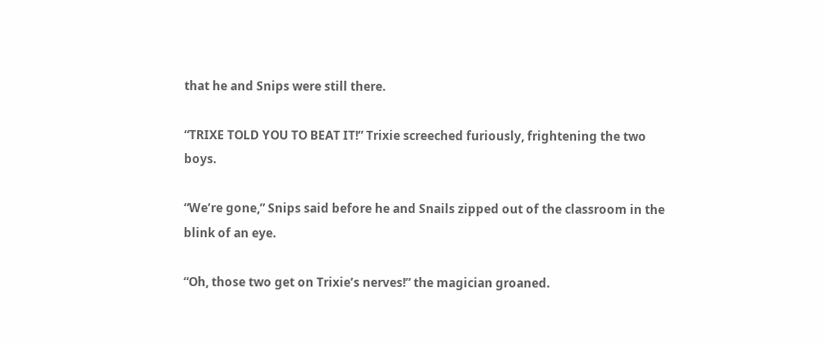that he and Snips were still there.

“TRIXE TOLD YOU TO BEAT IT!” Trixie screeched furiously, frightening the two boys.

“We’re gone,” Snips said before he and Snails zipped out of the classroom in the blink of an eye.

“Oh, those two get on Trixie’s nerves!” the magician groaned.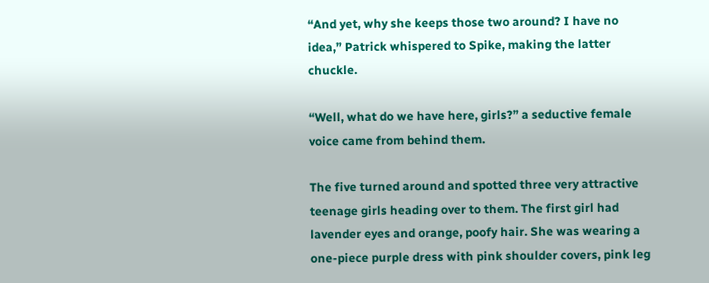“And yet, why she keeps those two around? I have no idea,” Patrick whispered to Spike, making the latter chuckle.

“Well, what do we have here, girls?” a seductive female voice came from behind them.

The five turned around and spotted three very attractive teenage girls heading over to them. The first girl had lavender eyes and orange, poofy hair. She was wearing a one-piece purple dress with pink shoulder covers, pink leg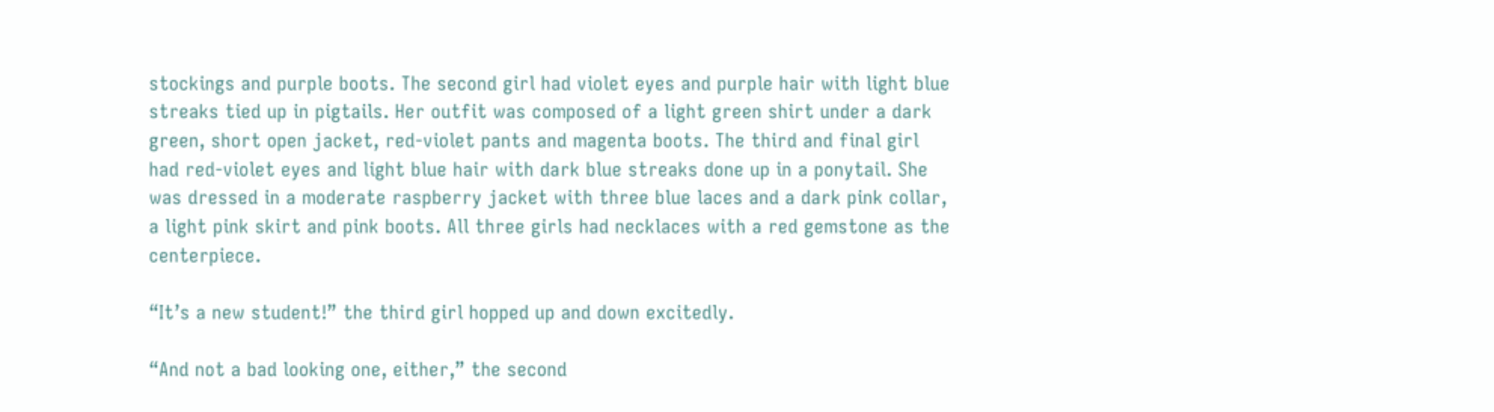stockings and purple boots. The second girl had violet eyes and purple hair with light blue streaks tied up in pigtails. Her outfit was composed of a light green shirt under a dark green, short open jacket, red-violet pants and magenta boots. The third and final girl had red-violet eyes and light blue hair with dark blue streaks done up in a ponytail. She was dressed in a moderate raspberry jacket with three blue laces and a dark pink collar, a light pink skirt and pink boots. All three girls had necklaces with a red gemstone as the centerpiece.

“It’s a new student!” the third girl hopped up and down excitedly.

“And not a bad looking one, either,” the second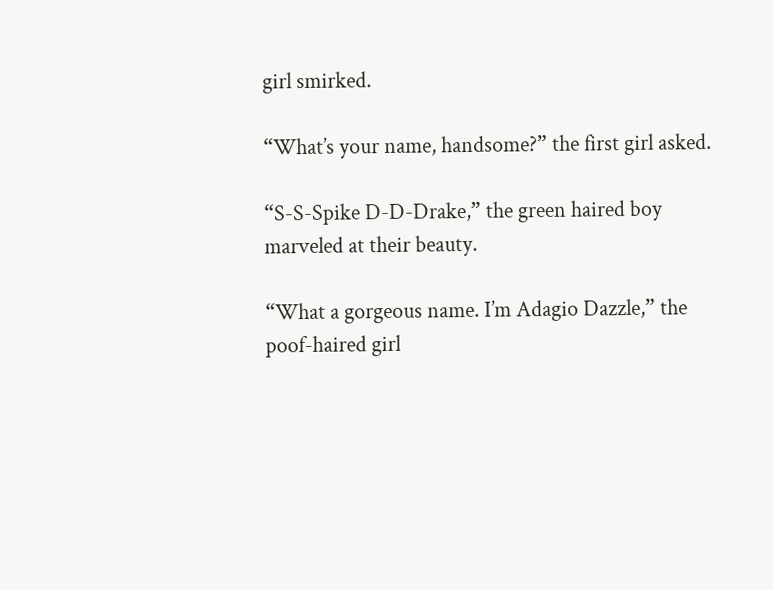girl smirked.

“What’s your name, handsome?” the first girl asked.

“S-S-Spike D-D-Drake,” the green haired boy marveled at their beauty.

“What a gorgeous name. I’m Adagio Dazzle,” the poof-haired girl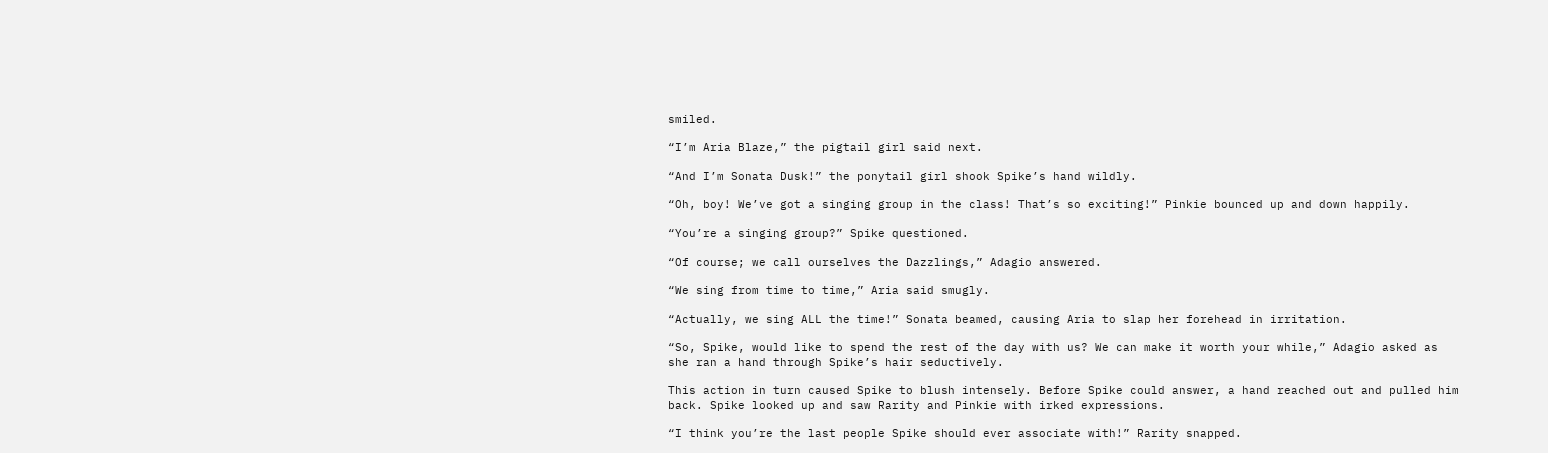smiled.

“I’m Aria Blaze,” the pigtail girl said next.

“And I’m Sonata Dusk!” the ponytail girl shook Spike’s hand wildly.

“Oh, boy! We’ve got a singing group in the class! That’s so exciting!” Pinkie bounced up and down happily.

“You’re a singing group?” Spike questioned.

“Of course; we call ourselves the Dazzlings,” Adagio answered.

“We sing from time to time,” Aria said smugly.

“Actually, we sing ALL the time!” Sonata beamed, causing Aria to slap her forehead in irritation.

“So, Spike, would like to spend the rest of the day with us? We can make it worth your while,” Adagio asked as she ran a hand through Spike’s hair seductively.

This action in turn caused Spike to blush intensely. Before Spike could answer, a hand reached out and pulled him back. Spike looked up and saw Rarity and Pinkie with irked expressions.

“I think you’re the last people Spike should ever associate with!” Rarity snapped.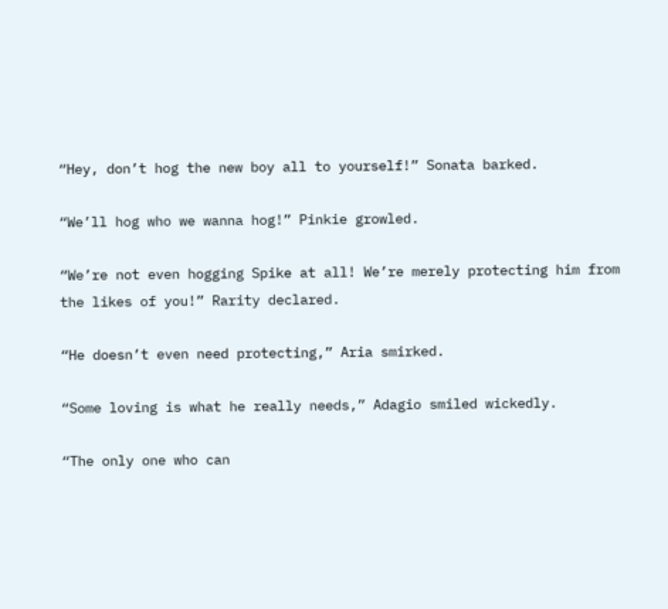“Hey, don’t hog the new boy all to yourself!” Sonata barked.

“We’ll hog who we wanna hog!” Pinkie growled.

“We’re not even hogging Spike at all! We’re merely protecting him from the likes of you!” Rarity declared.

“He doesn’t even need protecting,” Aria smirked.

“Some loving is what he really needs,” Adagio smiled wickedly.

“The only one who can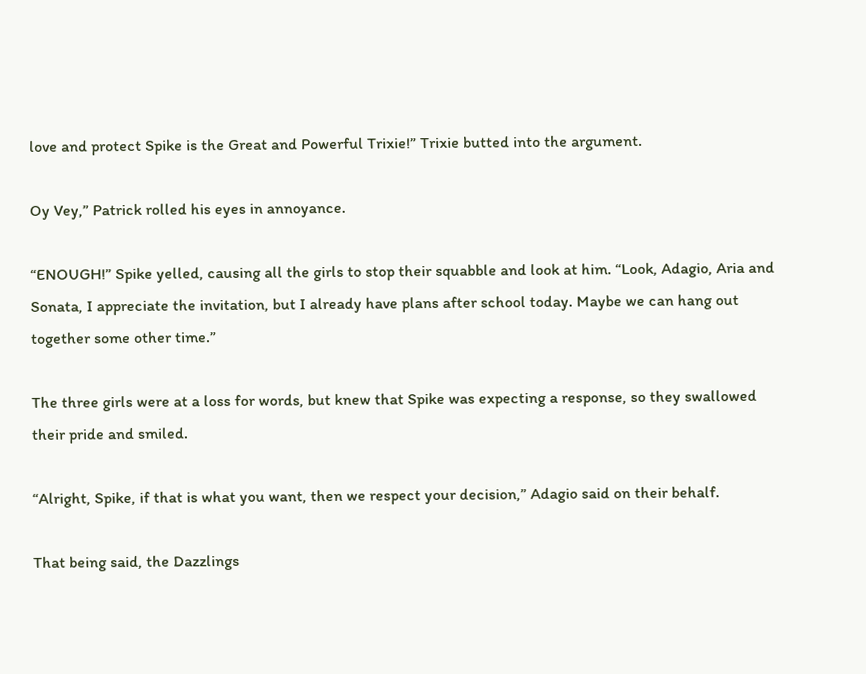love and protect Spike is the Great and Powerful Trixie!” Trixie butted into the argument.

Oy Vey,” Patrick rolled his eyes in annoyance.

“ENOUGH!” Spike yelled, causing all the girls to stop their squabble and look at him. “Look, Adagio, Aria and Sonata, I appreciate the invitation, but I already have plans after school today. Maybe we can hang out together some other time.”

The three girls were at a loss for words, but knew that Spike was expecting a response, so they swallowed their pride and smiled.

“Alright, Spike, if that is what you want, then we respect your decision,” Adagio said on their behalf.

That being said, the Dazzlings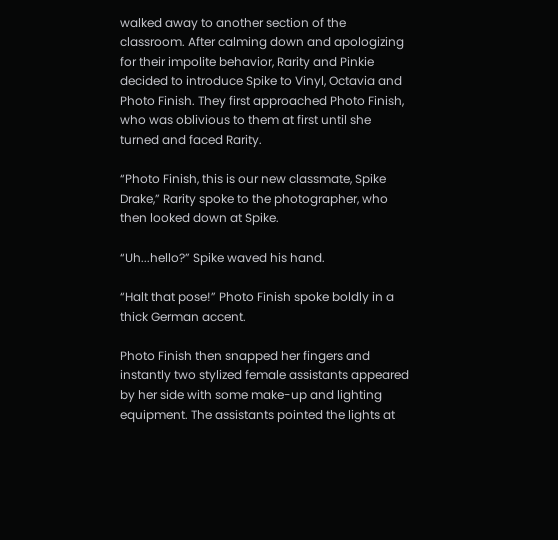walked away to another section of the classroom. After calming down and apologizing for their impolite behavior, Rarity and Pinkie decided to introduce Spike to Vinyl, Octavia and Photo Finish. They first approached Photo Finish, who was oblivious to them at first until she turned and faced Rarity.

“Photo Finish, this is our new classmate, Spike Drake,” Rarity spoke to the photographer, who then looked down at Spike.

“Uh...hello?” Spike waved his hand.

“Halt that pose!” Photo Finish spoke boldly in a thick German accent.

Photo Finish then snapped her fingers and instantly two stylized female assistants appeared by her side with some make-up and lighting equipment. The assistants pointed the lights at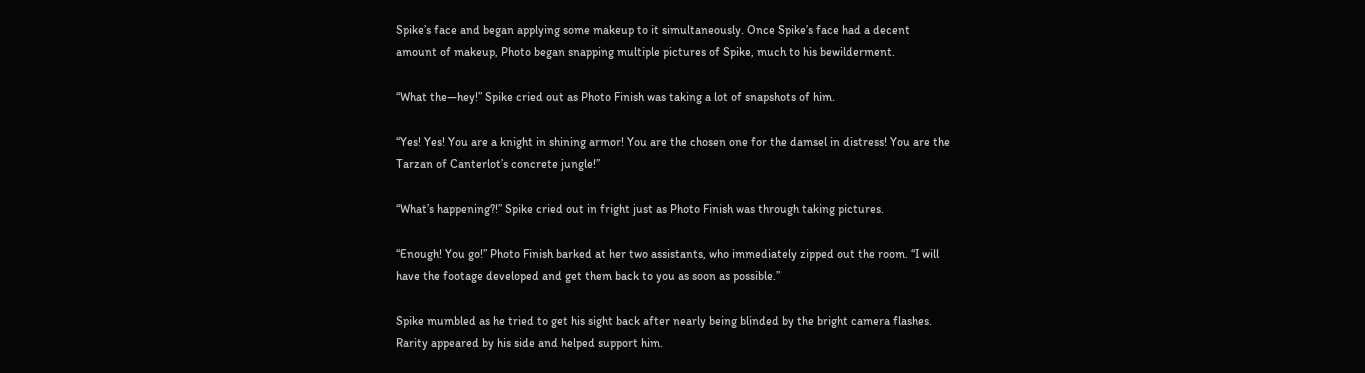Spike’s face and began applying some makeup to it simultaneously. Once Spike’s face had a decent amount of makeup, Photo began snapping multiple pictures of Spike, much to his bewilderment.

“What the—hey!” Spike cried out as Photo Finish was taking a lot of snapshots of him.

“Yes! Yes! You are a knight in shining armor! You are the chosen one for the damsel in distress! You are the Tarzan of Canterlot’s concrete jungle!”

“What’s happening?!” Spike cried out in fright just as Photo Finish was through taking pictures.

“Enough! You go!” Photo Finish barked at her two assistants, who immediately zipped out the room. “I will have the footage developed and get them back to you as soon as possible.”

Spike mumbled as he tried to get his sight back after nearly being blinded by the bright camera flashes. Rarity appeared by his side and helped support him.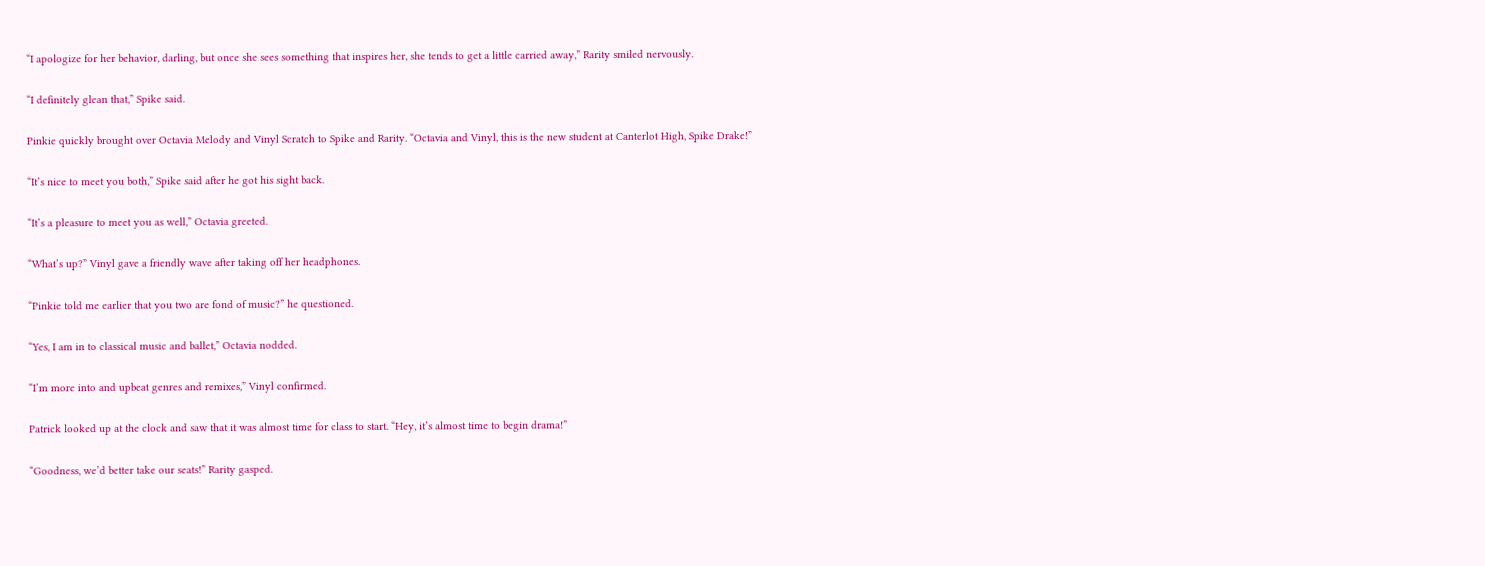“I apologize for her behavior, darling, but once she sees something that inspires her, she tends to get a little carried away,” Rarity smiled nervously.

“I definitely glean that,” Spike said.

Pinkie quickly brought over Octavia Melody and Vinyl Scratch to Spike and Rarity. “Octavia and Vinyl, this is the new student at Canterlot High, Spike Drake!”

“It’s nice to meet you both,” Spike said after he got his sight back.

“It’s a pleasure to meet you as well,” Octavia greeted.

“What’s up?” Vinyl gave a friendly wave after taking off her headphones.

“Pinkie told me earlier that you two are fond of music?” he questioned.

“Yes, I am in to classical music and ballet,” Octavia nodded.

“I’m more into and upbeat genres and remixes,” Vinyl confirmed.

Patrick looked up at the clock and saw that it was almost time for class to start. “Hey, it’s almost time to begin drama!”

“Goodness, we’d better take our seats!” Rarity gasped.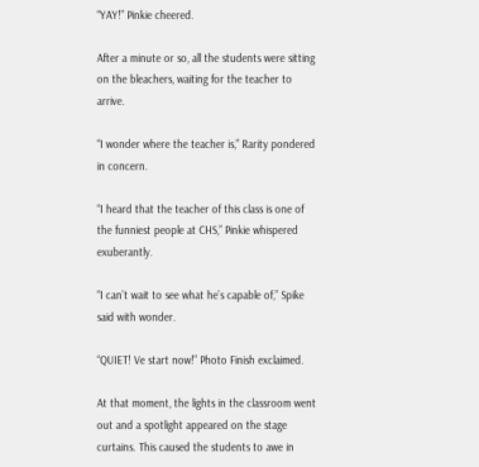“YAY!” Pinkie cheered.

After a minute or so, all the students were sitting on the bleachers, waiting for the teacher to arrive.

“I wonder where the teacher is,” Rarity pondered in concern.

“I heard that the teacher of this class is one of the funniest people at CHS,” Pinkie whispered exuberantly.

“I can’t wait to see what he’s capable of,” Spike said with wonder.

“QUIET! Ve start now!” Photo Finish exclaimed.

At that moment, the lights in the classroom went out and a spotlight appeared on the stage curtains. This caused the students to awe in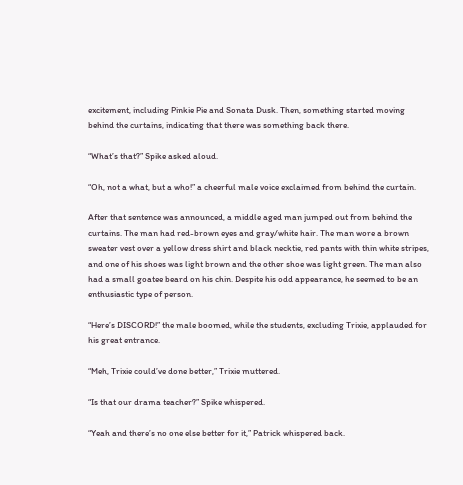excitement, including Pinkie Pie and Sonata Dusk. Then, something started moving behind the curtains, indicating that there was something back there.

“What’s that?” Spike asked aloud.

“Oh, not a what, but a who!” a cheerful male voice exclaimed from behind the curtain.

After that sentence was announced, a middle aged man jumped out from behind the curtains. The man had red-brown eyes and gray/white hair. The man wore a brown sweater vest over a yellow dress shirt and black necktie, red pants with thin white stripes, and one of his shoes was light brown and the other shoe was light green. The man also had a small goatee beard on his chin. Despite his odd appearance, he seemed to be an enthusiastic type of person.

“Here’s DISCORD!” the male boomed, while the students, excluding Trixie, applauded for his great entrance.

“Meh, Trixie could’ve done better,” Trixie muttered.

“Is that our drama teacher?” Spike whispered.

“Yeah and there’s no one else better for it,” Patrick whispered back.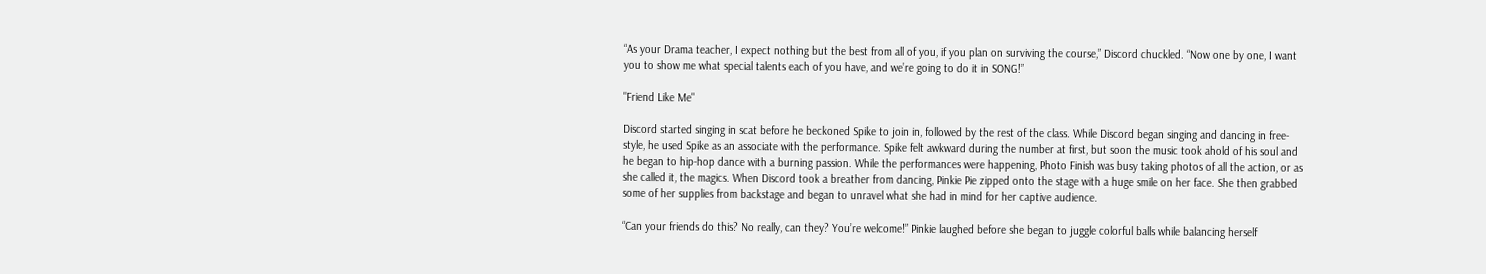“As your Drama teacher, I expect nothing but the best from all of you, if you plan on surviving the course,” Discord chuckled. “Now one by one, I want you to show me what special talents each of you have, and we’re going to do it in SONG!”

"Friend Like Me"

Discord started singing in scat before he beckoned Spike to join in, followed by the rest of the class. While Discord began singing and dancing in free-style, he used Spike as an associate with the performance. Spike felt awkward during the number at first, but soon the music took ahold of his soul and he began to hip-hop dance with a burning passion. While the performances were happening, Photo Finish was busy taking photos of all the action, or as she called it, the magics. When Discord took a breather from dancing, Pinkie Pie zipped onto the stage with a huge smile on her face. She then grabbed some of her supplies from backstage and began to unravel what she had in mind for her captive audience.

“Can your friends do this? No really, can they? You’re welcome!” Pinkie laughed before she began to juggle colorful balls while balancing herself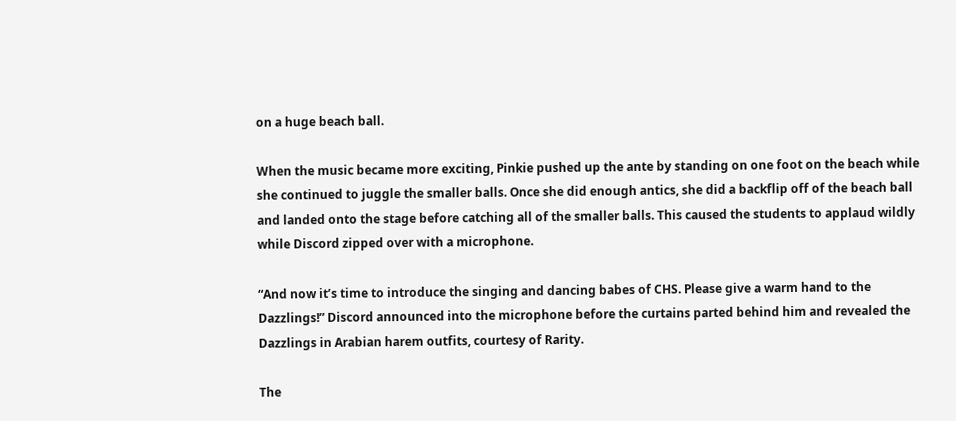on a huge beach ball.

When the music became more exciting, Pinkie pushed up the ante by standing on one foot on the beach while she continued to juggle the smaller balls. Once she did enough antics, she did a backflip off of the beach ball and landed onto the stage before catching all of the smaller balls. This caused the students to applaud wildly while Discord zipped over with a microphone.

“And now it’s time to introduce the singing and dancing babes of CHS. Please give a warm hand to the Dazzlings!” Discord announced into the microphone before the curtains parted behind him and revealed the Dazzlings in Arabian harem outfits, courtesy of Rarity.

The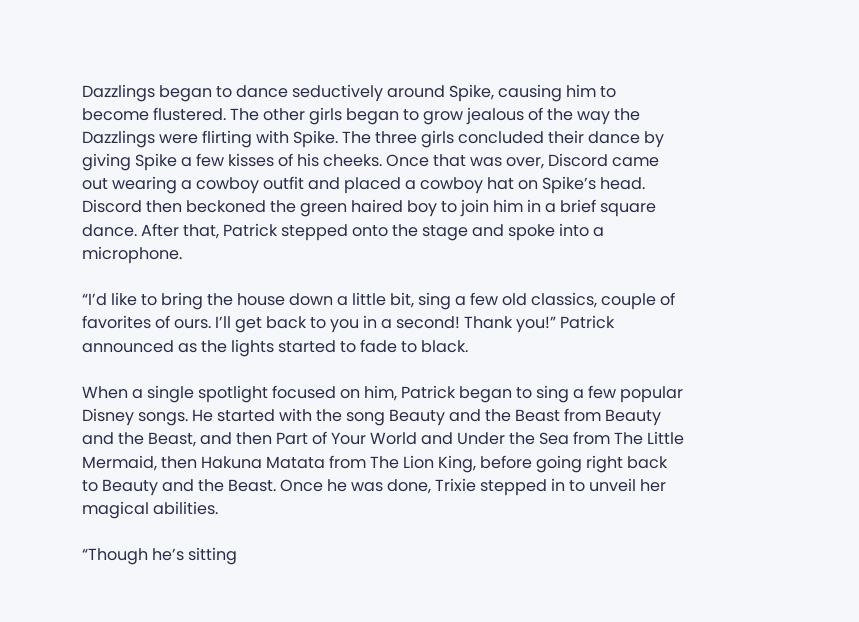Dazzlings began to dance seductively around Spike, causing him to become flustered. The other girls began to grow jealous of the way the Dazzlings were flirting with Spike. The three girls concluded their dance by giving Spike a few kisses of his cheeks. Once that was over, Discord came out wearing a cowboy outfit and placed a cowboy hat on Spike’s head. Discord then beckoned the green haired boy to join him in a brief square dance. After that, Patrick stepped onto the stage and spoke into a microphone.

“I’d like to bring the house down a little bit, sing a few old classics, couple of favorites of ours. I’ll get back to you in a second! Thank you!” Patrick announced as the lights started to fade to black.

When a single spotlight focused on him, Patrick began to sing a few popular Disney songs. He started with the song Beauty and the Beast from Beauty and the Beast, and then Part of Your World and Under the Sea from The Little Mermaid, then Hakuna Matata from The Lion King, before going right back to Beauty and the Beast. Once he was done, Trixie stepped in to unveil her magical abilities.

“Though he’s sitting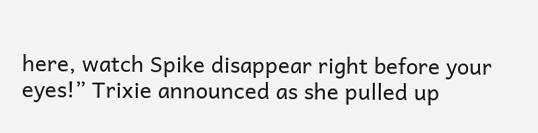here, watch Spike disappear right before your eyes!” Trixie announced as she pulled up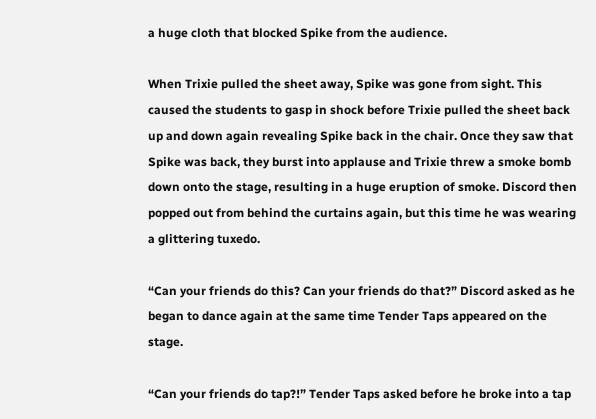a huge cloth that blocked Spike from the audience.

When Trixie pulled the sheet away, Spike was gone from sight. This caused the students to gasp in shock before Trixie pulled the sheet back up and down again revealing Spike back in the chair. Once they saw that Spike was back, they burst into applause and Trixie threw a smoke bomb down onto the stage, resulting in a huge eruption of smoke. Discord then popped out from behind the curtains again, but this time he was wearing a glittering tuxedo.

“Can your friends do this? Can your friends do that?” Discord asked as he began to dance again at the same time Tender Taps appeared on the stage.

“Can your friends do tap?!” Tender Taps asked before he broke into a tap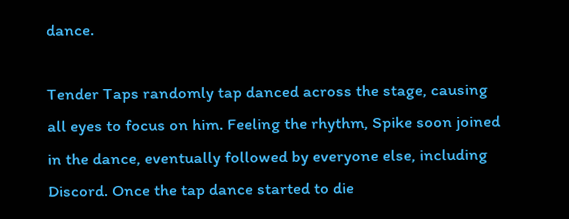dance.

Tender Taps randomly tap danced across the stage, causing all eyes to focus on him. Feeling the rhythm, Spike soon joined in the dance, eventually followed by everyone else, including Discord. Once the tap dance started to die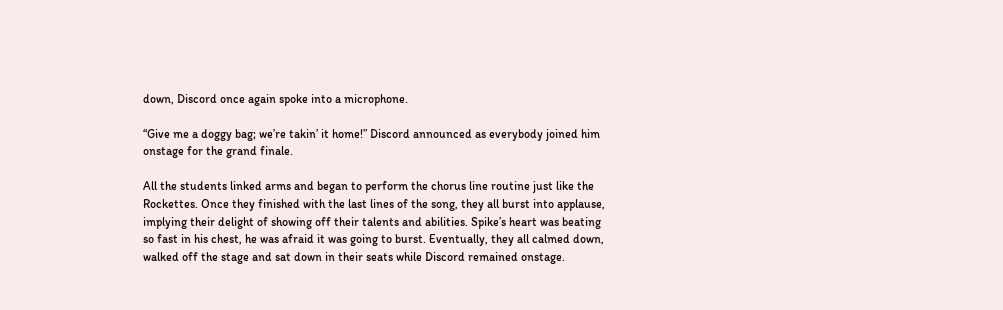down, Discord once again spoke into a microphone.

“Give me a doggy bag; we’re takin’ it home!” Discord announced as everybody joined him onstage for the grand finale.

All the students linked arms and began to perform the chorus line routine just like the Rockettes. Once they finished with the last lines of the song, they all burst into applause, implying their delight of showing off their talents and abilities. Spike’s heart was beating so fast in his chest, he was afraid it was going to burst. Eventually, they all calmed down, walked off the stage and sat down in their seats while Discord remained onstage.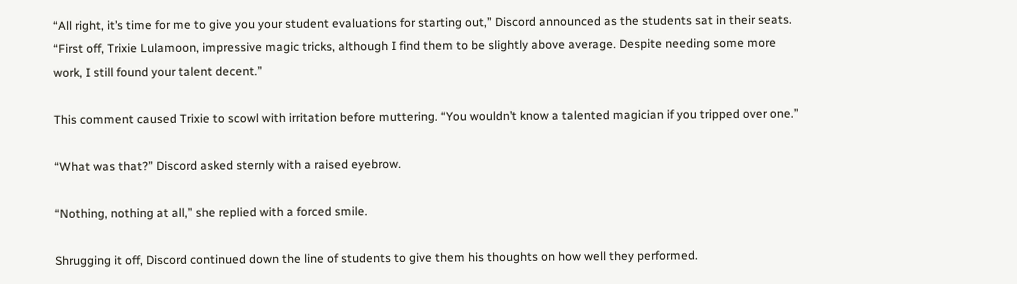“All right, it’s time for me to give you your student evaluations for starting out,” Discord announced as the students sat in their seats. “First off, Trixie Lulamoon, impressive magic tricks, although I find them to be slightly above average. Despite needing some more work, I still found your talent decent.”

This comment caused Trixie to scowl with irritation before muttering. “You wouldn’t know a talented magician if you tripped over one.”

“What was that?” Discord asked sternly with a raised eyebrow.

“Nothing, nothing at all,” she replied with a forced smile.

Shrugging it off, Discord continued down the line of students to give them his thoughts on how well they performed.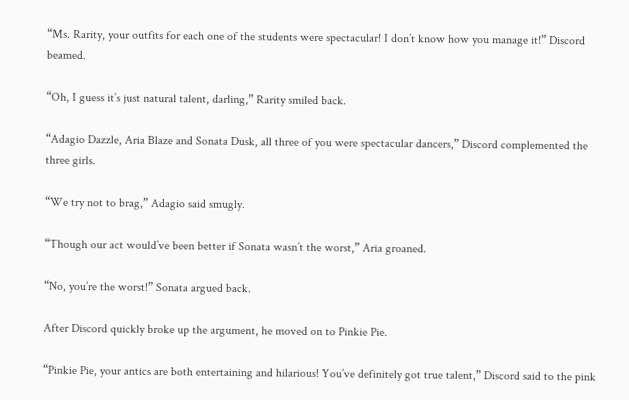“Ms. Rarity, your outfits for each one of the students were spectacular! I don’t know how you manage it!” Discord beamed.

“Oh, I guess it’s just natural talent, darling,” Rarity smiled back.

“Adagio Dazzle, Aria Blaze and Sonata Dusk, all three of you were spectacular dancers,” Discord complemented the three girls.

“We try not to brag,” Adagio said smugly.

“Though our act would’ve been better if Sonata wasn’t the worst,” Aria groaned.

“No, you’re the worst!” Sonata argued back.

After Discord quickly broke up the argument, he moved on to Pinkie Pie.

“Pinkie Pie, your antics are both entertaining and hilarious! You’ve definitely got true talent,” Discord said to the pink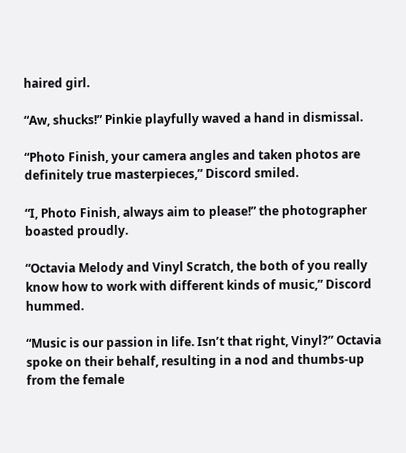haired girl.

“Aw, shucks!” Pinkie playfully waved a hand in dismissal.

“Photo Finish, your camera angles and taken photos are definitely true masterpieces,” Discord smiled.

“I, Photo Finish, always aim to please!” the photographer boasted proudly.

“Octavia Melody and Vinyl Scratch, the both of you really know how to work with different kinds of music,” Discord hummed.

“Music is our passion in life. Isn’t that right, Vinyl?” Octavia spoke on their behalf, resulting in a nod and thumbs-up from the female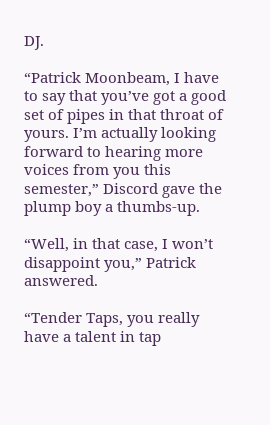DJ.

“Patrick Moonbeam, I have to say that you’ve got a good set of pipes in that throat of yours. I’m actually looking forward to hearing more voices from you this semester,” Discord gave the plump boy a thumbs-up.

“Well, in that case, I won’t disappoint you,” Patrick answered.

“Tender Taps, you really have a talent in tap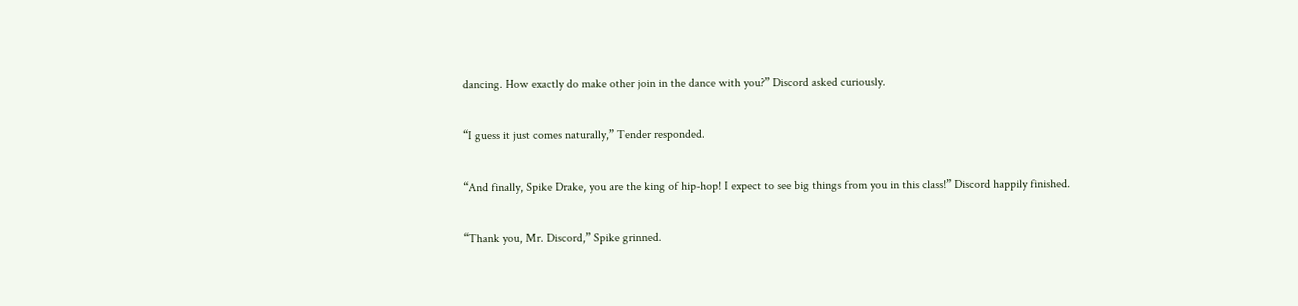dancing. How exactly do make other join in the dance with you?” Discord asked curiously.

“I guess it just comes naturally,” Tender responded.

“And finally, Spike Drake, you are the king of hip-hop! I expect to see big things from you in this class!” Discord happily finished.

“Thank you, Mr. Discord,” Spike grinned.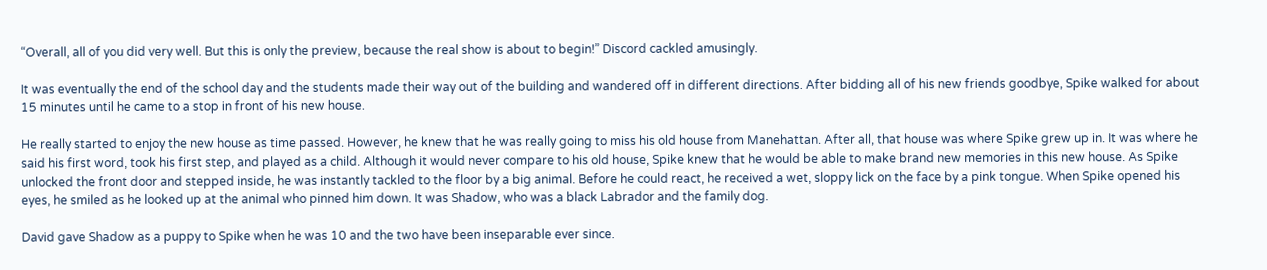“Overall, all of you did very well. But this is only the preview, because the real show is about to begin!” Discord cackled amusingly.

It was eventually the end of the school day and the students made their way out of the building and wandered off in different directions. After bidding all of his new friends goodbye, Spike walked for about 15 minutes until he came to a stop in front of his new house.

He really started to enjoy the new house as time passed. However, he knew that he was really going to miss his old house from Manehattan. After all, that house was where Spike grew up in. It was where he said his first word, took his first step, and played as a child. Although it would never compare to his old house, Spike knew that he would be able to make brand new memories in this new house. As Spike unlocked the front door and stepped inside, he was instantly tackled to the floor by a big animal. Before he could react, he received a wet, sloppy lick on the face by a pink tongue. When Spike opened his eyes, he smiled as he looked up at the animal who pinned him down. It was Shadow, who was a black Labrador and the family dog.

David gave Shadow as a puppy to Spike when he was 10 and the two have been inseparable ever since.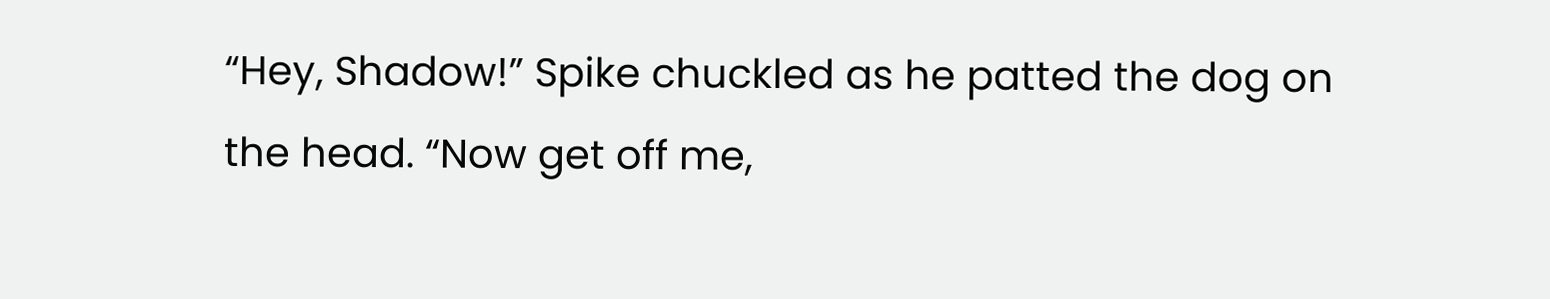“Hey, Shadow!” Spike chuckled as he patted the dog on the head. “Now get off me,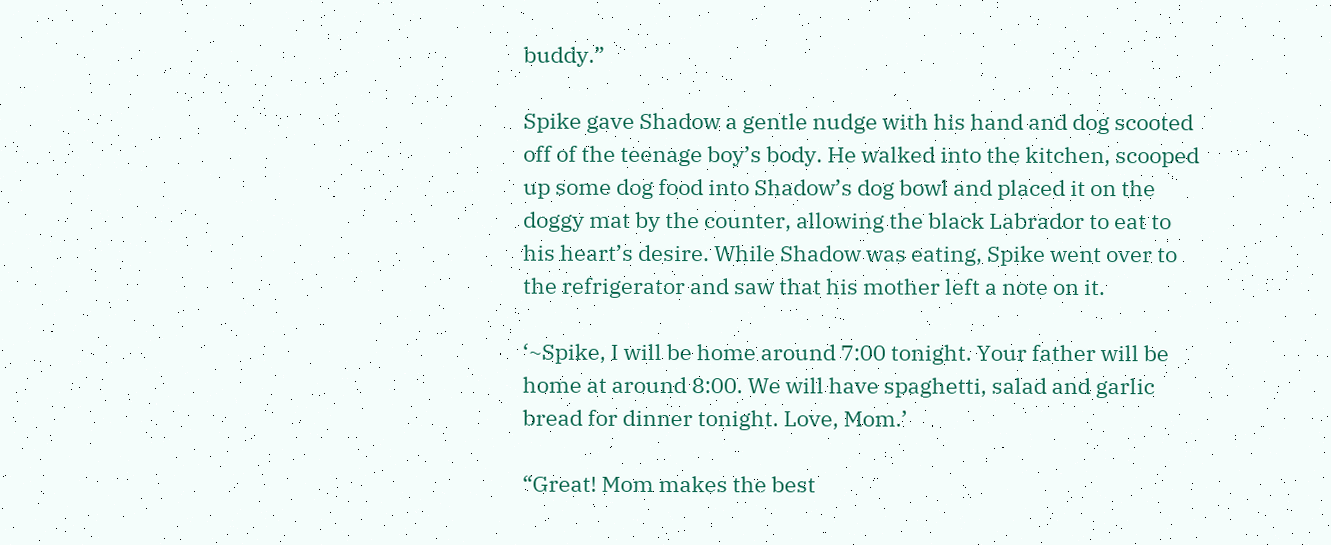buddy.”

Spike gave Shadow a gentle nudge with his hand and dog scooted off of the teenage boy’s body. He walked into the kitchen, scooped up some dog food into Shadow’s dog bowl and placed it on the doggy mat by the counter, allowing the black Labrador to eat to his heart’s desire. While Shadow was eating, Spike went over to the refrigerator and saw that his mother left a note on it.

‘~Spike, I will be home around 7:00 tonight. Your father will be home at around 8:00. We will have spaghetti, salad and garlic bread for dinner tonight. Love, Mom.’

“Great! Mom makes the best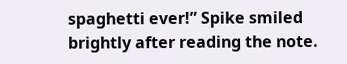spaghetti ever!” Spike smiled brightly after reading the note.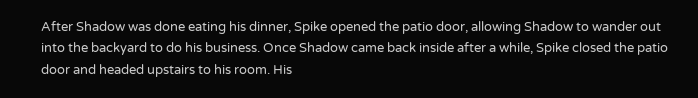After Shadow was done eating his dinner, Spike opened the patio door, allowing Shadow to wander out into the backyard to do his business. Once Shadow came back inside after a while, Spike closed the patio door and headed upstairs to his room. His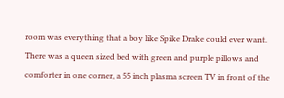room was everything that a boy like Spike Drake could ever want. There was a queen sized bed with green and purple pillows and comforter in one corner, a 55 inch plasma screen TV in front of the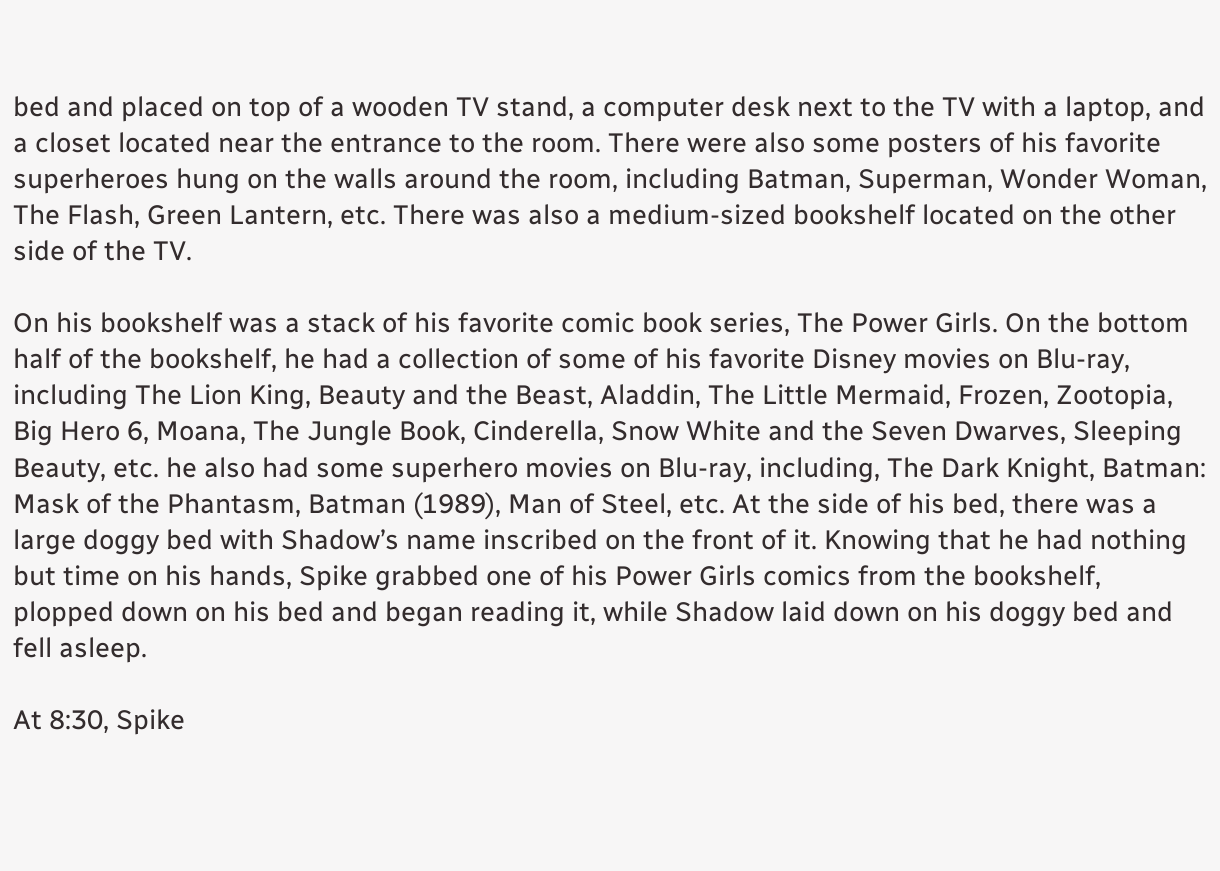bed and placed on top of a wooden TV stand, a computer desk next to the TV with a laptop, and a closet located near the entrance to the room. There were also some posters of his favorite superheroes hung on the walls around the room, including Batman, Superman, Wonder Woman, The Flash, Green Lantern, etc. There was also a medium-sized bookshelf located on the other side of the TV.

On his bookshelf was a stack of his favorite comic book series, The Power Girls. On the bottom half of the bookshelf, he had a collection of some of his favorite Disney movies on Blu-ray, including The Lion King, Beauty and the Beast, Aladdin, The Little Mermaid, Frozen, Zootopia, Big Hero 6, Moana, The Jungle Book, Cinderella, Snow White and the Seven Dwarves, Sleeping Beauty, etc. he also had some superhero movies on Blu-ray, including, The Dark Knight, Batman: Mask of the Phantasm, Batman (1989), Man of Steel, etc. At the side of his bed, there was a large doggy bed with Shadow’s name inscribed on the front of it. Knowing that he had nothing but time on his hands, Spike grabbed one of his Power Girls comics from the bookshelf, plopped down on his bed and began reading it, while Shadow laid down on his doggy bed and fell asleep.

At 8:30, Spike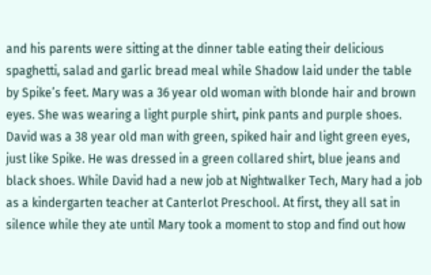and his parents were sitting at the dinner table eating their delicious spaghetti, salad and garlic bread meal while Shadow laid under the table by Spike’s feet. Mary was a 36 year old woman with blonde hair and brown eyes. She was wearing a light purple shirt, pink pants and purple shoes. David was a 38 year old man with green, spiked hair and light green eyes, just like Spike. He was dressed in a green collared shirt, blue jeans and black shoes. While David had a new job at Nightwalker Tech, Mary had a job as a kindergarten teacher at Canterlot Preschool. At first, they all sat in silence while they ate until Mary took a moment to stop and find out how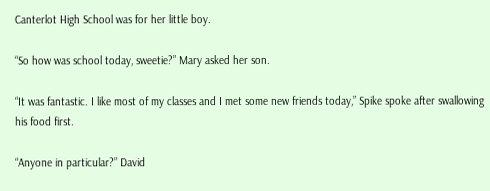Canterlot High School was for her little boy.

“So how was school today, sweetie?” Mary asked her son.

“It was fantastic. I like most of my classes and I met some new friends today,” Spike spoke after swallowing his food first.

“Anyone in particular?” David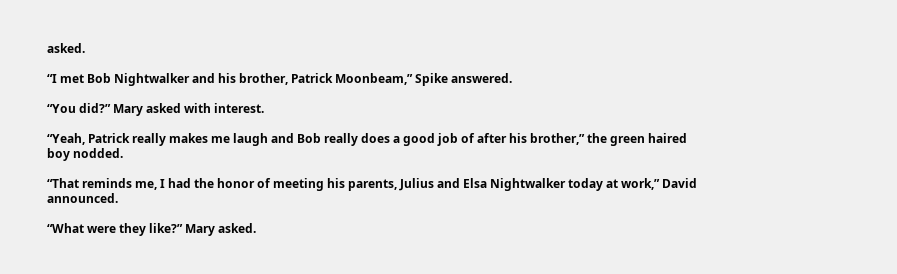asked.

“I met Bob Nightwalker and his brother, Patrick Moonbeam,” Spike answered.

“You did?” Mary asked with interest.

“Yeah, Patrick really makes me laugh and Bob really does a good job of after his brother,” the green haired boy nodded.

“That reminds me, I had the honor of meeting his parents, Julius and Elsa Nightwalker today at work,” David announced.

“What were they like?” Mary asked.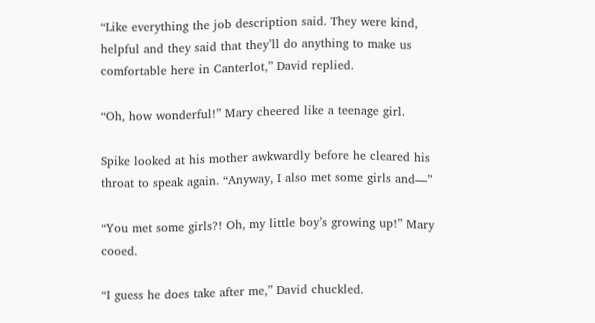“Like everything the job description said. They were kind, helpful and they said that they’ll do anything to make us comfortable here in Canterlot,” David replied.

“Oh, how wonderful!” Mary cheered like a teenage girl.

Spike looked at his mother awkwardly before he cleared his throat to speak again. “Anyway, I also met some girls and—”

“You met some girls?! Oh, my little boy’s growing up!” Mary cooed.

“I guess he does take after me,” David chuckled.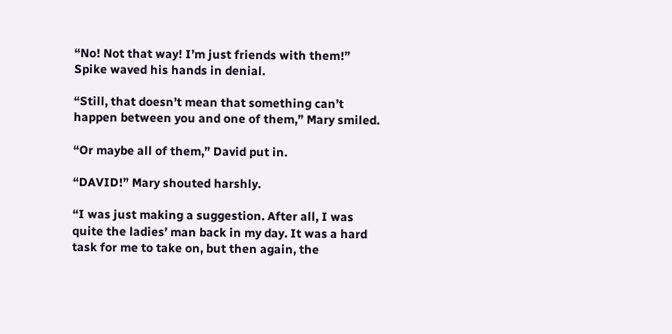“No! Not that way! I’m just friends with them!” Spike waved his hands in denial.

“Still, that doesn’t mean that something can’t happen between you and one of them,” Mary smiled.

“Or maybe all of them,” David put in.

“DAVID!” Mary shouted harshly.

“I was just making a suggestion. After all, I was quite the ladies’ man back in my day. It was a hard task for me to take on, but then again, the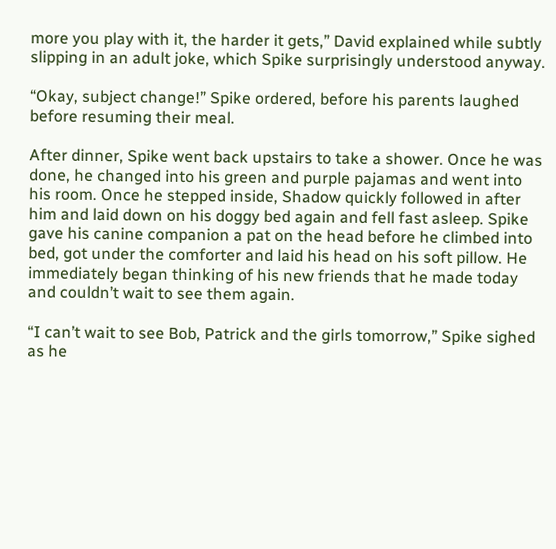more you play with it, the harder it gets,” David explained while subtly slipping in an adult joke, which Spike surprisingly understood anyway.

“Okay, subject change!” Spike ordered, before his parents laughed before resuming their meal.

After dinner, Spike went back upstairs to take a shower. Once he was done, he changed into his green and purple pajamas and went into his room. Once he stepped inside, Shadow quickly followed in after him and laid down on his doggy bed again and fell fast asleep. Spike gave his canine companion a pat on the head before he climbed into bed, got under the comforter and laid his head on his soft pillow. He immediately began thinking of his new friends that he made today and couldn’t wait to see them again.

“I can’t wait to see Bob, Patrick and the girls tomorrow,” Spike sighed as he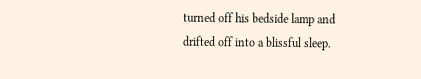turned off his bedside lamp and drifted off into a blissful sleep.